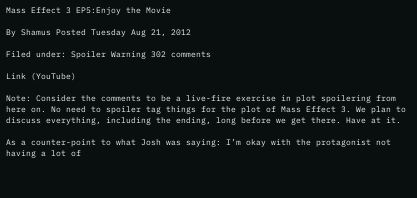Mass Effect 3 EP5:Enjoy the Movie

By Shamus Posted Tuesday Aug 21, 2012

Filed under: Spoiler Warning 302 comments

Link (YouTube)

Note: Consider the comments to be a live-fire exercise in plot spoilering from here on. No need to spoiler tag things for the plot of Mass Effect 3. We plan to discuss everything, including the ending, long before we get there. Have at it.

As a counter-point to what Josh was saying: I’m okay with the protagonist not having a lot of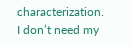characterization. I don’t need my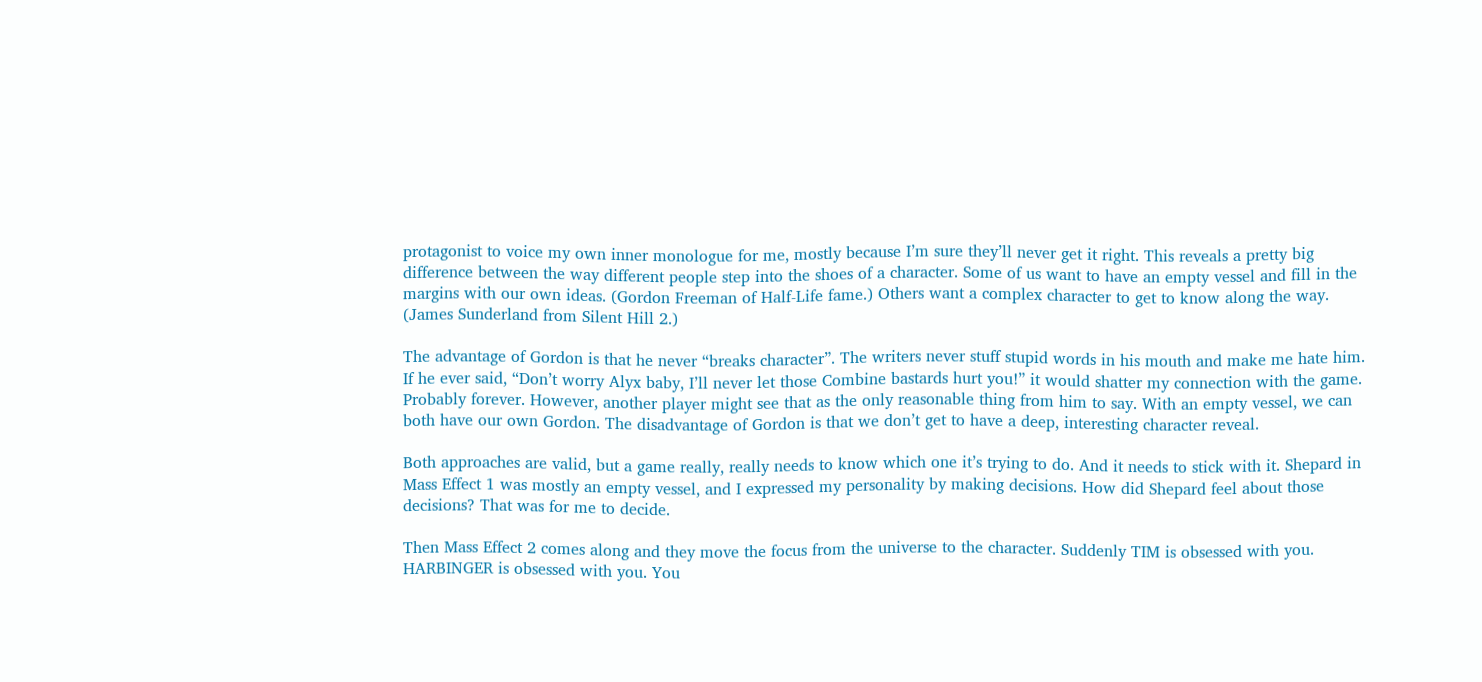protagonist to voice my own inner monologue for me, mostly because I’m sure they’ll never get it right. This reveals a pretty big difference between the way different people step into the shoes of a character. Some of us want to have an empty vessel and fill in the margins with our own ideas. (Gordon Freeman of Half-Life fame.) Others want a complex character to get to know along the way. (James Sunderland from Silent Hill 2.)

The advantage of Gordon is that he never “breaks character”. The writers never stuff stupid words in his mouth and make me hate him. If he ever said, “Don’t worry Alyx baby, I’ll never let those Combine bastards hurt you!” it would shatter my connection with the game. Probably forever. However, another player might see that as the only reasonable thing from him to say. With an empty vessel, we can both have our own Gordon. The disadvantage of Gordon is that we don’t get to have a deep, interesting character reveal.

Both approaches are valid, but a game really, really needs to know which one it’s trying to do. And it needs to stick with it. Shepard in Mass Effect 1 was mostly an empty vessel, and I expressed my personality by making decisions. How did Shepard feel about those decisions? That was for me to decide.

Then Mass Effect 2 comes along and they move the focus from the universe to the character. Suddenly TIM is obsessed with you. HARBINGER is obsessed with you. You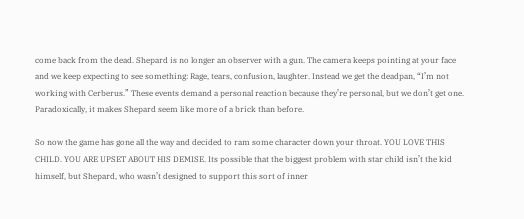come back from the dead. Shepard is no longer an observer with a gun. The camera keeps pointing at your face and we keep expecting to see something: Rage, tears, confusion, laughter. Instead we get the deadpan, “I’m not working with Cerberus.” These events demand a personal reaction because they’re personal, but we don’t get one. Paradoxically, it makes Shepard seem like more of a brick than before.

So now the game has gone all the way and decided to ram some character down your throat. YOU LOVE THIS CHILD. YOU ARE UPSET ABOUT HIS DEMISE. Its possible that the biggest problem with star child isn’t the kid himself, but Shepard, who wasn’t designed to support this sort of inner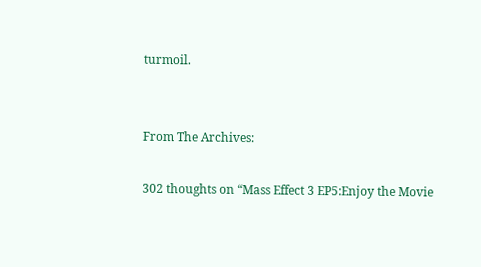turmoil.


From The Archives:

302 thoughts on “Mass Effect 3 EP5:Enjoy the Movie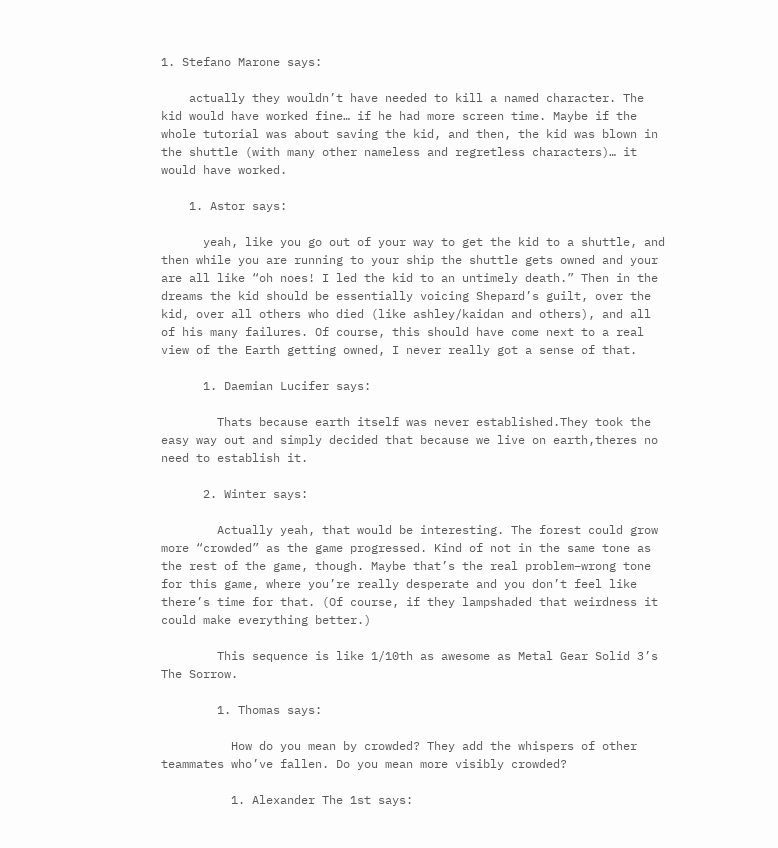1. Stefano Marone says:

    actually they wouldn’t have needed to kill a named character. The kid would have worked fine… if he had more screen time. Maybe if the whole tutorial was about saving the kid, and then, the kid was blown in the shuttle (with many other nameless and regretless characters)… it would have worked.

    1. Astor says:

      yeah, like you go out of your way to get the kid to a shuttle, and then while you are running to your ship the shuttle gets owned and your are all like “oh noes! I led the kid to an untimely death.” Then in the dreams the kid should be essentially voicing Shepard’s guilt, over the kid, over all others who died (like ashley/kaidan and others), and all of his many failures. Of course, this should have come next to a real view of the Earth getting owned, I never really got a sense of that.

      1. Daemian Lucifer says:

        Thats because earth itself was never established.They took the easy way out and simply decided that because we live on earth,theres no need to establish it.

      2. Winter says:

        Actually yeah, that would be interesting. The forest could grow more “crowded” as the game progressed. Kind of not in the same tone as the rest of the game, though. Maybe that’s the real problem–wrong tone for this game, where you’re really desperate and you don’t feel like there’s time for that. (Of course, if they lampshaded that weirdness it could make everything better.)

        This sequence is like 1/10th as awesome as Metal Gear Solid 3’s The Sorrow.

        1. Thomas says:

          How do you mean by crowded? They add the whispers of other teammates who’ve fallen. Do you mean more visibly crowded?

          1. Alexander The 1st says: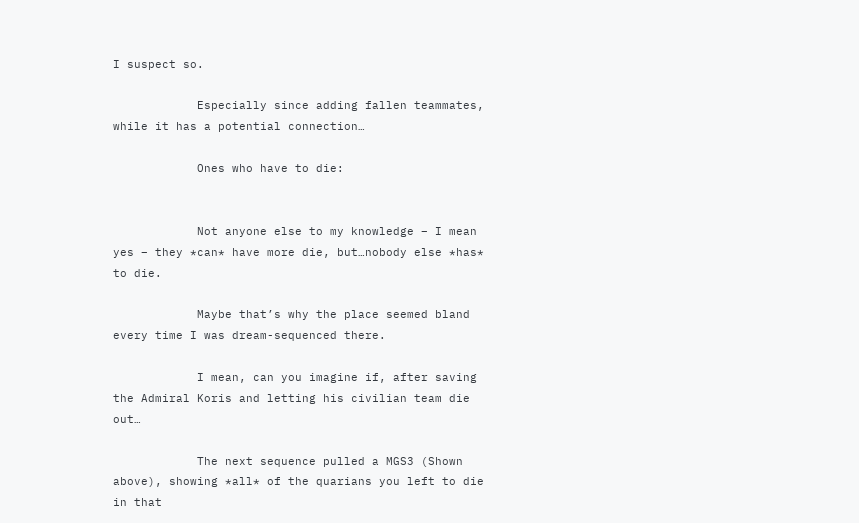I suspect so.

            Especially since adding fallen teammates, while it has a potential connection…

            Ones who have to die:


            Not anyone else to my knowledge – I mean yes – they *can* have more die, but…nobody else *has* to die.

            Maybe that’s why the place seemed bland every time I was dream-sequenced there.

            I mean, can you imagine if, after saving the Admiral Koris and letting his civilian team die out…

            The next sequence pulled a MGS3 (Shown above), showing *all* of the quarians you left to die in that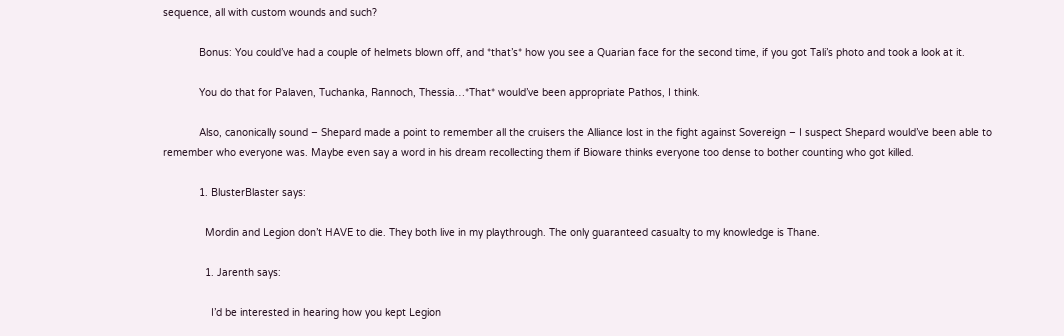sequence, all with custom wounds and such?

            Bonus: You could’ve had a couple of helmets blown off, and *that’s* how you see a Quarian face for the second time, if you got Tali’s photo and took a look at it.

            You do that for Palaven, Tuchanka, Rannoch, Thessia…*That* would’ve been appropriate Pathos, I think.

            Also, canonically sound – Shepard made a point to remember all the cruisers the Alliance lost in the fight against Sovereign – I suspect Shepard would’ve been able to remember who everyone was. Maybe even say a word in his dream recollecting them if Bioware thinks everyone too dense to bother counting who got killed.

            1. BlusterBlaster says:

              Mordin and Legion don’t HAVE to die. They both live in my playthrough. The only guaranteed casualty to my knowledge is Thane.

              1. Jarenth says:

                I’d be interested in hearing how you kept Legion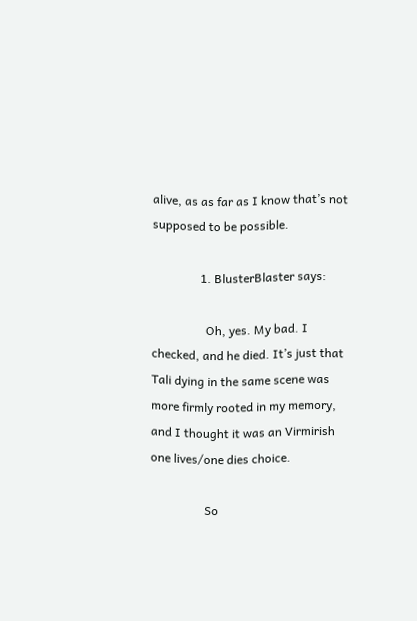alive, as as far as I know that’s not supposed to be possible.

                1. BlusterBlaster says:

                  Oh, yes. My bad. I checked, and he died. It’s just that Tali dying in the same scene was more firmly rooted in my memory, and I thought it was an Virmirish one lives/one dies choice.

                  So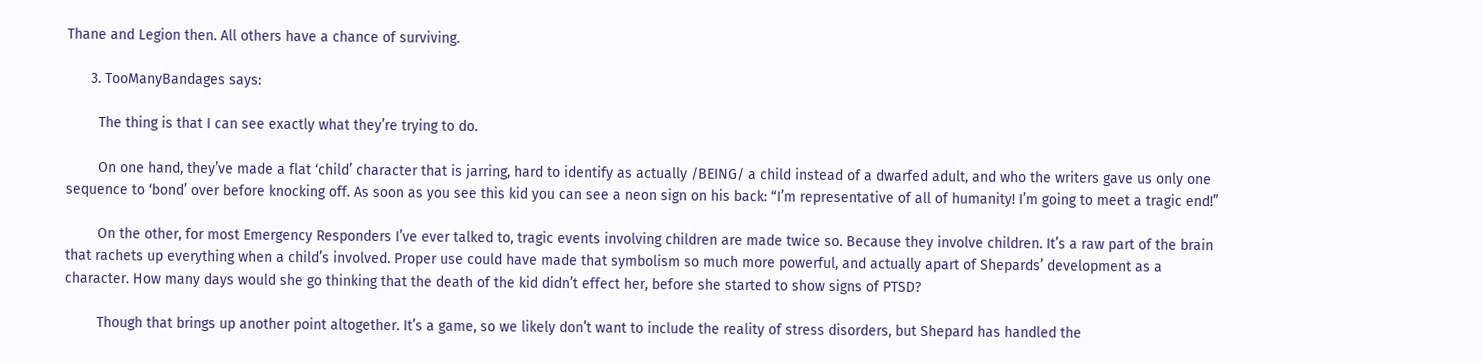Thane and Legion then. All others have a chance of surviving.

      3. TooManyBandages says:

        The thing is that I can see exactly what they’re trying to do.

        On one hand, they’ve made a flat ‘child’ character that is jarring, hard to identify as actually /BEING/ a child instead of a dwarfed adult, and who the writers gave us only one sequence to ‘bond’ over before knocking off. As soon as you see this kid you can see a neon sign on his back: “I’m representative of all of humanity! I’m going to meet a tragic end!”

        On the other, for most Emergency Responders I’ve ever talked to, tragic events involving children are made twice so. Because they involve children. It’s a raw part of the brain that rachets up everything when a child’s involved. Proper use could have made that symbolism so much more powerful, and actually apart of Shepards’ development as a character. How many days would she go thinking that the death of the kid didn’t effect her, before she started to show signs of PTSD?

        Though that brings up another point altogether. It’s a game, so we likely don’t want to include the reality of stress disorders, but Shepard has handled the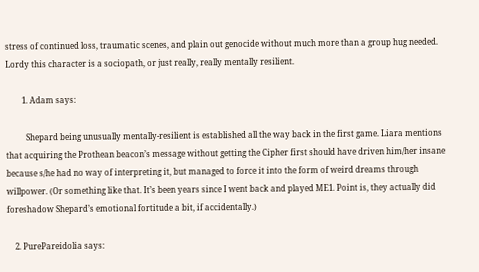stress of continued loss, traumatic scenes, and plain out genocide without much more than a group hug needed. Lordy this character is a sociopath, or just really, really mentally resilient.

        1. Adam says:

          Shepard being unusually mentally-resilient is established all the way back in the first game. Liara mentions that acquiring the Prothean beacon’s message without getting the Cipher first should have driven him/her insane because s/he had no way of interpreting it, but managed to force it into the form of weird dreams through willpower. (Or something like that. It’s been years since I went back and played ME1. Point is, they actually did foreshadow Shepard’s emotional fortitude a bit, if accidentally.)

    2. PurePareidolia says: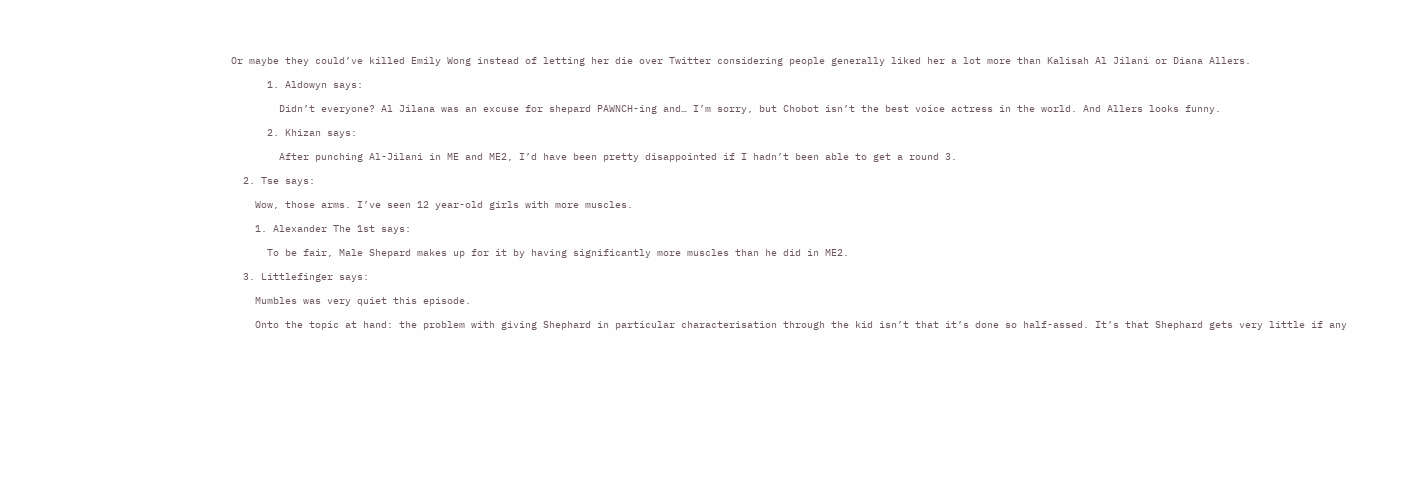Or maybe they could’ve killed Emily Wong instead of letting her die over Twitter considering people generally liked her a lot more than Kalisah Al Jilani or Diana Allers.

      1. Aldowyn says:

        Didn’t everyone? Al Jilana was an excuse for shepard PAWNCH-ing and… I’m sorry, but Chobot isn’t the best voice actress in the world. And Allers looks funny.

      2. Khizan says:

        After punching Al-Jilani in ME and ME2, I’d have been pretty disappointed if I hadn’t been able to get a round 3.

  2. Tse says:

    Wow, those arms. I’ve seen 12 year-old girls with more muscles.

    1. Alexander The 1st says:

      To be fair, Male Shepard makes up for it by having significantly more muscles than he did in ME2.

  3. Littlefinger says:

    Mumbles was very quiet this episode.

    Onto the topic at hand: the problem with giving Shephard in particular characterisation through the kid isn’t that it’s done so half-assed. It’s that Shephard gets very little if any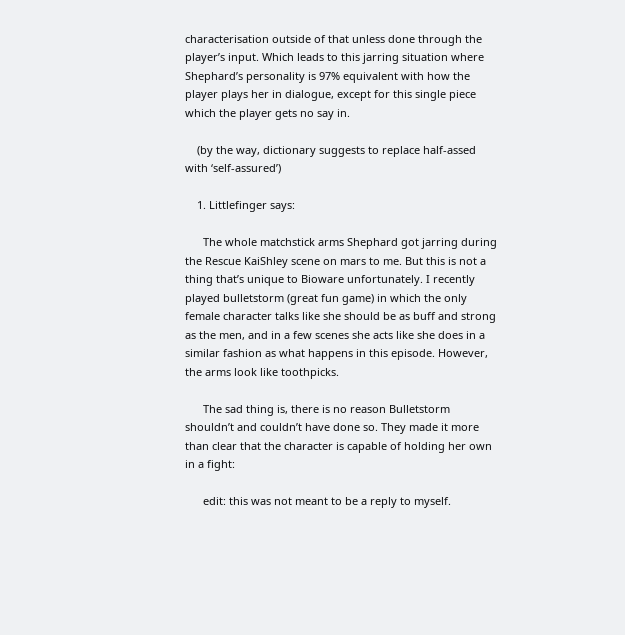characterisation outside of that unless done through the player’s input. Which leads to this jarring situation where Shephard’s personality is 97% equivalent with how the player plays her in dialogue, except for this single piece which the player gets no say in.

    (by the way, dictionary suggests to replace half-assed with ‘self-assured’)

    1. Littlefinger says:

      The whole matchstick arms Shephard got jarring during the Rescue KaiShley scene on mars to me. But this is not a thing that’s unique to Bioware unfortunately. I recently played bulletstorm (great fun game) in which the only female character talks like she should be as buff and strong as the men, and in a few scenes she acts like she does in a similar fashion as what happens in this episode. However, the arms look like toothpicks.

      The sad thing is, there is no reason Bulletstorm shouldn’t and couldn’t have done so. They made it more than clear that the character is capable of holding her own in a fight:

      edit: this was not meant to be a reply to myself.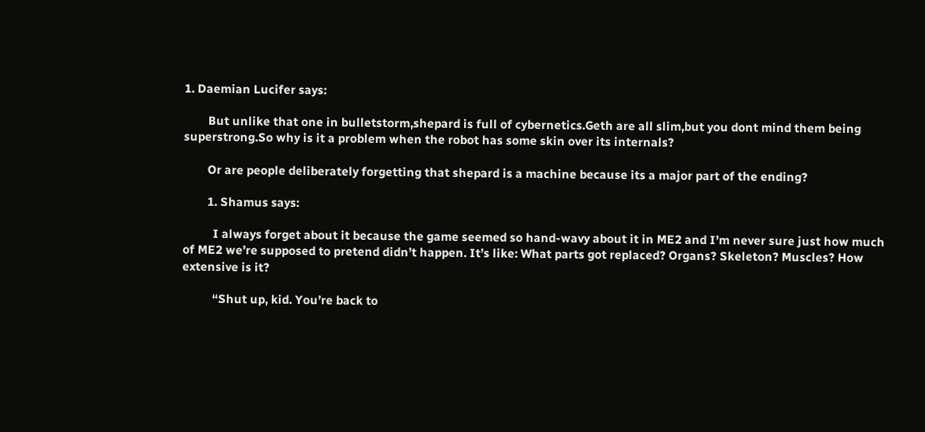1. Daemian Lucifer says:

        But unlike that one in bulletstorm,shepard is full of cybernetics.Geth are all slim,but you dont mind them being superstrong.So why is it a problem when the robot has some skin over its internals?

        Or are people deliberately forgetting that shepard is a machine because its a major part of the ending?

        1. Shamus says:

          I always forget about it because the game seemed so hand-wavy about it in ME2 and I’m never sure just how much of ME2 we’re supposed to pretend didn’t happen. It’s like: What parts got replaced? Organs? Skeleton? Muscles? How extensive is it?

          “Shut up, kid. You’re back to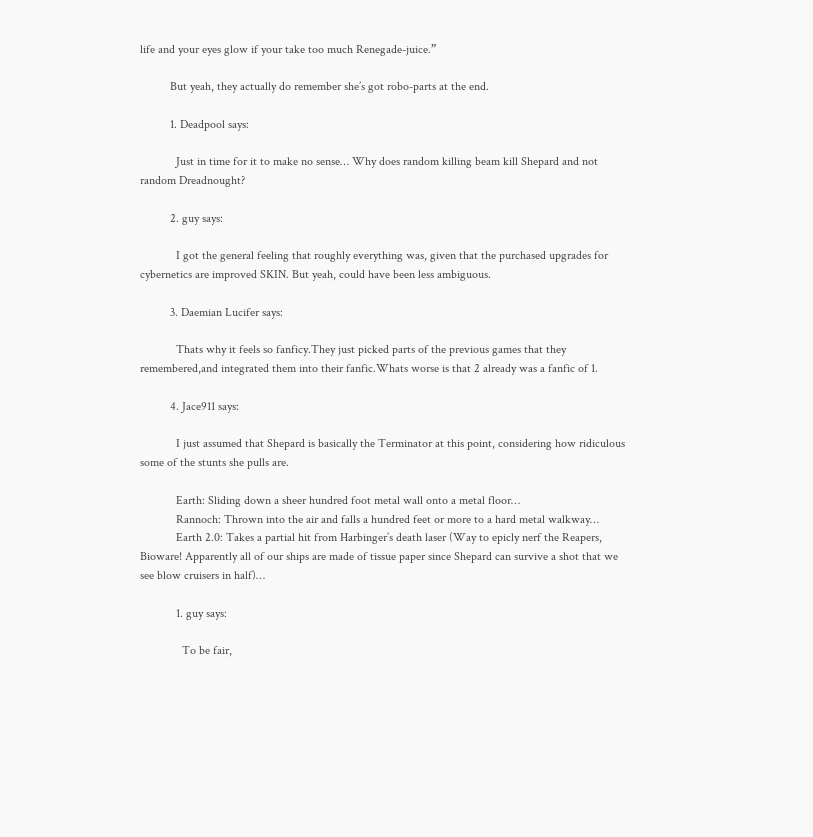life and your eyes glow if your take too much Renegade-juice.”

          But yeah, they actually do remember she’s got robo-parts at the end.

          1. Deadpool says:

            Just in time for it to make no sense… Why does random killing beam kill Shepard and not random Dreadnought?

          2. guy says:

            I got the general feeling that roughly everything was, given that the purchased upgrades for cybernetics are improved SKIN. But yeah, could have been less ambiguous.

          3. Daemian Lucifer says:

            Thats why it feels so fanficy.They just picked parts of the previous games that they remembered,and integrated them into their fanfic.Whats worse is that 2 already was a fanfic of 1.

          4. Jace911 says:

            I just assumed that Shepard is basically the Terminator at this point, considering how ridiculous some of the stunts she pulls are.

            Earth: Sliding down a sheer hundred foot metal wall onto a metal floor…
            Rannoch: Thrown into the air and falls a hundred feet or more to a hard metal walkway…
            Earth 2.0: Takes a partial hit from Harbinger’s death laser (Way to epicly nerf the Reapers, Bioware! Apparently all of our ships are made of tissue paper since Shepard can survive a shot that we see blow cruisers in half)…

            1. guy says:

              To be fair,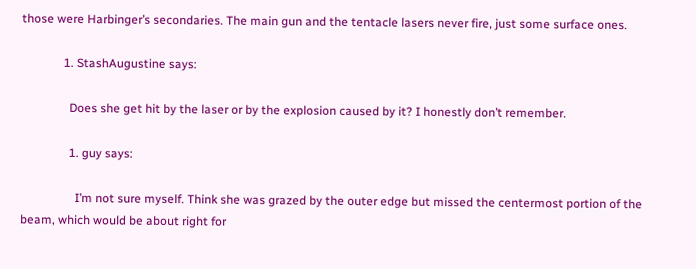those were Harbinger’s secondaries. The main gun and the tentacle lasers never fire, just some surface ones.

              1. StashAugustine says:

                Does she get hit by the laser or by the explosion caused by it? I honestly don’t remember.

                1. guy says:

                  I’m not sure myself. Think she was grazed by the outer edge but missed the centermost portion of the beam, which would be about right for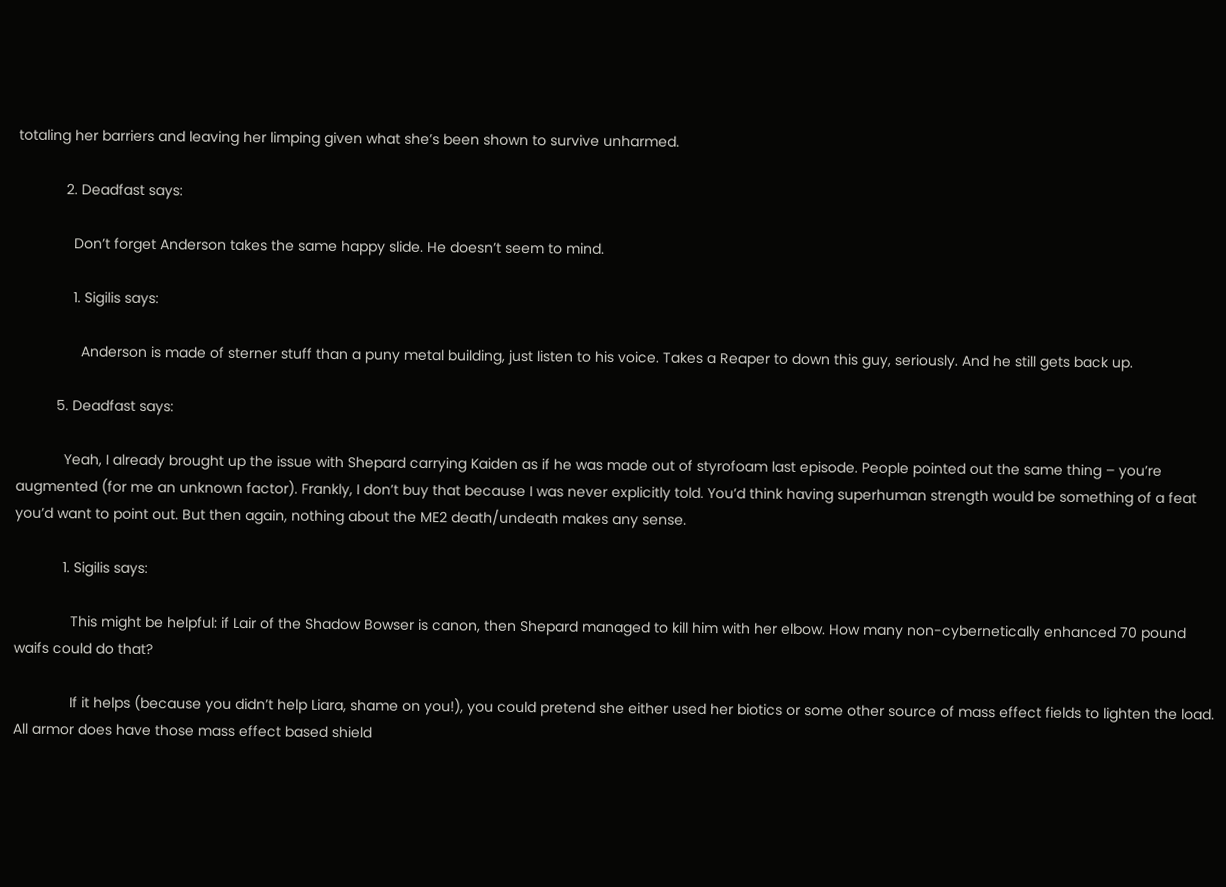totaling her barriers and leaving her limping given what she’s been shown to survive unharmed.

            2. Deadfast says:

              Don’t forget Anderson takes the same happy slide. He doesn’t seem to mind.

              1. Sigilis says:

                Anderson is made of sterner stuff than a puny metal building, just listen to his voice. Takes a Reaper to down this guy, seriously. And he still gets back up.

          5. Deadfast says:

            Yeah, I already brought up the issue with Shepard carrying Kaiden as if he was made out of styrofoam last episode. People pointed out the same thing – you’re augmented (for me an unknown factor). Frankly, I don’t buy that because I was never explicitly told. You’d think having superhuman strength would be something of a feat you’d want to point out. But then again, nothing about the ME2 death/undeath makes any sense.

            1. Sigilis says:

              This might be helpful: if Lair of the Shadow Bowser is canon, then Shepard managed to kill him with her elbow. How many non-cybernetically enhanced 70 pound waifs could do that?

              If it helps (because you didn’t help Liara, shame on you!), you could pretend she either used her biotics or some other source of mass effect fields to lighten the load. All armor does have those mass effect based shield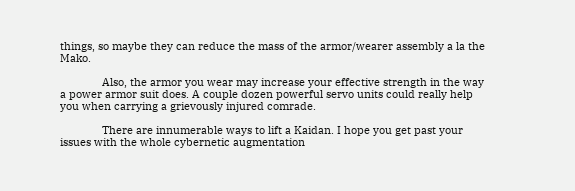things, so maybe they can reduce the mass of the armor/wearer assembly a la the Mako.

              Also, the armor you wear may increase your effective strength in the way a power armor suit does. A couple dozen powerful servo units could really help you when carrying a grievously injured comrade.

              There are innumerable ways to lift a Kaidan. I hope you get past your issues with the whole cybernetic augmentation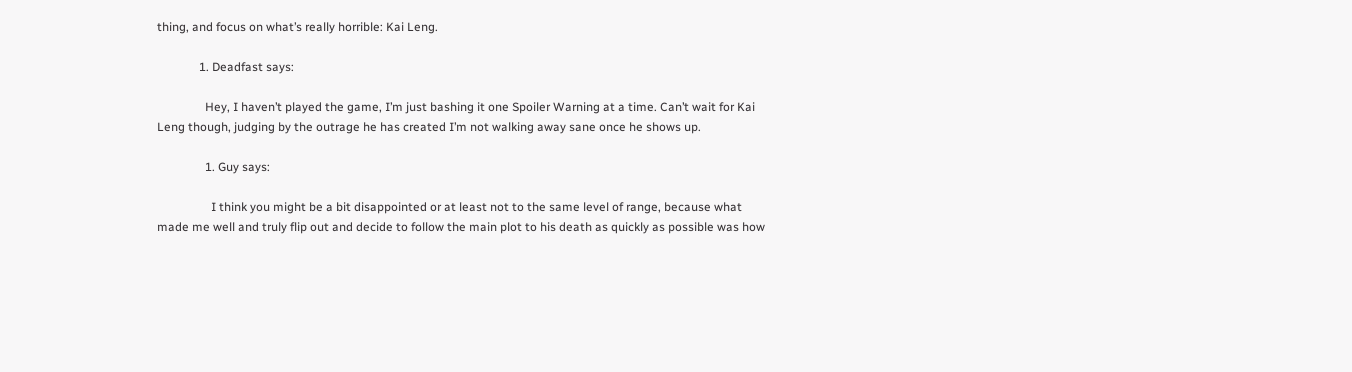thing, and focus on what’s really horrible: Kai Leng.

              1. Deadfast says:

                Hey, I haven’t played the game, I’m just bashing it one Spoiler Warning at a time. Can’t wait for Kai Leng though, judging by the outrage he has created I’m not walking away sane once he shows up.

                1. Guy says:

                  I think you might be a bit disappointed or at least not to the same level of range, because what made me well and truly flip out and decide to follow the main plot to his death as quickly as possible was how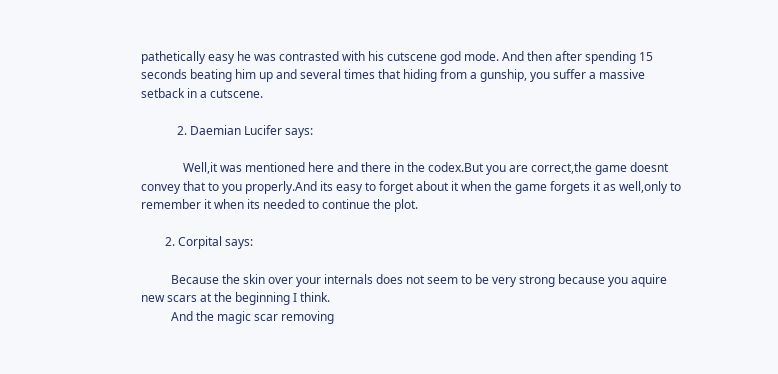pathetically easy he was contrasted with his cutscene god mode. And then after spending 15 seconds beating him up and several times that hiding from a gunship, you suffer a massive setback in a cutscene.

            2. Daemian Lucifer says:

              Well,it was mentioned here and there in the codex.But you are correct,the game doesnt convey that to you properly.And its easy to forget about it when the game forgets it as well,only to remember it when its needed to continue the plot.

        2. Corpital says:

          Because the skin over your internals does not seem to be very strong because you aquire new scars at the beginning I think.
          And the magic scar removing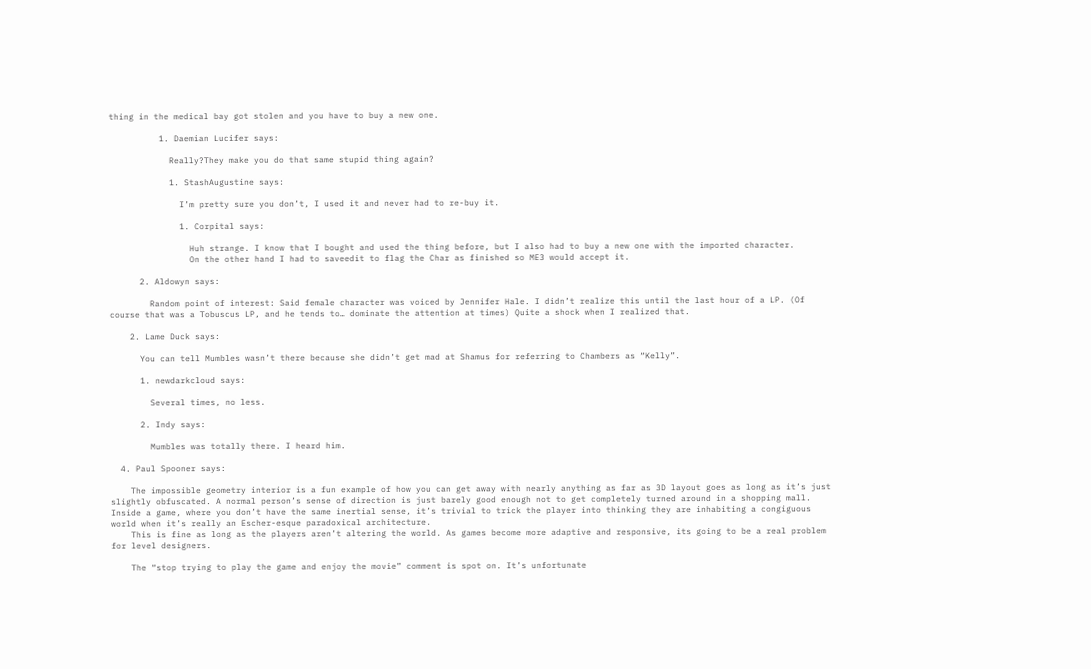thing in the medical bay got stolen and you have to buy a new one.

          1. Daemian Lucifer says:

            Really?They make you do that same stupid thing again?

            1. StashAugustine says:

              I’m pretty sure you don’t, I used it and never had to re-buy it.

              1. Corpital says:

                Huh strange. I know that I bought and used the thing before, but I also had to buy a new one with the imported character.
                On the other hand I had to saveedit to flag the Char as finished so ME3 would accept it.

      2. Aldowyn says:

        Random point of interest: Said female character was voiced by Jennifer Hale. I didn’t realize this until the last hour of a LP. (Of course that was a Tobuscus LP, and he tends to… dominate the attention at times) Quite a shock when I realized that.

    2. Lame Duck says:

      You can tell Mumbles wasn’t there because she didn’t get mad at Shamus for referring to Chambers as “Kelly”.

      1. newdarkcloud says:

        Several times, no less.

      2. Indy says:

        Mumbles was totally there. I heard him.

  4. Paul Spooner says:

    The impossible geometry interior is a fun example of how you can get away with nearly anything as far as 3D layout goes as long as it’s just slightly obfuscated. A normal person’s sense of direction is just barely good enough not to get completely turned around in a shopping mall. Inside a game, where you don’t have the same inertial sense, it’s trivial to trick the player into thinking they are inhabiting a congiguous world when it’s really an Escher-esque paradoxical architecture.
    This is fine as long as the players aren’t altering the world. As games become more adaptive and responsive, its going to be a real problem for level designers.

    The “stop trying to play the game and enjoy the movie” comment is spot on. It’s unfortunate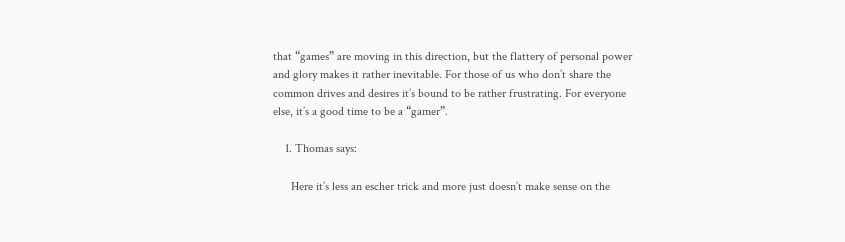that “games” are moving in this direction, but the flattery of personal power and glory makes it rather inevitable. For those of us who don’t share the common drives and desires it’s bound to be rather frustrating. For everyone else, it’s a good time to be a “gamer”.

    1. Thomas says:

      Here it’s less an escher trick and more just doesn’t make sense on the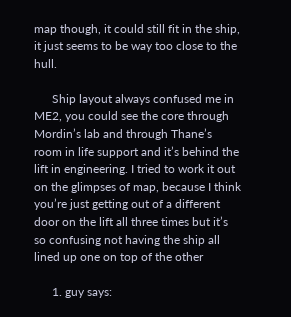map though, it could still fit in the ship, it just seems to be way too close to the hull.

      Ship layout always confused me in ME2, you could see the core through Mordin’s lab and through Thane’s room in life support and it’s behind the lift in engineering. I tried to work it out on the glimpses of map, because I think you’re just getting out of a different door on the lift all three times but it’s so confusing not having the ship all lined up one on top of the other

      1. guy says: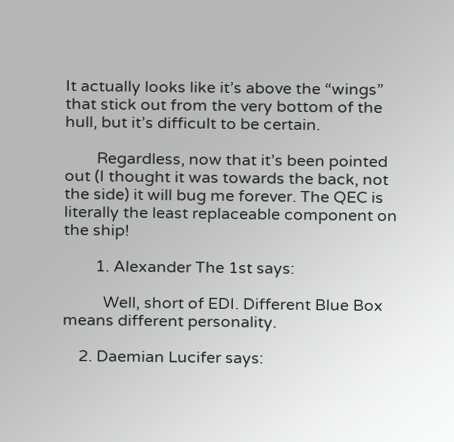It actually looks like it’s above the “wings” that stick out from the very bottom of the hull, but it’s difficult to be certain.

        Regardless, now that it’s been pointed out (I thought it was towards the back, not the side) it will bug me forever. The QEC is literally the least replaceable component on the ship!

        1. Alexander The 1st says:

          Well, short of EDI. Different Blue Box means different personality.

    2. Daemian Lucifer says: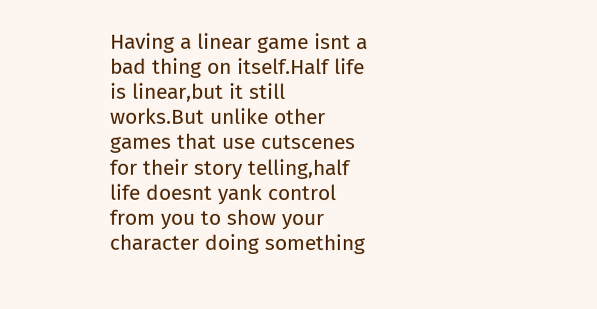Having a linear game isnt a bad thing on itself.Half life is linear,but it still works.But unlike other games that use cutscenes for their story telling,half life doesnt yank control from you to show your character doing something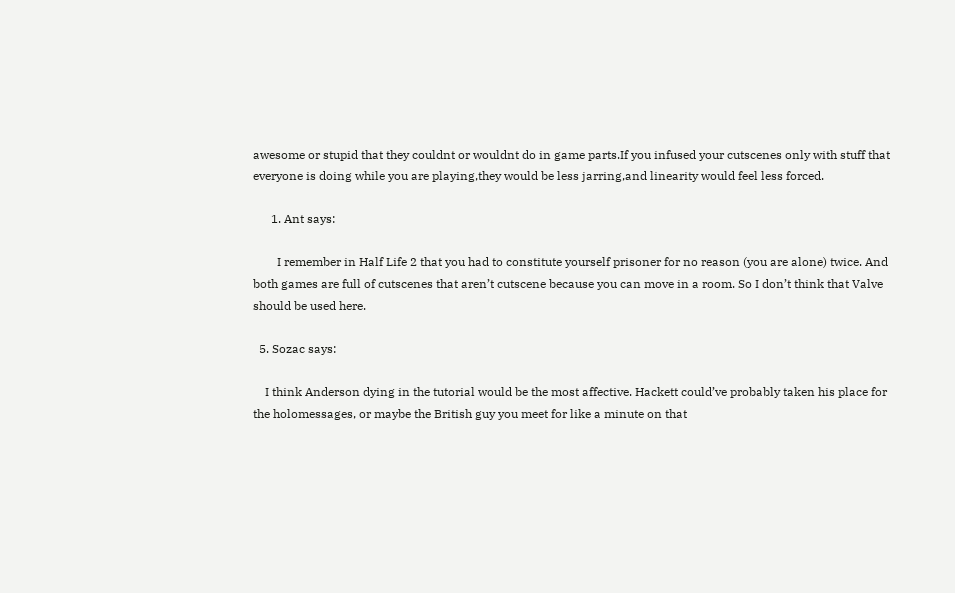awesome or stupid that they couldnt or wouldnt do in game parts.If you infused your cutscenes only with stuff that everyone is doing while you are playing,they would be less jarring,and linearity would feel less forced.

      1. Ant says:

        I remember in Half Life 2 that you had to constitute yourself prisoner for no reason (you are alone) twice. And both games are full of cutscenes that aren’t cutscene because you can move in a room. So I don’t think that Valve should be used here.

  5. Sozac says:

    I think Anderson dying in the tutorial would be the most affective. Hackett could’ve probably taken his place for the holomessages, or maybe the British guy you meet for like a minute on that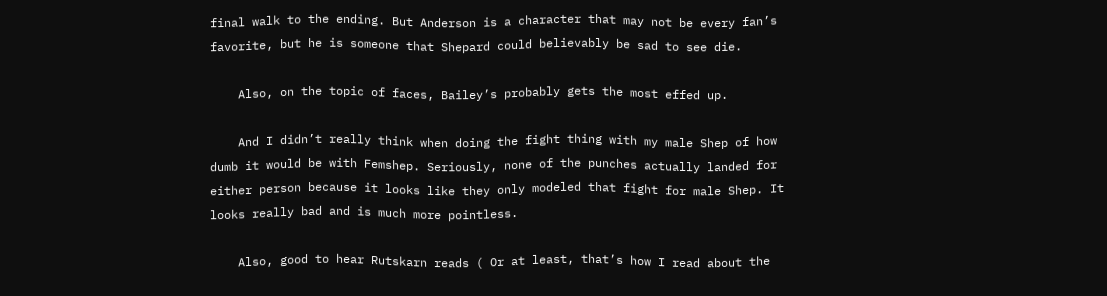final walk to the ending. But Anderson is a character that may not be every fan’s favorite, but he is someone that Shepard could believably be sad to see die.

    Also, on the topic of faces, Bailey’s probably gets the most effed up.

    And I didn’t really think when doing the fight thing with my male Shep of how dumb it would be with Femshep. Seriously, none of the punches actually landed for either person because it looks like they only modeled that fight for male Shep. It looks really bad and is much more pointless.

    Also, good to hear Rutskarn reads ( Or at least, that’s how I read about the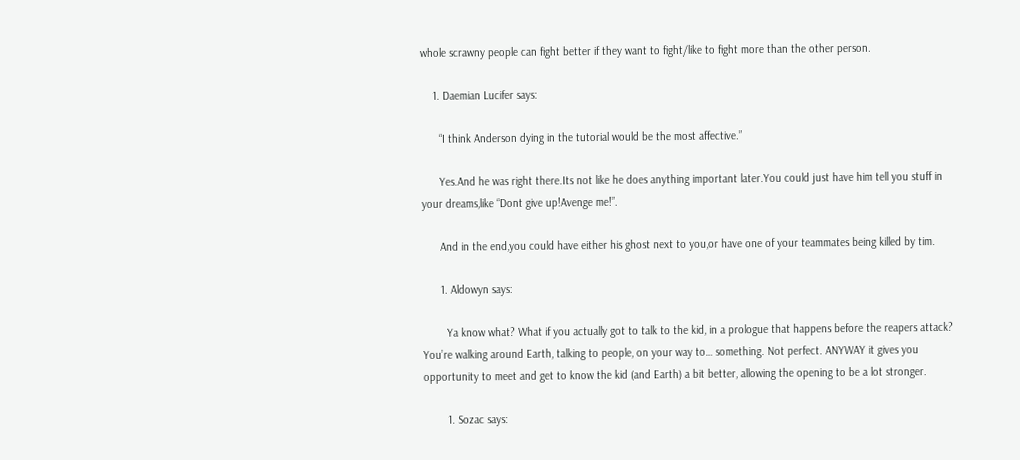whole scrawny people can fight better if they want to fight/like to fight more than the other person.

    1. Daemian Lucifer says:

      “I think Anderson dying in the tutorial would be the most affective.”

      Yes.And he was right there.Its not like he does anything important later.You could just have him tell you stuff in your dreams,like “Dont give up!Avenge me!”.

      And in the end,you could have either his ghost next to you,or have one of your teammates being killed by tim.

      1. Aldowyn says:

        Ya know what? What if you actually got to talk to the kid, in a prologue that happens before the reapers attack? You’re walking around Earth, talking to people, on your way to… something. Not perfect. ANYWAY it gives you opportunity to meet and get to know the kid (and Earth) a bit better, allowing the opening to be a lot stronger.

        1. Sozac says: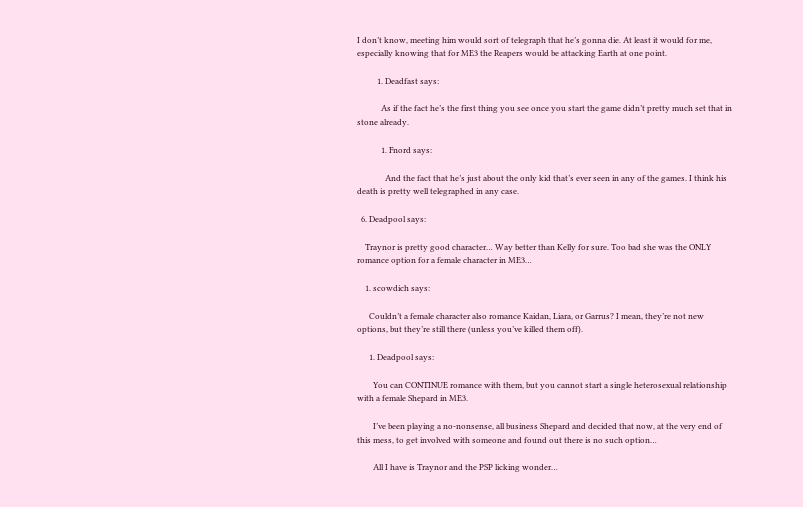I don’t know, meeting him would sort of telegraph that he’s gonna die. At least it would for me, especially knowing that for ME3 the Reapers would be attacking Earth at one point.

          1. Deadfast says:

            As if the fact he’s the first thing you see once you start the game didn’t pretty much set that in stone already.

            1. Fnord says:

              And the fact that he’s just about the only kid that’s ever seen in any of the games. I think his death is pretty well telegraphed in any case.

  6. Deadpool says:

    Traynor is pretty good character… Way better than Kelly for sure. Too bad she was the ONLY romance option for a female character in ME3…

    1. scowdich says:

      Couldn’t a female character also romance Kaidan, Liara, or Garrus? I mean, they’re not new options, but they’re still there (unless you’ve killed them off).

      1. Deadpool says:

        You can CONTINUE romance with them, but you cannot start a single heterosexual relationship with a female Shepard in ME3.

        I’ve been playing a no-nonsense, all business Shepard and decided that now, at the very end of this mess, to get involved with someone and found out there is no such option…

        All I have is Traynor and the PSP licking wonder…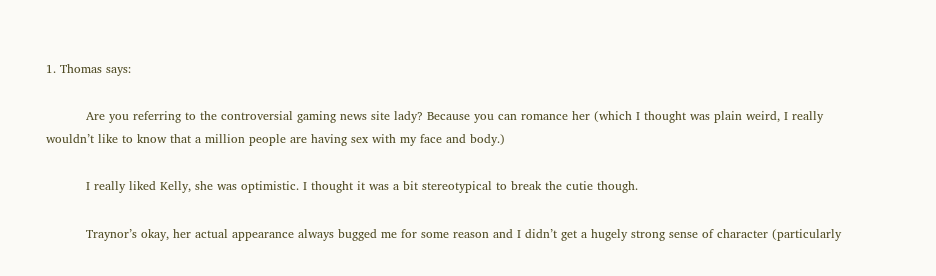1. Thomas says:

          Are you referring to the controversial gaming news site lady? Because you can romance her (which I thought was plain weird, I really wouldn’t like to know that a million people are having sex with my face and body.)

          I really liked Kelly, she was optimistic. I thought it was a bit stereotypical to break the cutie though.

          Traynor’s okay, her actual appearance always bugged me for some reason and I didn’t get a hugely strong sense of character (particularly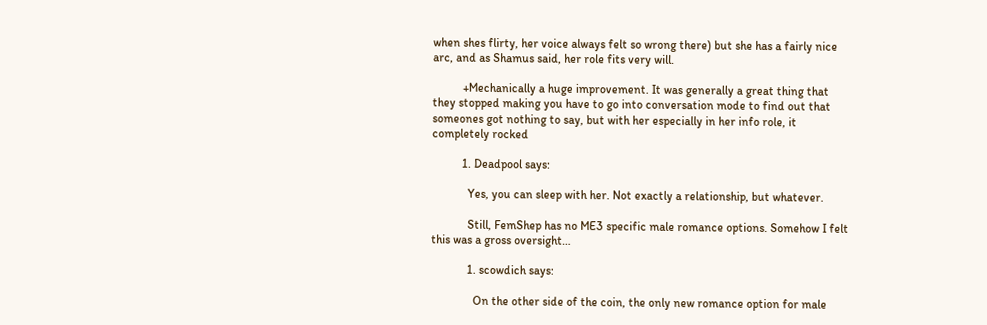when shes flirty, her voice always felt so wrong there) but she has a fairly nice arc, and as Shamus said, her role fits very will.

          +Mechanically a huge improvement. It was generally a great thing that they stopped making you have to go into conversation mode to find out that someones got nothing to say, but with her especially in her info role, it completely rocked

          1. Deadpool says:

            Yes, you can sleep with her. Not exactly a relationship, but whatever.

            Still, FemShep has no ME3 specific male romance options. Somehow I felt this was a gross oversight…

            1. scowdich says:

              On the other side of the coin, the only new romance option for male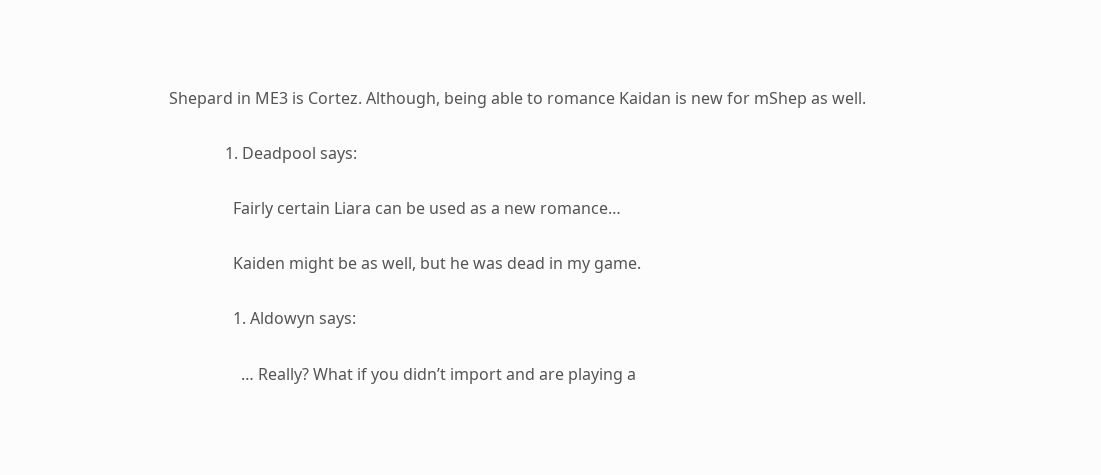Shepard in ME3 is Cortez. Although, being able to romance Kaidan is new for mShep as well.

              1. Deadpool says:

                Fairly certain Liara can be used as a new romance…

                Kaiden might be as well, but he was dead in my game.

                1. Aldowyn says:

                  … Really? What if you didn’t import and are playing a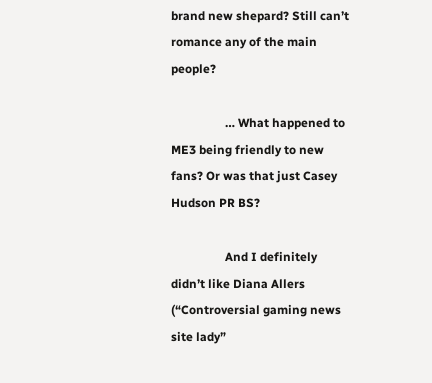brand new shepard? Still can’t romance any of the main people?

                  … What happened to ME3 being friendly to new fans? Or was that just Casey Hudson PR BS?

                  And I definitely didn’t like Diana Allers (“Controversial gaming news site lady”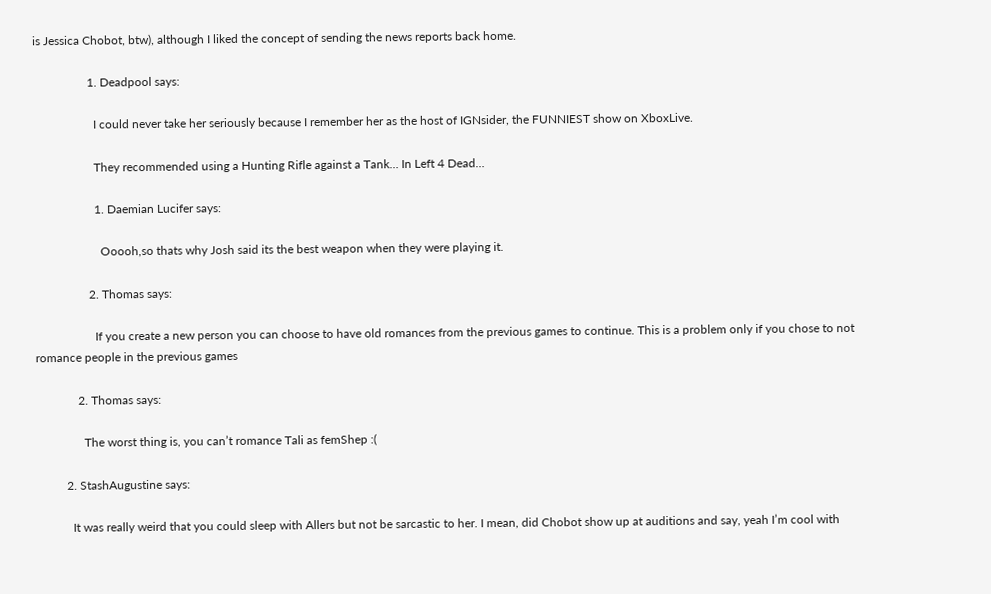is Jessica Chobot, btw), although I liked the concept of sending the news reports back home.

                  1. Deadpool says:

                    I could never take her seriously because I remember her as the host of IGNsider, the FUNNIEST show on XboxLive.

                    They recommended using a Hunting Rifle against a Tank… In Left 4 Dead…

                    1. Daemian Lucifer says:

                      Ooooh,so thats why Josh said its the best weapon when they were playing it.

                  2. Thomas says:

                    If you create a new person you can choose to have old romances from the previous games to continue. This is a problem only if you chose to not romance people in the previous games

              2. Thomas says:

                The worst thing is, you can’t romance Tali as femShep :(

          2. StashAugustine says:

            It was really weird that you could sleep with Allers but not be sarcastic to her. I mean, did Chobot show up at auditions and say, yeah I’m cool with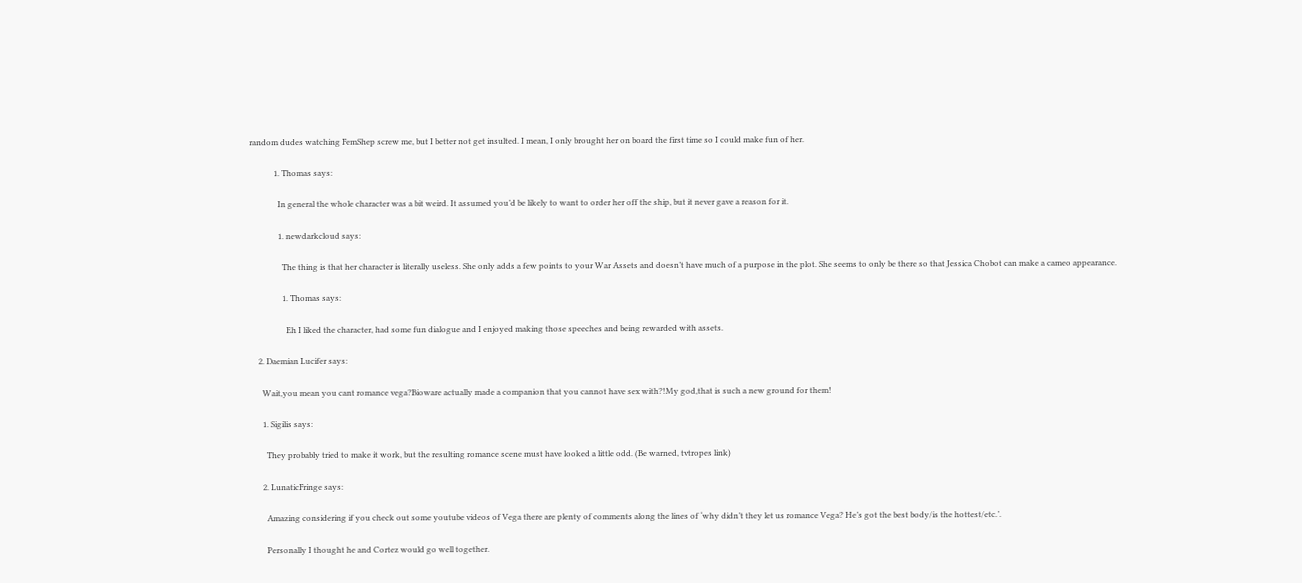random dudes watching FemShep screw me, but I better not get insulted. I mean, I only brought her on board the first time so I could make fun of her.

            1. Thomas says:

              In general the whole character was a bit weird. It assumed you’d be likely to want to order her off the ship, but it never gave a reason for it.

              1. newdarkcloud says:

                The thing is that her character is literally useless. She only adds a few points to your War Assets and doesn’t have much of a purpose in the plot. She seems to only be there so that Jessica Chobot can make a cameo appearance.

                1. Thomas says:

                  Eh I liked the character, had some fun dialogue and I enjoyed making those speeches and being rewarded with assets.

    2. Daemian Lucifer says:

      Wait,you mean you cant romance vega?Bioware actually made a companion that you cannot have sex with?!My god,that is such a new ground for them!

      1. Sigilis says:

        They probably tried to make it work, but the resulting romance scene must have looked a little odd. (Be warned, tvtropes link)

      2. LunaticFringe says:

        Amazing considering if you check out some youtube videos of Vega there are plenty of comments along the lines of ‘why didn’t they let us romance Vega? He’s got the best body/is the hottest/etc.’.

        Personally I thought he and Cortez would go well together.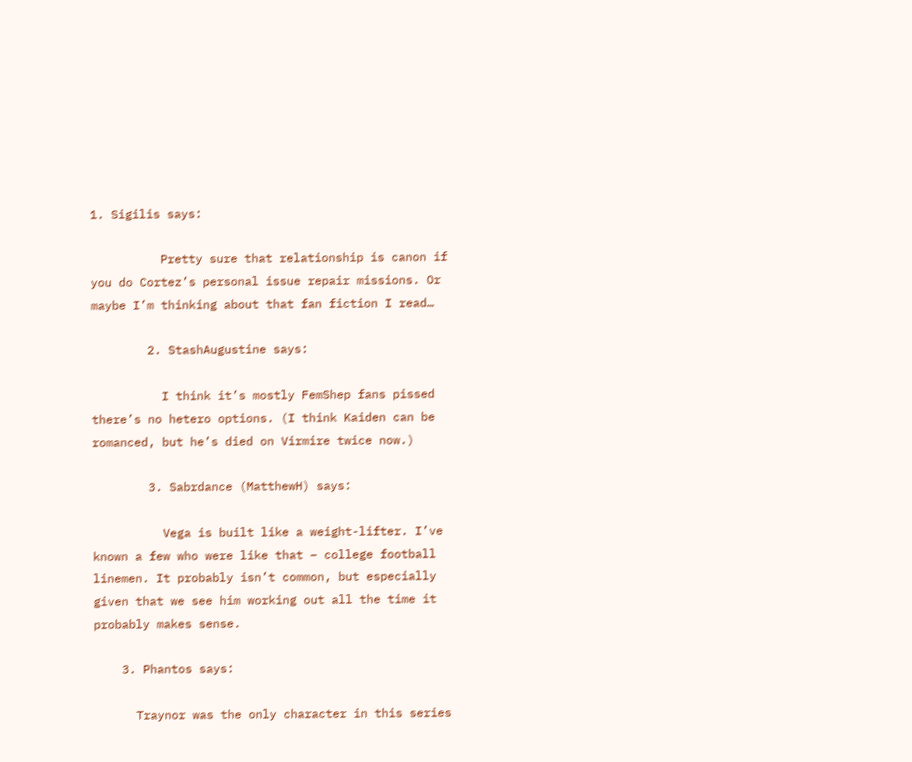1. Sigilis says:

          Pretty sure that relationship is canon if you do Cortez’s personal issue repair missions. Or maybe I’m thinking about that fan fiction I read…

        2. StashAugustine says:

          I think it’s mostly FemShep fans pissed there’s no hetero options. (I think Kaiden can be romanced, but he’s died on Virmire twice now.)

        3. Sabrdance (MatthewH) says:

          Vega is built like a weight-lifter. I’ve known a few who were like that – college football linemen. It probably isn’t common, but especially given that we see him working out all the time it probably makes sense.

    3. Phantos says:

      Traynor was the only character in this series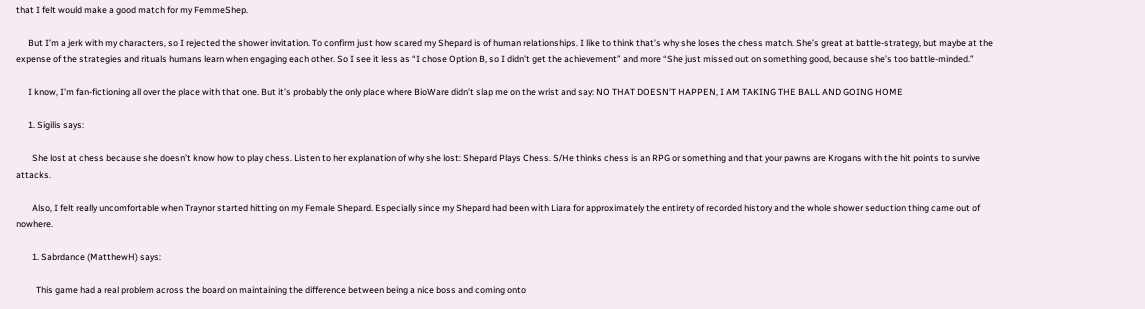that I felt would make a good match for my FemmeShep.

      But I’m a jerk with my characters, so I rejected the shower invitation. To confirm just how scared my Shepard is of human relationships. I like to think that’s why she loses the chess match. She’s great at battle-strategy, but maybe at the expense of the strategies and rituals humans learn when engaging each other. So I see it less as “I chose Option B, so I didn’t get the achievement” and more “She just missed out on something good, because she’s too battle-minded.”

      I know, I’m fan-fictioning all over the place with that one. But it’s probably the only place where BioWare didn’t slap me on the wrist and say: NO THAT DOESN’T HAPPEN, I AM TAKING THE BALL AND GOING HOME

      1. Sigilis says:

        She lost at chess because she doesn’t know how to play chess. Listen to her explanation of why she lost: Shepard Plays Chess. S/He thinks chess is an RPG or something and that your pawns are Krogans with the hit points to survive attacks.

        Also, I felt really uncomfortable when Traynor started hitting on my Female Shepard. Especially since my Shepard had been with Liara for approximately the entirety of recorded history and the whole shower seduction thing came out of nowhere.

        1. Sabrdance (MatthewH) says:

          This game had a real problem across the board on maintaining the difference between being a nice boss and coming onto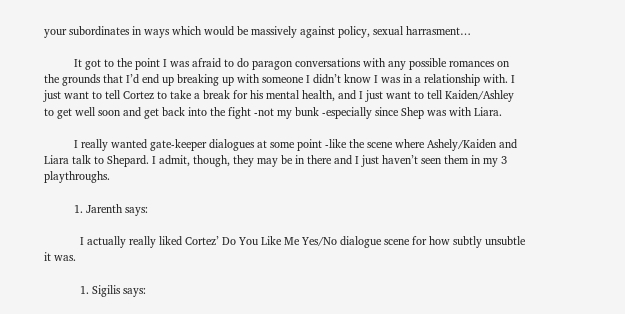your subordinates in ways which would be massively against policy, sexual harrasment…

          It got to the point I was afraid to do paragon conversations with any possible romances on the grounds that I’d end up breaking up with someone I didn’t know I was in a relationship with. I just want to tell Cortez to take a break for his mental health, and I just want to tell Kaiden/Ashley to get well soon and get back into the fight -not my bunk -especially since Shep was with Liara.

          I really wanted gate-keeper dialogues at some point -like the scene where Ashely/Kaiden and Liara talk to Shepard. I admit, though, they may be in there and I just haven’t seen them in my 3 playthroughs.

          1. Jarenth says:

            I actually really liked Cortez’ Do You Like Me Yes/No dialogue scene for how subtly unsubtle it was.

            1. Sigilis says: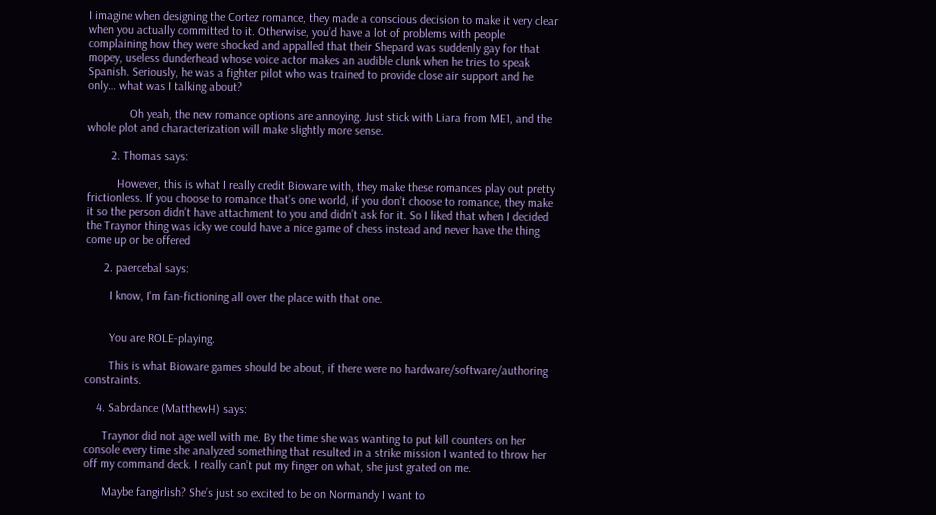I imagine when designing the Cortez romance, they made a conscious decision to make it very clear when you actually committed to it. Otherwise, you’d have a lot of problems with people complaining how they were shocked and appalled that their Shepard was suddenly gay for that mopey, useless dunderhead whose voice actor makes an audible clunk when he tries to speak Spanish. Seriously, he was a fighter pilot who was trained to provide close air support and he only… what was I talking about?

              Oh yeah, the new romance options are annoying. Just stick with Liara from ME1, and the whole plot and characterization will make slightly more sense.

        2. Thomas says:

          However, this is what I really credit Bioware with, they make these romances play out pretty frictionless. If you choose to romance that’s one world, if you don’t choose to romance, they make it so the person didn’t have attachment to you and didn’t ask for it. So I liked that when I decided the Traynor thing was icky we could have a nice game of chess instead and never have the thing come up or be offered

      2. paercebal says:

        I know, I'm fan-fictioning all over the place with that one.


        You are ROLE-playing.

        This is what Bioware games should be about, if there were no hardware/software/authoring constraints.

    4. Sabrdance (MatthewH) says:

      Traynor did not age well with me. By the time she was wanting to put kill counters on her console every time she analyzed something that resulted in a strike mission I wanted to throw her off my command deck. I really can’t put my finger on what, she just grated on me.

      Maybe fangirlish? She’s just so excited to be on Normandy I want to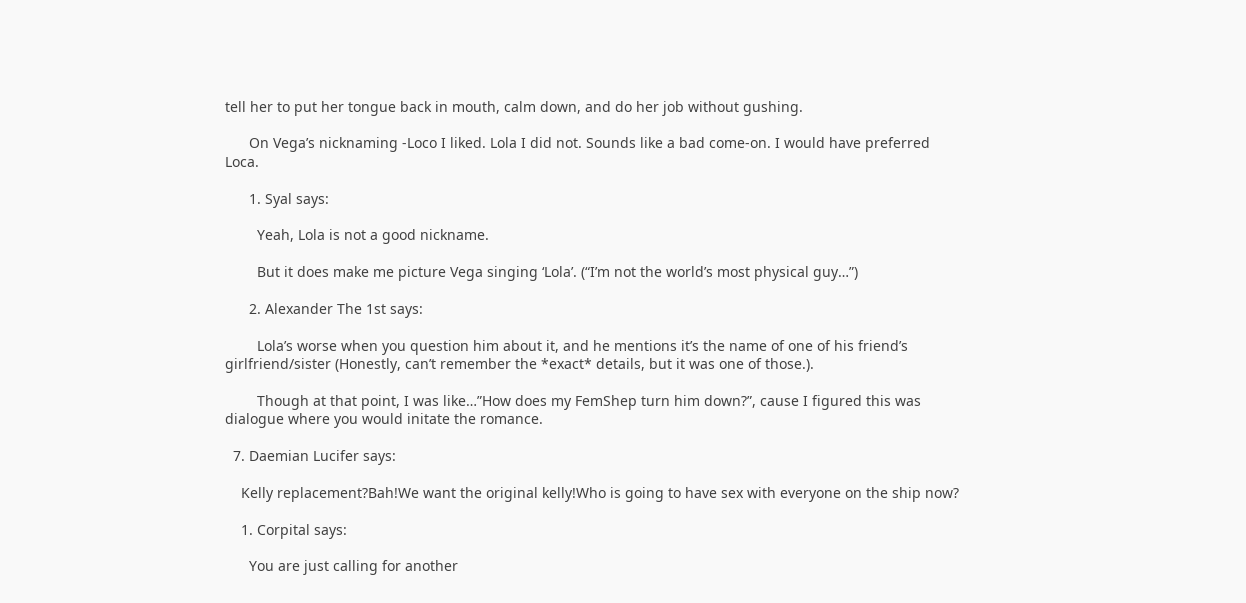tell her to put her tongue back in mouth, calm down, and do her job without gushing.

      On Vega’s nicknaming -Loco I liked. Lola I did not. Sounds like a bad come-on. I would have preferred Loca.

      1. Syal says:

        Yeah, Lola is not a good nickname.

        But it does make me picture Vega singing ‘Lola’. (“I’m not the world’s most physical guy…”)

      2. Alexander The 1st says:

        Lola’s worse when you question him about it, and he mentions it’s the name of one of his friend’s girlfriend/sister (Honestly, can’t remember the *exact* details, but it was one of those.).

        Though at that point, I was like…”How does my FemShep turn him down?”, cause I figured this was dialogue where you would initate the romance.

  7. Daemian Lucifer says:

    Kelly replacement?Bah!We want the original kelly!Who is going to have sex with everyone on the ship now?

    1. Corpital says:

      You are just calling for another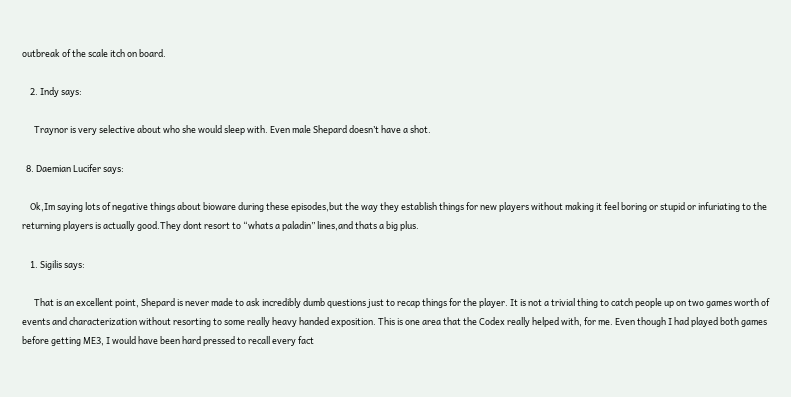outbreak of the scale itch on board.

    2. Indy says:

      Traynor is very selective about who she would sleep with. Even male Shepard doesn’t have a shot.

  8. Daemian Lucifer says:

    Ok,Im saying lots of negative things about bioware during these episodes,but the way they establish things for new players without making it feel boring or stupid or infuriating to the returning players is actually good.They dont resort to “whats a paladin” lines,and thats a big plus.

    1. Sigilis says:

      That is an excellent point, Shepard is never made to ask incredibly dumb questions just to recap things for the player. It is not a trivial thing to catch people up on two games worth of events and characterization without resorting to some really heavy handed exposition. This is one area that the Codex really helped with, for me. Even though I had played both games before getting ME3, I would have been hard pressed to recall every fact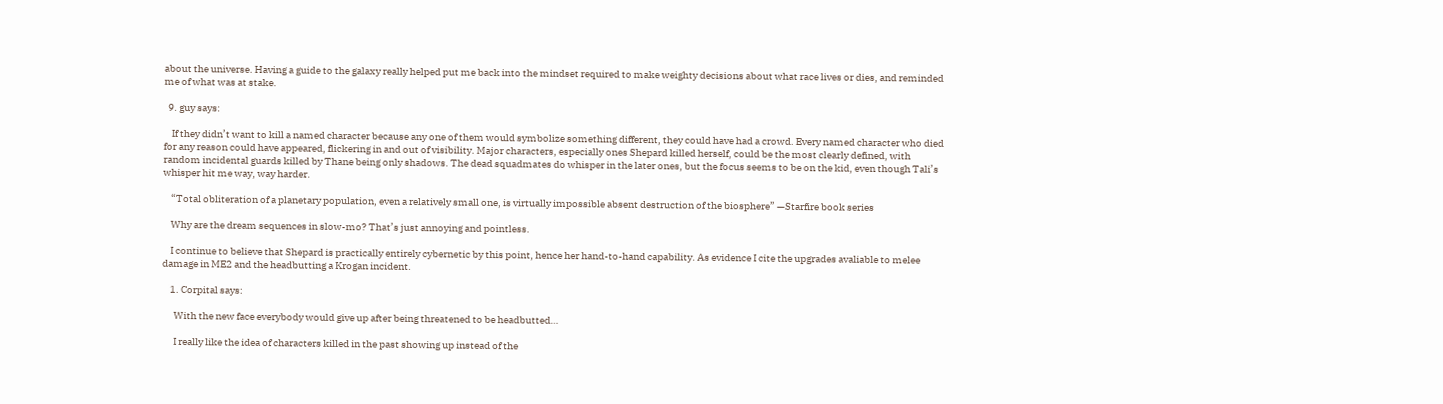about the universe. Having a guide to the galaxy really helped put me back into the mindset required to make weighty decisions about what race lives or dies, and reminded me of what was at stake.

  9. guy says:

    If they didn’t want to kill a named character because any one of them would symbolize something different, they could have had a crowd. Every named character who died for any reason could have appeared, flickering in and out of visibility. Major characters, especially ones Shepard killed herself, could be the most clearly defined, with random incidental guards killed by Thane being only shadows. The dead squadmates do whisper in the later ones, but the focus seems to be on the kid, even though Tali’s whisper hit me way, way harder.

    “Total obliteration of a planetary population, even a relatively small one, is virtually impossible absent destruction of the biosphere” —Starfire book series

    Why are the dream sequences in slow-mo? That’s just annoying and pointless.

    I continue to believe that Shepard is practically entirely cybernetic by this point, hence her hand-to-hand capability. As evidence I cite the upgrades avaliable to melee damage in ME2 and the headbutting a Krogan incident.

    1. Corpital says:

      With the new face everybody would give up after being threatened to be headbutted…

      I really like the idea of characters killed in the past showing up instead of the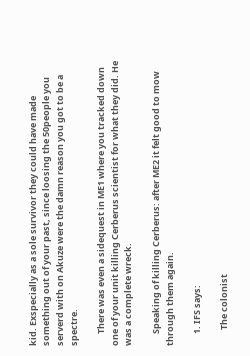kid. Exspecially as a sole survivor they could have made something out of your past, since loosing the 50people you serverd with on Akuze were the damn reason you got to be a spectre.

      There was even a sidequest in ME1 where you tracked down one of your unit killing Cerberus scientist for what they did. He was a complete wreck.

      Speaking of killing Cerberus: after ME2 it felt good to mow through them again.

      1. IFS says:

        The colonist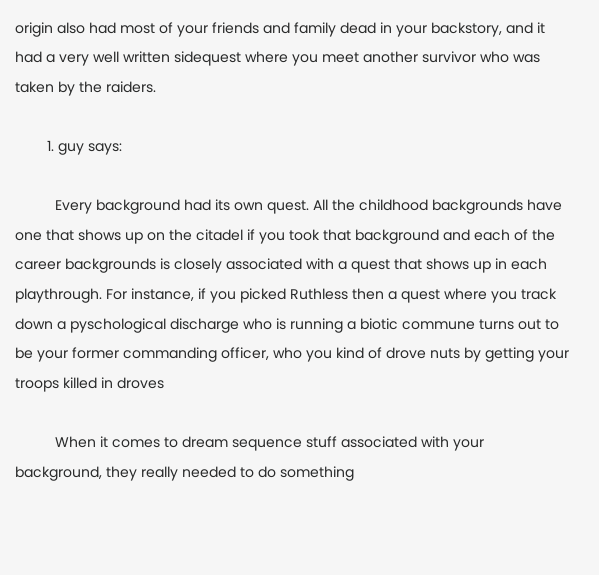origin also had most of your friends and family dead in your backstory, and it had a very well written sidequest where you meet another survivor who was taken by the raiders.

        1. guy says:

          Every background had its own quest. All the childhood backgrounds have one that shows up on the citadel if you took that background and each of the career backgrounds is closely associated with a quest that shows up in each playthrough. For instance, if you picked Ruthless then a quest where you track down a pyschological discharge who is running a biotic commune turns out to be your former commanding officer, who you kind of drove nuts by getting your troops killed in droves

          When it comes to dream sequence stuff associated with your background, they really needed to do something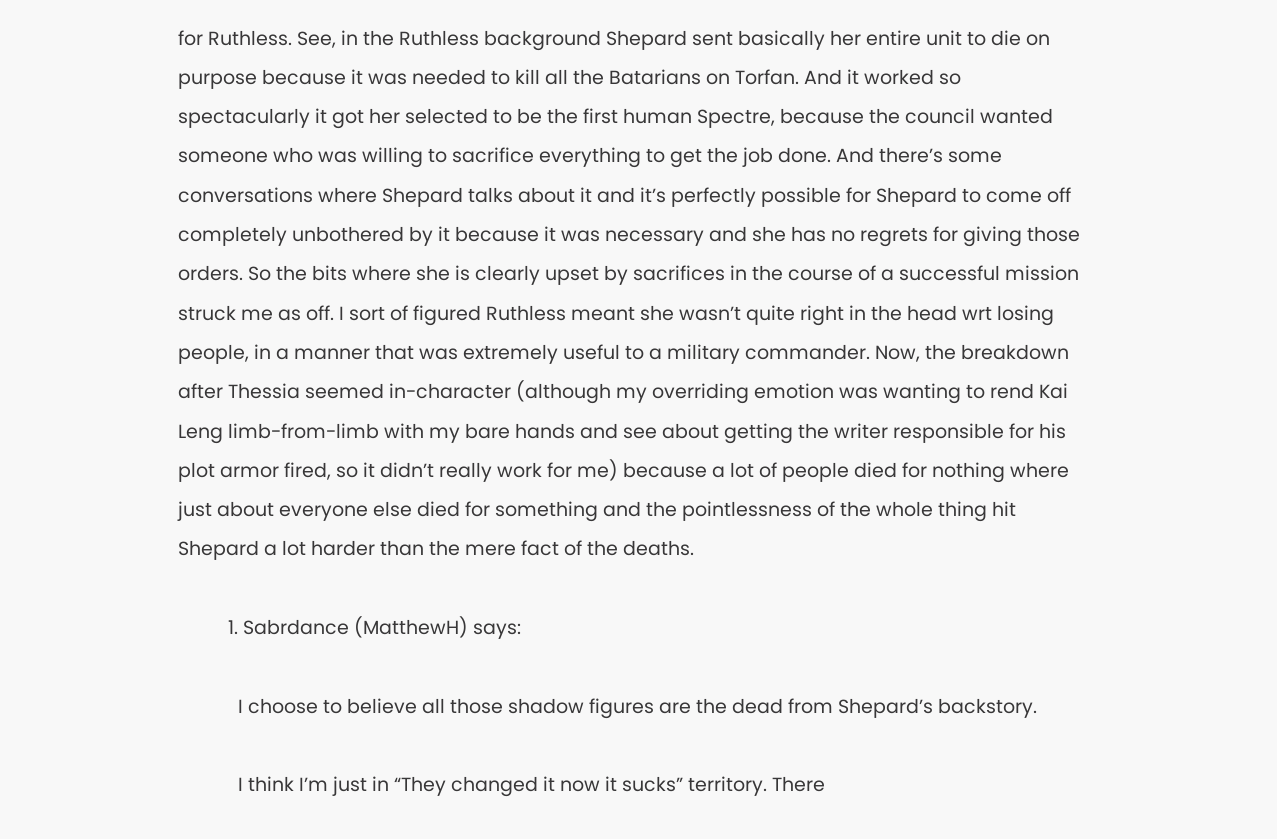for Ruthless. See, in the Ruthless background Shepard sent basically her entire unit to die on purpose because it was needed to kill all the Batarians on Torfan. And it worked so spectacularly it got her selected to be the first human Spectre, because the council wanted someone who was willing to sacrifice everything to get the job done. And there’s some conversations where Shepard talks about it and it’s perfectly possible for Shepard to come off completely unbothered by it because it was necessary and she has no regrets for giving those orders. So the bits where she is clearly upset by sacrifices in the course of a successful mission struck me as off. I sort of figured Ruthless meant she wasn’t quite right in the head wrt losing people, in a manner that was extremely useful to a military commander. Now, the breakdown after Thessia seemed in-character (although my overriding emotion was wanting to rend Kai Leng limb-from-limb with my bare hands and see about getting the writer responsible for his plot armor fired, so it didn’t really work for me) because a lot of people died for nothing where just about everyone else died for something and the pointlessness of the whole thing hit Shepard a lot harder than the mere fact of the deaths.

          1. Sabrdance (MatthewH) says:

            I choose to believe all those shadow figures are the dead from Shepard’s backstory.

            I think I’m just in “They changed it now it sucks” territory. There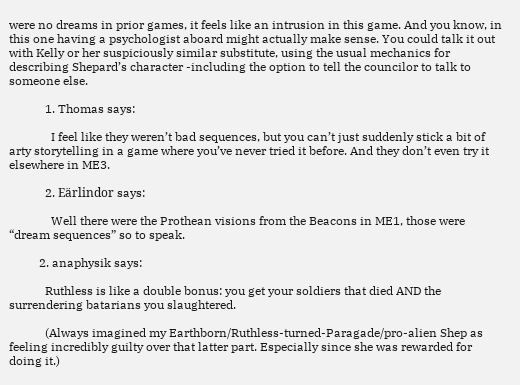were no dreams in prior games, it feels like an intrusion in this game. And you know, in this one having a psychologist aboard might actually make sense. You could talk it out with Kelly or her suspiciously similar substitute, using the usual mechanics for describing Shepard’s character -including the option to tell the councilor to talk to someone else.

            1. Thomas says:

              I feel like they weren’t bad sequences, but you can’t just suddenly stick a bit of arty storytelling in a game where you’ve never tried it before. And they don’t even try it elsewhere in ME3.

            2. Eärlindor says:

              Well there were the Prothean visions from the Beacons in ME1, those were “dream sequences” so to speak.

          2. anaphysik says:

            Ruthless is like a double bonus: you get your soldiers that died AND the surrendering batarians you slaughtered.

            (Always imagined my Earthborn/Ruthless-turned-Paragade/pro-alien Shep as feeling incredibly guilty over that latter part. Especially since she was rewarded for doing it.)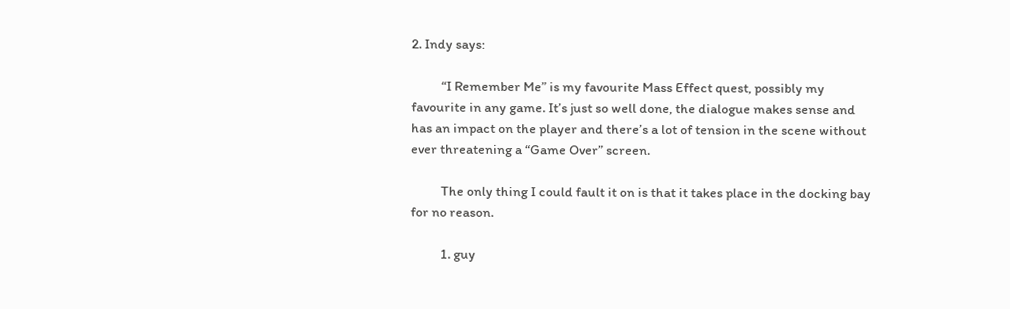2. Indy says:

          “I Remember Me” is my favourite Mass Effect quest, possibly my favourite in any game. It’s just so well done, the dialogue makes sense and has an impact on the player and there’s a lot of tension in the scene without ever threatening a “Game Over” screen.

          The only thing I could fault it on is that it takes place in the docking bay for no reason.

          1. guy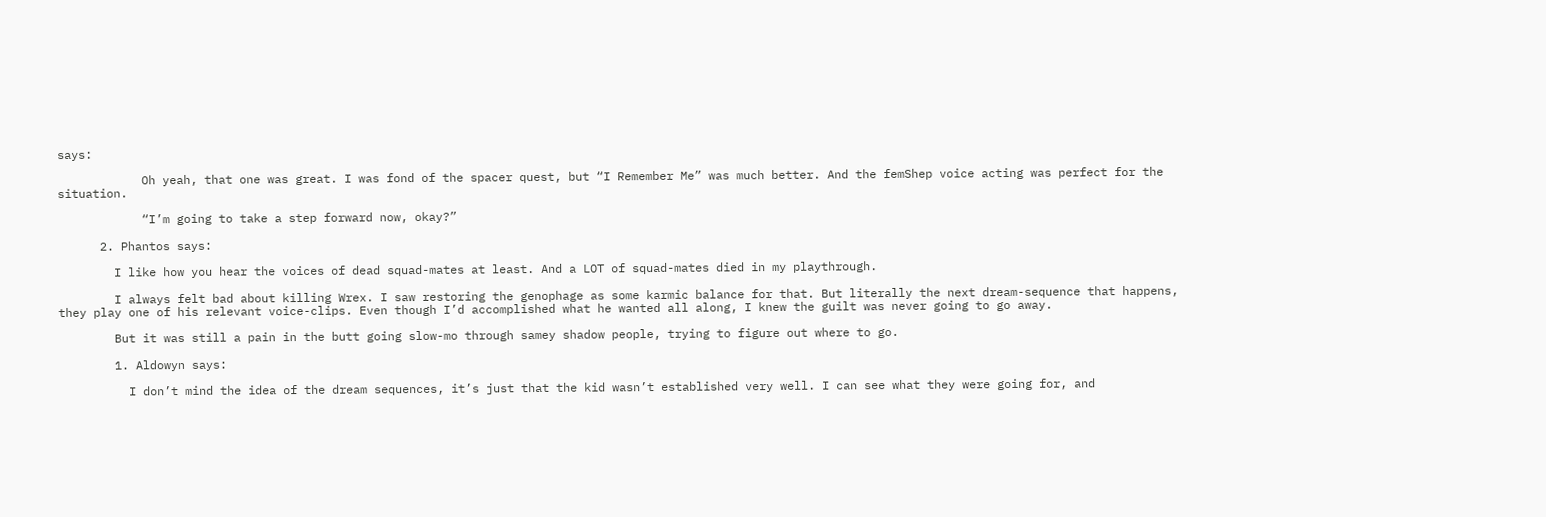says:

            Oh yeah, that one was great. I was fond of the spacer quest, but “I Remember Me” was much better. And the femShep voice acting was perfect for the situation.

            “I’m going to take a step forward now, okay?”

      2. Phantos says:

        I like how you hear the voices of dead squad-mates at least. And a LOT of squad-mates died in my playthrough.

        I always felt bad about killing Wrex. I saw restoring the genophage as some karmic balance for that. But literally the next dream-sequence that happens, they play one of his relevant voice-clips. Even though I’d accomplished what he wanted all along, I knew the guilt was never going to go away.

        But it was still a pain in the butt going slow-mo through samey shadow people, trying to figure out where to go.

        1. Aldowyn says:

          I don’t mind the idea of the dream sequences, it’s just that the kid wasn’t established very well. I can see what they were going for, and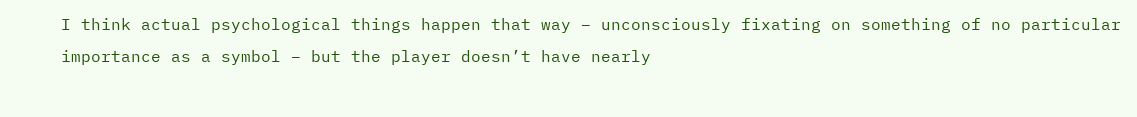I think actual psychological things happen that way – unconsciously fixating on something of no particular importance as a symbol – but the player doesn’t have nearly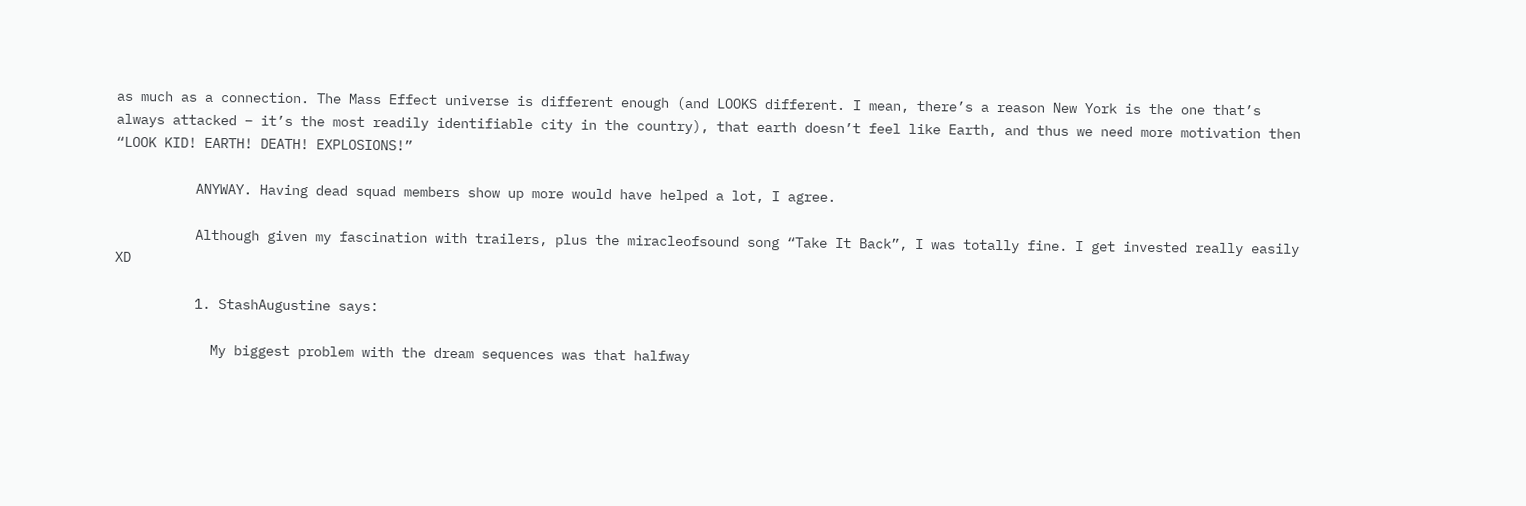as much as a connection. The Mass Effect universe is different enough (and LOOKS different. I mean, there’s a reason New York is the one that’s always attacked – it’s the most readily identifiable city in the country), that earth doesn’t feel like Earth, and thus we need more motivation then “LOOK KID! EARTH! DEATH! EXPLOSIONS!”

          ANYWAY. Having dead squad members show up more would have helped a lot, I agree.

          Although given my fascination with trailers, plus the miracleofsound song “Take It Back”, I was totally fine. I get invested really easily XD

          1. StashAugustine says:

            My biggest problem with the dream sequences was that halfway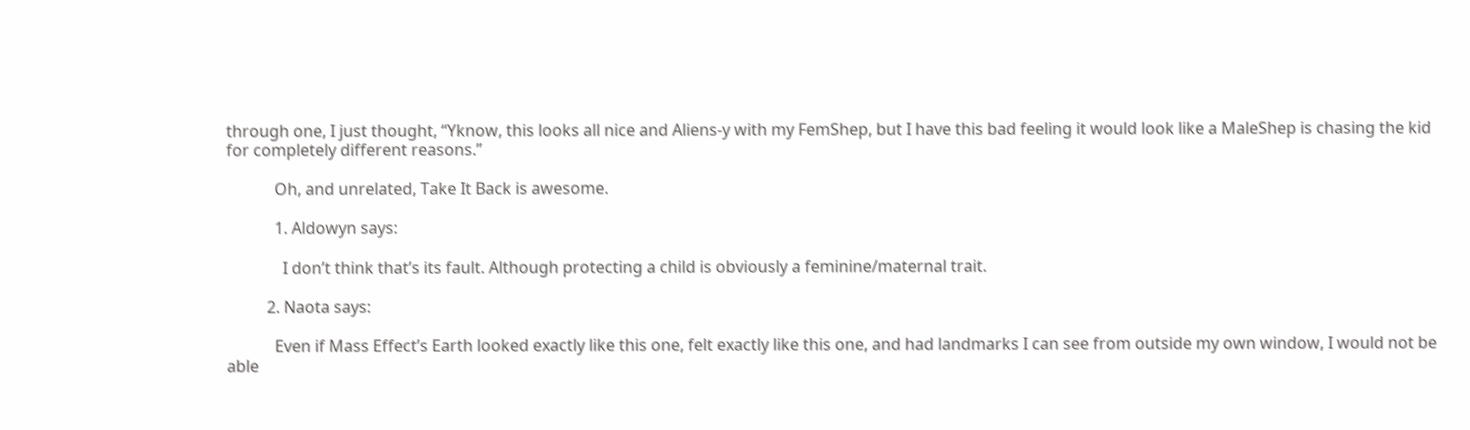through one, I just thought, “Yknow, this looks all nice and Aliens-y with my FemShep, but I have this bad feeling it would look like a MaleShep is chasing the kid for completely different reasons.”

            Oh, and unrelated, Take It Back is awesome.

            1. Aldowyn says:

              I don’t think that’s its fault. Although protecting a child is obviously a feminine/maternal trait.

          2. Naota says:

            Even if Mass Effect’s Earth looked exactly like this one, felt exactly like this one, and had landmarks I can see from outside my own window, I would not be able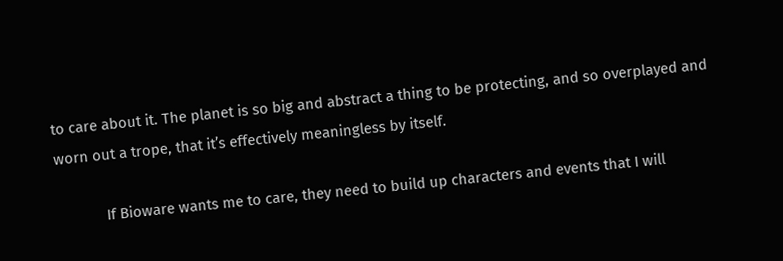to care about it. The planet is so big and abstract a thing to be protecting, and so overplayed and worn out a trope, that it’s effectively meaningless by itself.

            If Bioware wants me to care, they need to build up characters and events that I will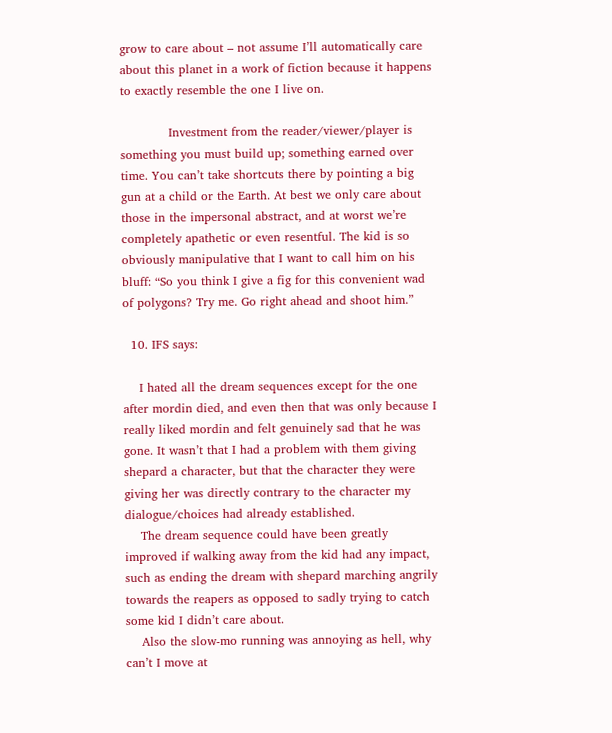grow to care about – not assume I’ll automatically care about this planet in a work of fiction because it happens to exactly resemble the one I live on.

            Investment from the reader/viewer/player is something you must build up; something earned over time. You can’t take shortcuts there by pointing a big gun at a child or the Earth. At best we only care about those in the impersonal abstract, and at worst we’re completely apathetic or even resentful. The kid is so obviously manipulative that I want to call him on his bluff: “So you think I give a fig for this convenient wad of polygons? Try me. Go right ahead and shoot him.”

  10. IFS says:

    I hated all the dream sequences except for the one after mordin died, and even then that was only because I really liked mordin and felt genuinely sad that he was gone. It wasn’t that I had a problem with them giving shepard a character, but that the character they were giving her was directly contrary to the character my dialogue/choices had already established.
    The dream sequence could have been greatly improved if walking away from the kid had any impact, such as ending the dream with shepard marching angrily towards the reapers as opposed to sadly trying to catch some kid I didn’t care about.
    Also the slow-mo running was annoying as hell, why can’t I move at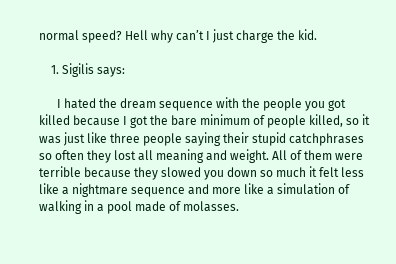normal speed? Hell why can’t I just charge the kid.

    1. Sigilis says:

      I hated the dream sequence with the people you got killed because I got the bare minimum of people killed, so it was just like three people saying their stupid catchphrases so often they lost all meaning and weight. All of them were terrible because they slowed you down so much it felt less like a nightmare sequence and more like a simulation of walking in a pool made of molasses.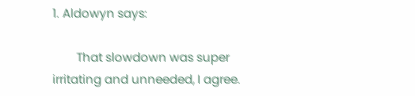1. Aldowyn says:

        That slowdown was super irritating and unneeded, I agree.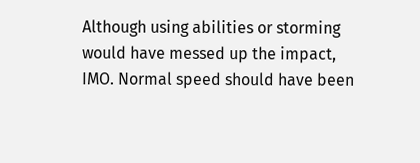Although using abilities or storming would have messed up the impact, IMO. Normal speed should have been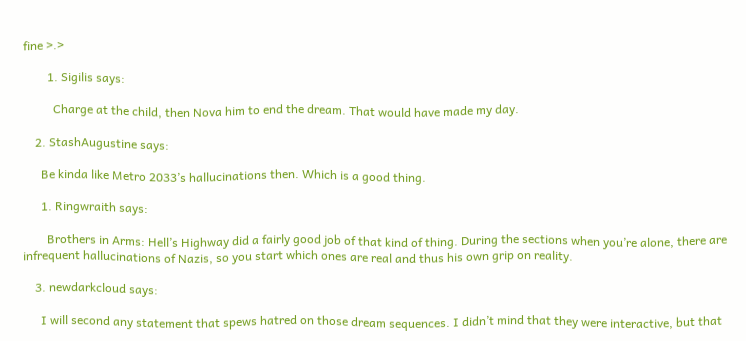fine >.>

        1. Sigilis says:

          Charge at the child, then Nova him to end the dream. That would have made my day.

    2. StashAugustine says:

      Be kinda like Metro 2033’s hallucinations then. Which is a good thing.

      1. Ringwraith says:

        Brothers in Arms: Hell’s Highway did a fairly good job of that kind of thing. During the sections when you’re alone, there are infrequent hallucinations of Nazis, so you start which ones are real and thus his own grip on reality.

    3. newdarkcloud says:

      I will second any statement that spews hatred on those dream sequences. I didn’t mind that they were interactive, but that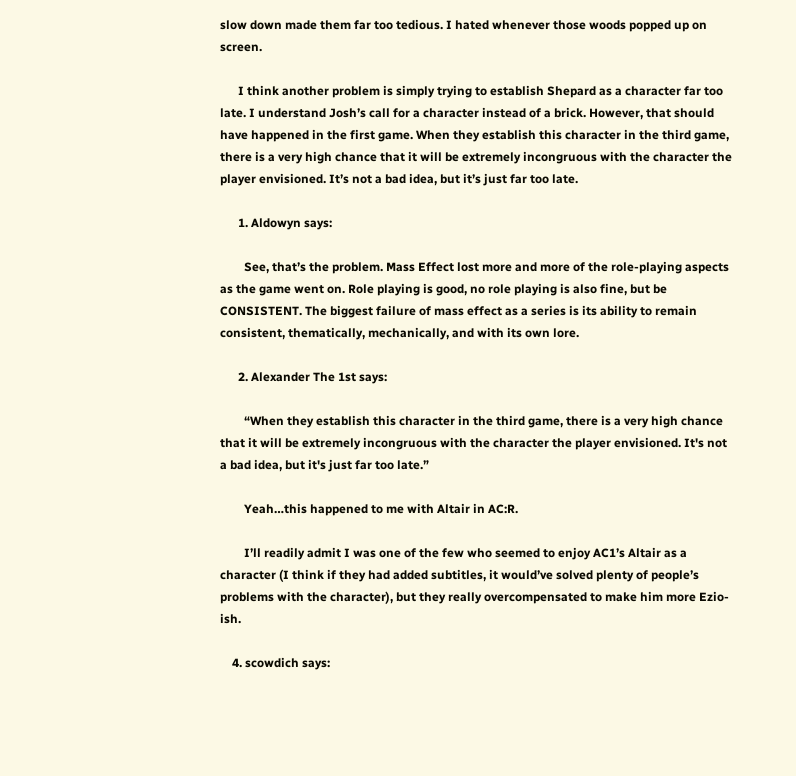slow down made them far too tedious. I hated whenever those woods popped up on screen.

      I think another problem is simply trying to establish Shepard as a character far too late. I understand Josh’s call for a character instead of a brick. However, that should have happened in the first game. When they establish this character in the third game, there is a very high chance that it will be extremely incongruous with the character the player envisioned. It’s not a bad idea, but it’s just far too late.

      1. Aldowyn says:

        See, that’s the problem. Mass Effect lost more and more of the role-playing aspects as the game went on. Role playing is good, no role playing is also fine, but be CONSISTENT. The biggest failure of mass effect as a series is its ability to remain consistent, thematically, mechanically, and with its own lore.

      2. Alexander The 1st says:

        “When they establish this character in the third game, there is a very high chance that it will be extremely incongruous with the character the player envisioned. It's not a bad idea, but it's just far too late.”

        Yeah…this happened to me with Altair in AC:R.

        I’ll readily admit I was one of the few who seemed to enjoy AC1’s Altair as a character (I think if they had added subtitles, it would’ve solved plenty of people’s problems with the character), but they really overcompensated to make him more Ezio-ish.

    4. scowdich says: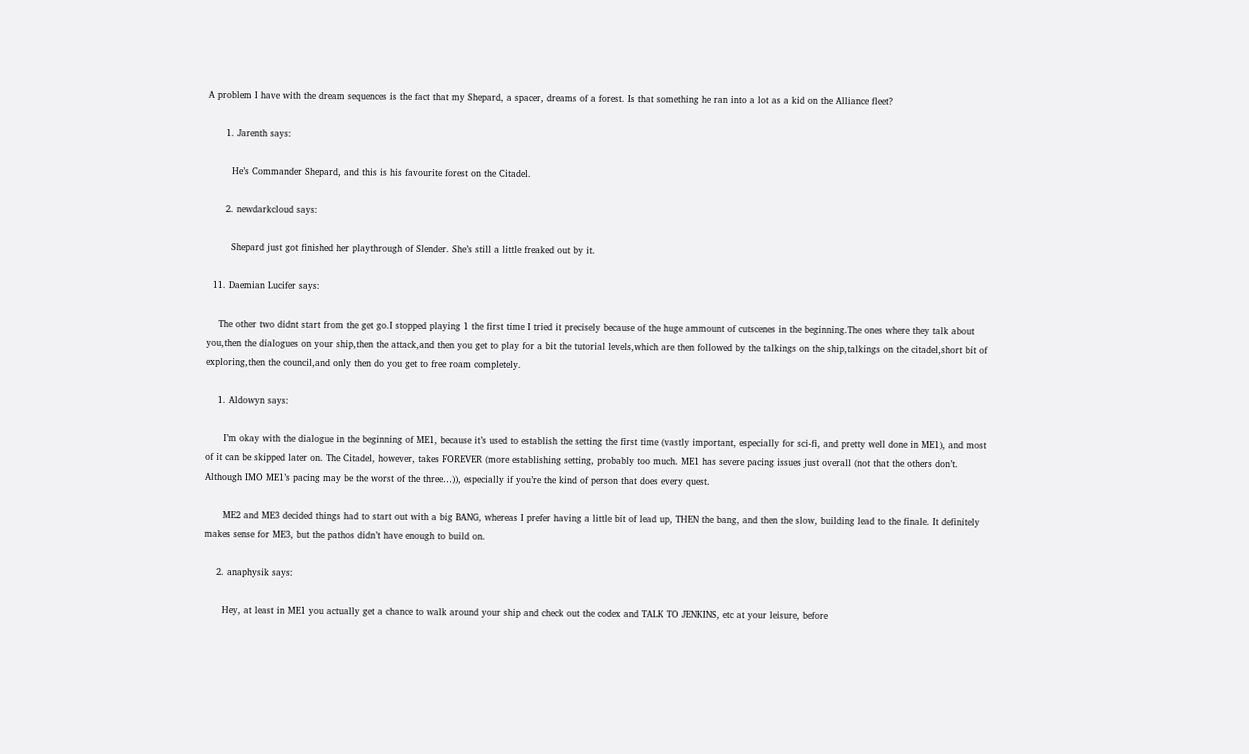A problem I have with the dream sequences is the fact that my Shepard, a spacer, dreams of a forest. Is that something he ran into a lot as a kid on the Alliance fleet?

      1. Jarenth says:

        He’s Commander Shepard, and this is his favourite forest on the Citadel.

      2. newdarkcloud says:

        Shepard just got finished her playthrough of Slender. She’s still a little freaked out by it.

  11. Daemian Lucifer says:

    The other two didnt start from the get go.I stopped playing 1 the first time I tried it precisely because of the huge ammount of cutscenes in the beginning.The ones where they talk about you,then the dialogues on your ship,then the attack,and then you get to play for a bit the tutorial levels,which are then followed by the talkings on the ship,talkings on the citadel,short bit of exploring,then the council,and only then do you get to free roam completely.

    1. Aldowyn says:

      I’m okay with the dialogue in the beginning of ME1, because it’s used to establish the setting the first time (vastly important, especially for sci-fi, and pretty well done in ME1), and most of it can be skipped later on. The Citadel, however, takes FOREVER (more establishing setting, probably too much. ME1 has severe pacing issues just overall (not that the others don’t. Although IMO ME1’s pacing may be the worst of the three…)), especially if you’re the kind of person that does every quest.

      ME2 and ME3 decided things had to start out with a big BANG, whereas I prefer having a little bit of lead up, THEN the bang, and then the slow, building lead to the finale. It definitely makes sense for ME3, but the pathos didn’t have enough to build on.

    2. anaphysik says:

      Hey, at least in ME1 you actually get a chance to walk around your ship and check out the codex and TALK TO JENKINS, etc at your leisure, before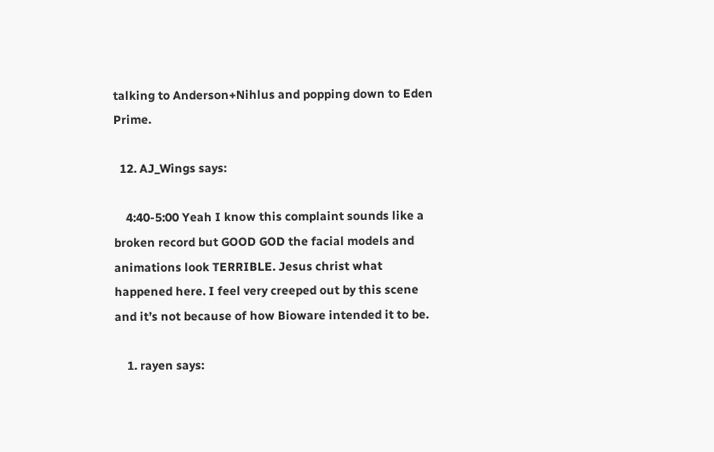talking to Anderson+Nihlus and popping down to Eden Prime.

  12. AJ_Wings says:

    4:40-5:00 Yeah I know this complaint sounds like a broken record but GOOD GOD the facial models and animations look TERRIBLE. Jesus christ what happened here. I feel very creeped out by this scene and it’s not because of how Bioware intended it to be.

    1. rayen says: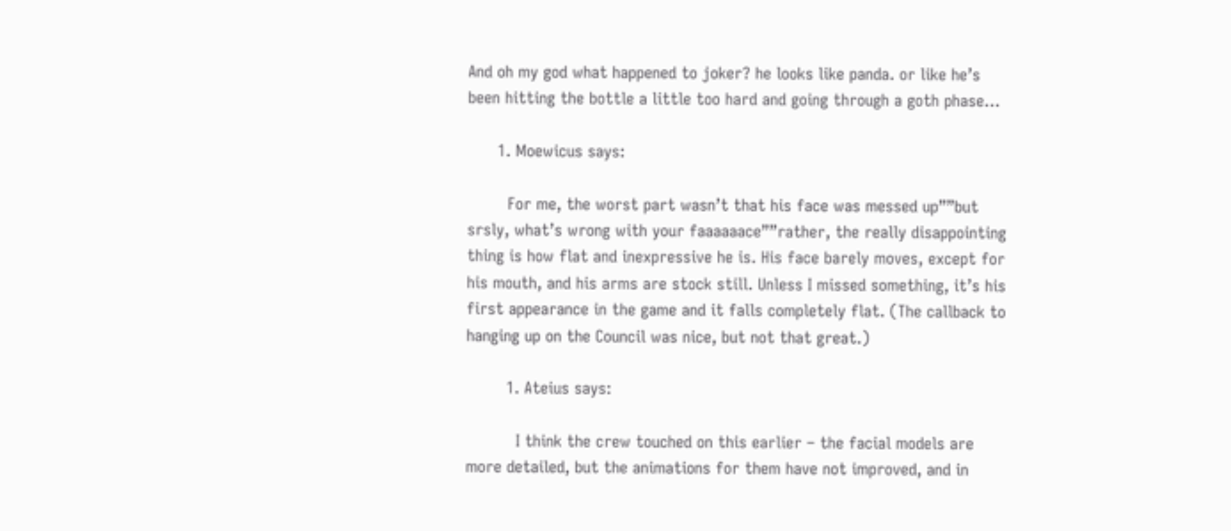And oh my god what happened to joker? he looks like panda. or like he’s been hitting the bottle a little too hard and going through a goth phase…

      1. Moewicus says:

        For me, the worst part wasn’t that his face was messed up””but srsly, what’s wrong with your faaaaaace””rather, the really disappointing thing is how flat and inexpressive he is. His face barely moves, except for his mouth, and his arms are stock still. Unless I missed something, it’s his first appearance in the game and it falls completely flat. (The callback to hanging up on the Council was nice, but not that great.)

        1. Ateius says:

          I think the crew touched on this earlier – the facial models are more detailed, but the animations for them have not improved, and in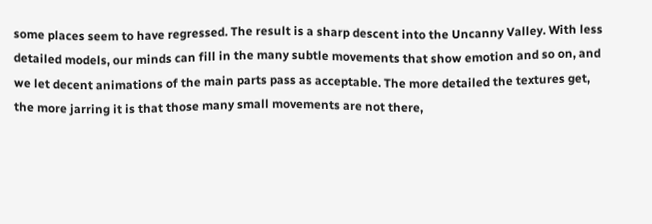some places seem to have regressed. The result is a sharp descent into the Uncanny Valley. With less detailed models, our minds can fill in the many subtle movements that show emotion and so on, and we let decent animations of the main parts pass as acceptable. The more detailed the textures get, the more jarring it is that those many small movements are not there,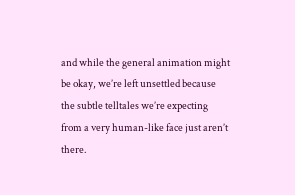and while the general animation might be okay, we’re left unsettled because the subtle telltales we’re expecting from a very human-like face just aren’t there.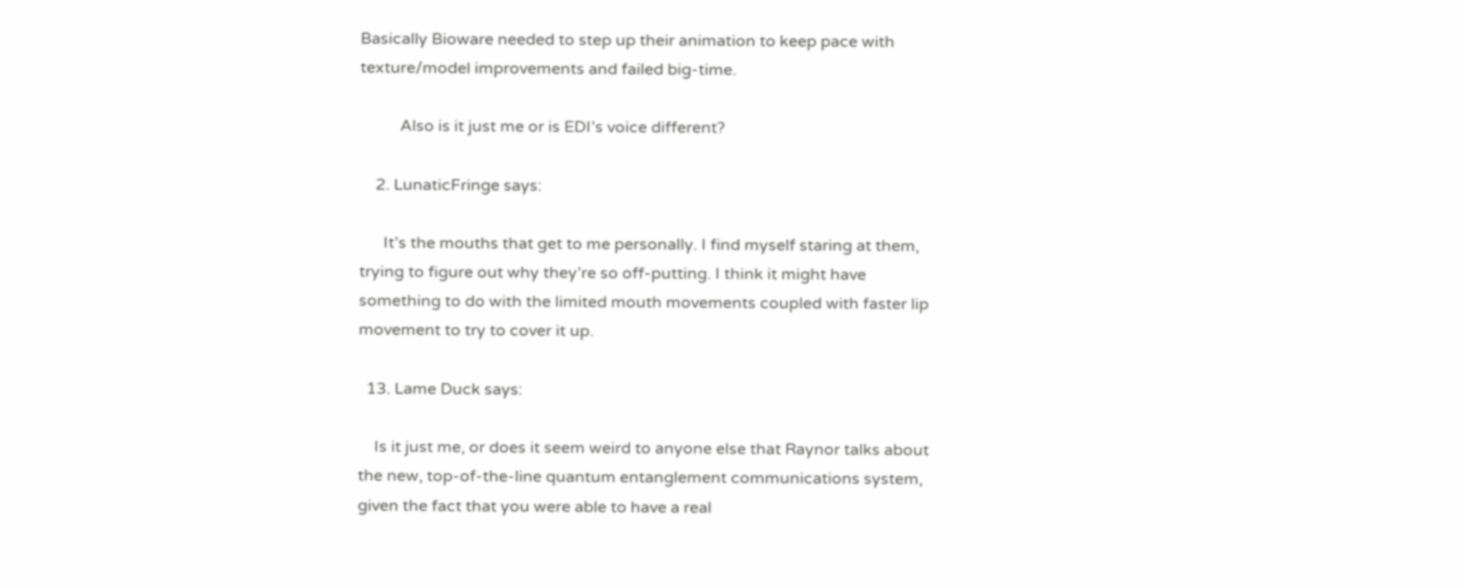Basically Bioware needed to step up their animation to keep pace with texture/model improvements and failed big-time.

          Also is it just me or is EDI’s voice different?

    2. LunaticFringe says:

      It’s the mouths that get to me personally. I find myself staring at them, trying to figure out why they’re so off-putting. I think it might have something to do with the limited mouth movements coupled with faster lip movement to try to cover it up.

  13. Lame Duck says:

    Is it just me, or does it seem weird to anyone else that Raynor talks about the new, top-of-the-line quantum entanglement communications system, given the fact that you were able to have a real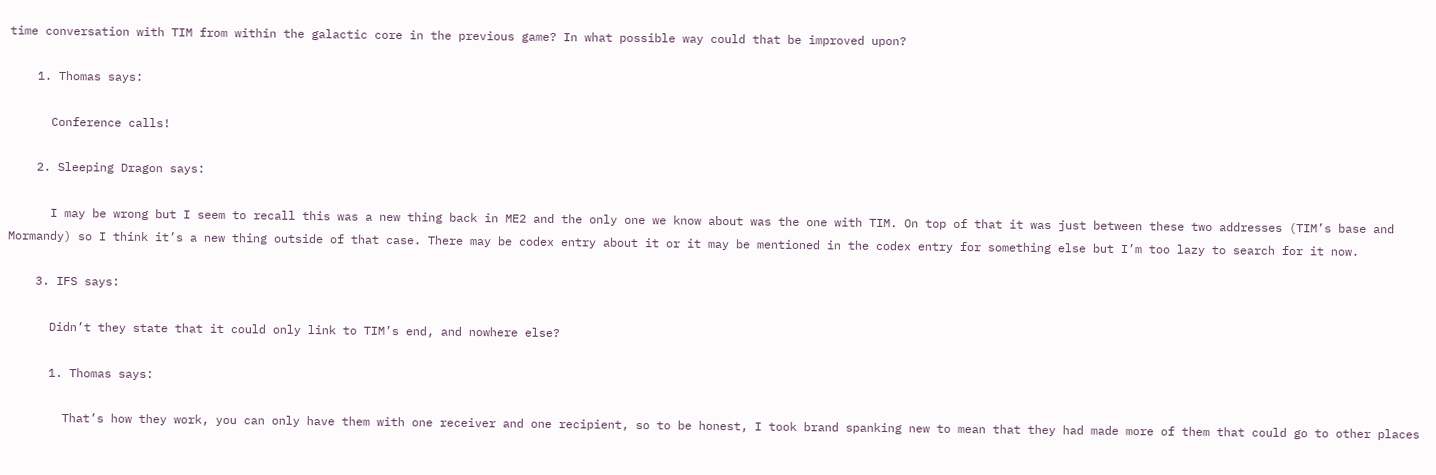time conversation with TIM from within the galactic core in the previous game? In what possible way could that be improved upon?

    1. Thomas says:

      Conference calls!

    2. Sleeping Dragon says:

      I may be wrong but I seem to recall this was a new thing back in ME2 and the only one we know about was the one with TIM. On top of that it was just between these two addresses (TIM’s base and Mormandy) so I think it’s a new thing outside of that case. There may be codex entry about it or it may be mentioned in the codex entry for something else but I’m too lazy to search for it now.

    3. IFS says:

      Didn’t they state that it could only link to TIM’s end, and nowhere else?

      1. Thomas says:

        That’s how they work, you can only have them with one receiver and one recipient, so to be honest, I took brand spanking new to mean that they had made more of them that could go to other places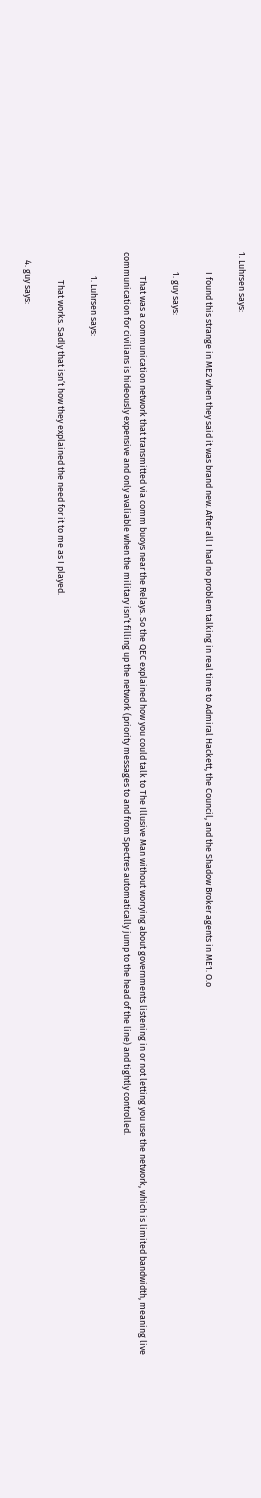1. Luhrsen says:

          I found this strange in ME2 when they said it was brand new. After all I had no problem talking in real time to Admiral Hackett, the Council, and the Shadow Broker agents in ME1. O.o

          1. guy says:

            That was a communication network that transmitted via comm buoys near the Relays. So the QEC explained how you could talk to The Illusive Man without worrying about governments listening in or not letting you use the network, which is limited bandwidth, meaning live communication for civilians is hideously expensive and only avaliable when the military isn’t filling up the network (priority messages to and from Spectres automatically jump to the head of the line) and tightly controlled.

            1. Luhrsen says:

              That works. Sadly that isn’t how they explained the need for it to me as I played.

    4. guy says: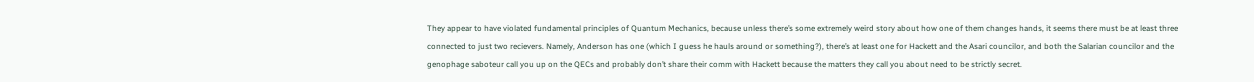They appear to have violated fundamental principles of Quantum Mechanics, because unless there’s some extremely weird story about how one of them changes hands, it seems there must be at least three connected to just two recievers. Namely, Anderson has one (which I guess he hauls around or something?), there’s at least one for Hackett and the Asari councilor, and both the Salarian councilor and the genophage saboteur call you up on the QECs and probably don’t share their comm with Hackett because the matters they call you about need to be strictly secret.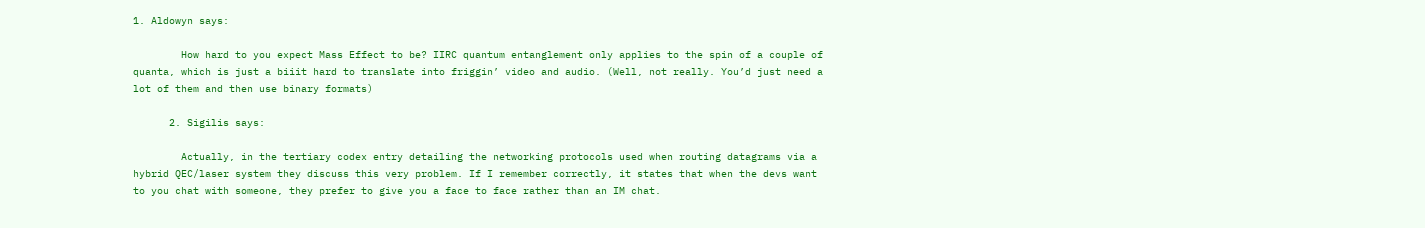1. Aldowyn says:

        How hard to you expect Mass Effect to be? IIRC quantum entanglement only applies to the spin of a couple of quanta, which is just a biiit hard to translate into friggin’ video and audio. (Well, not really. You’d just need a lot of them and then use binary formats)

      2. Sigilis says:

        Actually, in the tertiary codex entry detailing the networking protocols used when routing datagrams via a hybrid QEC/laser system they discuss this very problem. If I remember correctly, it states that when the devs want to you chat with someone, they prefer to give you a face to face rather than an IM chat.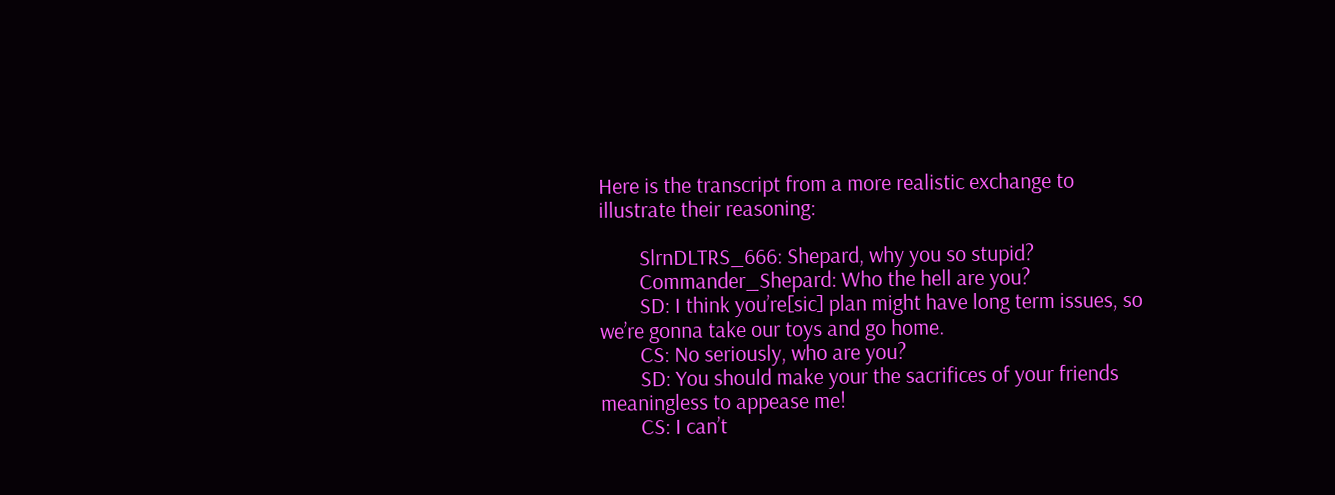Here is the transcript from a more realistic exchange to illustrate their reasoning:

        SlrnDLTRS_666: Shepard, why you so stupid?
        Commander_Shepard: Who the hell are you?
        SD: I think you’re[sic] plan might have long term issues, so we’re gonna take our toys and go home.
        CS: No seriously, who are you?
        SD: You should make your the sacrifices of your friends meaningless to appease me!
        CS: I can’t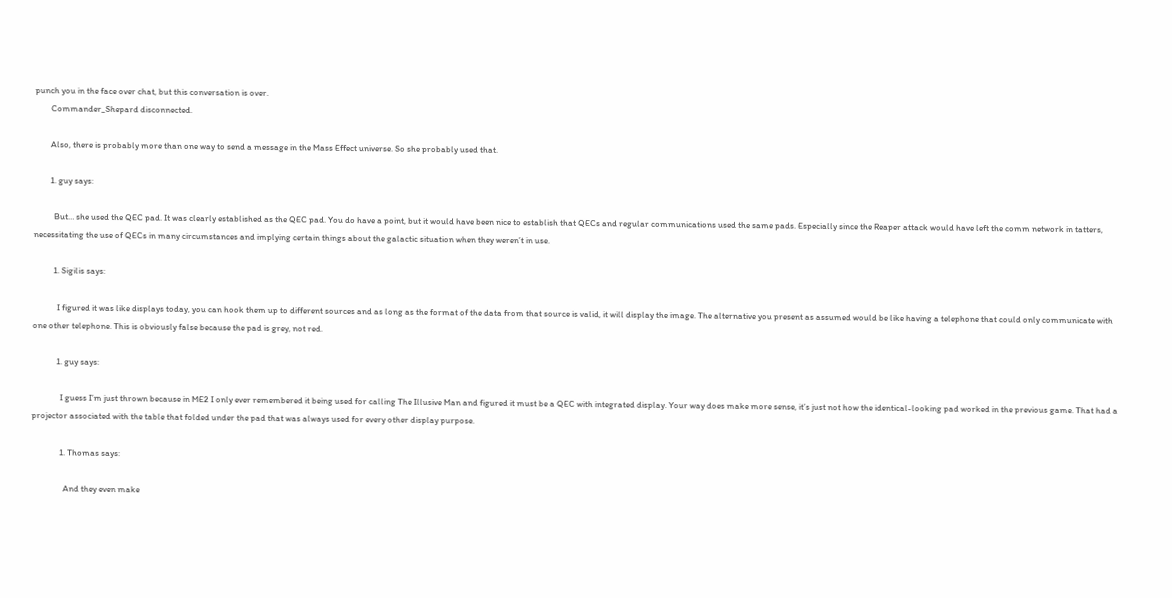punch you in the face over chat, but this conversation is over.
        Commander_Shepard disconnected.

        Also, there is probably more than one way to send a message in the Mass Effect universe. So she probably used that.

        1. guy says:

          But… she used the QEC pad. It was clearly established as the QEC pad. You do have a point, but it would have been nice to establish that QECs and regular communications used the same pads. Especially since the Reaper attack would have left the comm network in tatters, necessitating the use of QECs in many circumstances and implying certain things about the galactic situation when they weren’t in use.

          1. Sigilis says:

            I figured it was like displays today, you can hook them up to different sources and as long as the format of the data from that source is valid, it will display the image. The alternative you present as assumed would be like having a telephone that could only communicate with one other telephone. This is obviously false because the pad is grey, not red.

            1. guy says:

              I guess I’m just thrown because in ME2 I only ever remembered it being used for calling The Illusive Man and figured it must be a QEC with integrated display. Your way does make more sense, it’s just not how the identical-looking pad worked in the previous game. That had a projector associated with the table that folded under the pad that was always used for every other display purpose.

              1. Thomas says:

                And they even make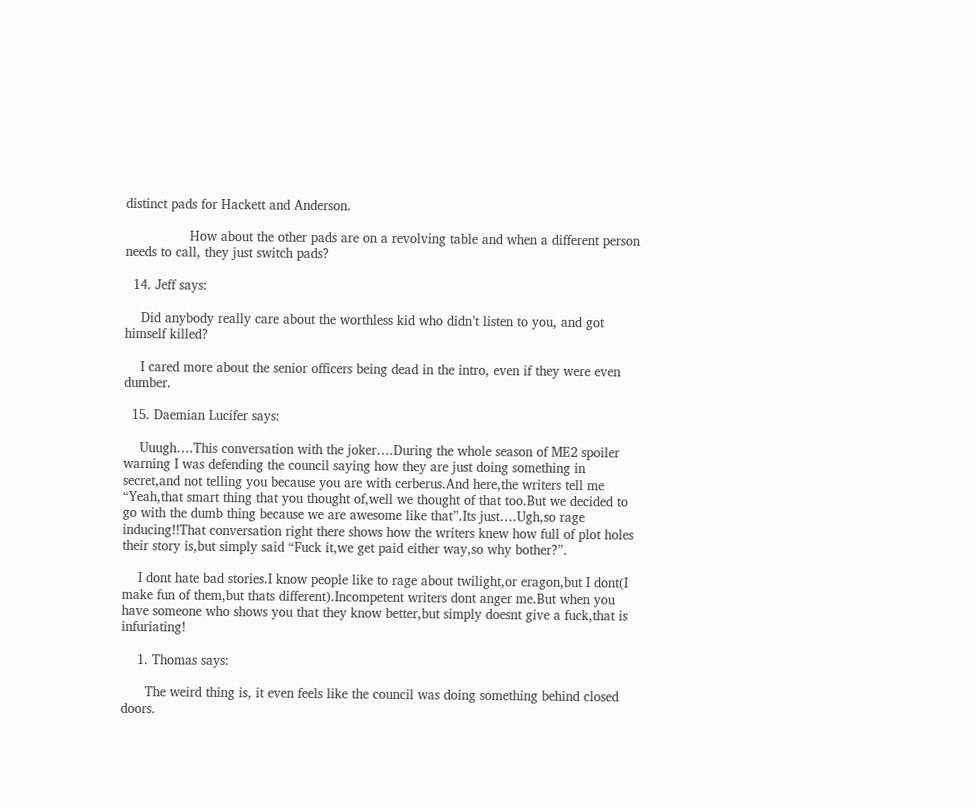distinct pads for Hackett and Anderson.

                How about the other pads are on a revolving table and when a different person needs to call, they just switch pads?

  14. Jeff says:

    Did anybody really care about the worthless kid who didn’t listen to you, and got himself killed?

    I cared more about the senior officers being dead in the intro, even if they were even dumber.

  15. Daemian Lucifer says:

    Uuugh….This conversation with the joker….During the whole season of ME2 spoiler warning I was defending the council saying how they are just doing something in secret,and not telling you because you are with cerberus.And here,the writers tell me “Yeah,that smart thing that you thought of,well we thought of that too.But we decided to go with the dumb thing because we are awesome like that”.Its just….Ugh,so rage inducing!!That conversation right there shows how the writers knew how full of plot holes their story is,but simply said “Fuck it,we get paid either way,so why bother?”.

    I dont hate bad stories.I know people like to rage about twilight,or eragon,but I dont(I make fun of them,but thats different).Incompetent writers dont anger me.But when you have someone who shows you that they know better,but simply doesnt give a fuck,that is infuriating!

    1. Thomas says:

      The weird thing is, it even feels like the council was doing something behind closed doors.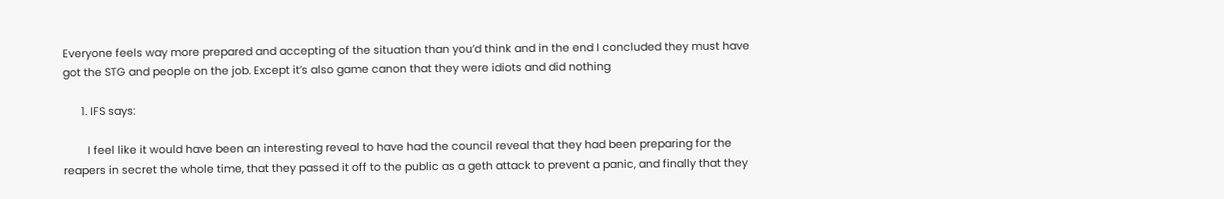Everyone feels way more prepared and accepting of the situation than you’d think and in the end I concluded they must have got the STG and people on the job. Except it’s also game canon that they were idiots and did nothing

      1. IFS says:

        I feel like it would have been an interesting reveal to have had the council reveal that they had been preparing for the reapers in secret the whole time, that they passed it off to the public as a geth attack to prevent a panic, and finally that they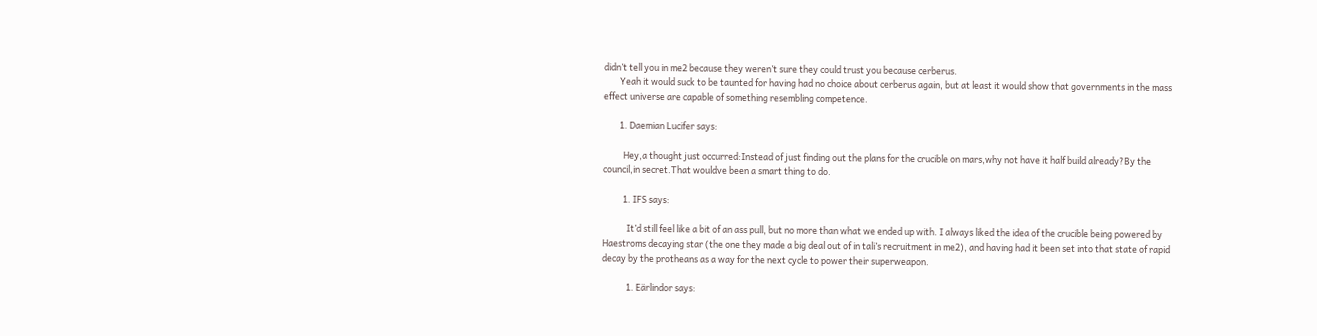didn’t tell you in me2 because they weren’t sure they could trust you because cerberus.
        Yeah it would suck to be taunted for having had no choice about cerberus again, but at least it would show that governments in the mass effect universe are capable of something resembling competence.

        1. Daemian Lucifer says:

          Hey,a thought just occurred:Instead of just finding out the plans for the crucible on mars,why not have it half build already?By the council,in secret.That wouldve been a smart thing to do.

          1. IFS says:

            It’d still feel like a bit of an ass pull, but no more than what we ended up with. I always liked the idea of the crucible being powered by Haestroms decaying star (the one they made a big deal out of in tali’s recruitment in me2), and having had it been set into that state of rapid decay by the protheans as a way for the next cycle to power their superweapon.

            1. Eärlindor says: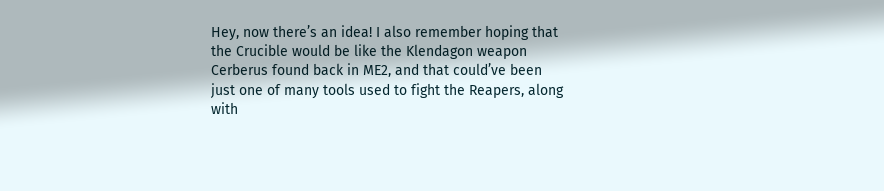Hey, now there’s an idea! I also remember hoping that the Crucible would be like the Klendagon weapon Cerberus found back in ME2, and that could’ve been just one of many tools used to fight the Reapers, along with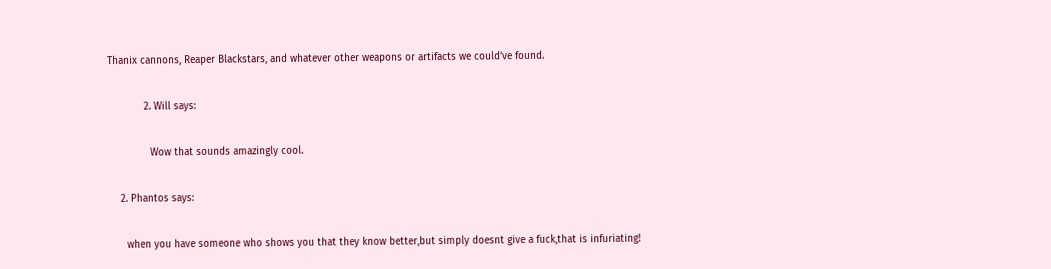Thanix cannons, Reaper Blackstars, and whatever other weapons or artifacts we could’ve found.

            2. Will says:

              Wow that sounds amazingly cool.

    2. Phantos says:

      when you have someone who shows you that they know better,but simply doesnt give a fuck,that is infuriating!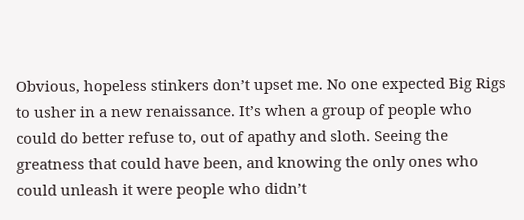Obvious, hopeless stinkers don’t upset me. No one expected Big Rigs to usher in a new renaissance. It’s when a group of people who could do better refuse to, out of apathy and sloth. Seeing the greatness that could have been, and knowing the only ones who could unleash it were people who didn’t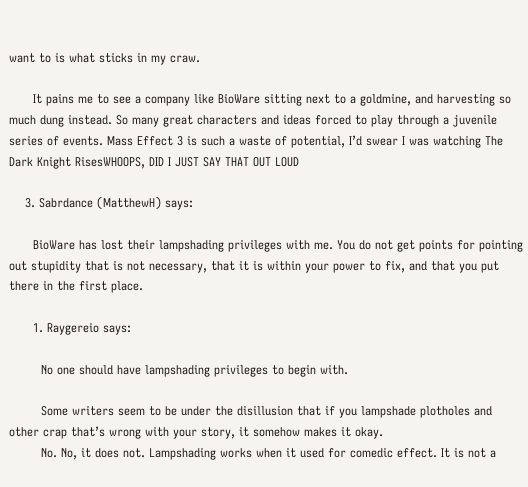want to is what sticks in my craw.

      It pains me to see a company like BioWare sitting next to a goldmine, and harvesting so much dung instead. So many great characters and ideas forced to play through a juvenile series of events. Mass Effect 3 is such a waste of potential, I’d swear I was watching The Dark Knight RisesWHOOPS, DID I JUST SAY THAT OUT LOUD

    3. Sabrdance (MatthewH) says:

      BioWare has lost their lampshading privileges with me. You do not get points for pointing out stupidity that is not necessary, that it is within your power to fix, and that you put there in the first place.

      1. Raygereio says:

        No one should have lampshading privileges to begin with.

        Some writers seem to be under the disillusion that if you lampshade plotholes and other crap that’s wrong with your story, it somehow makes it okay.
        No. No, it does not. Lampshading works when it used for comedic effect. It is not a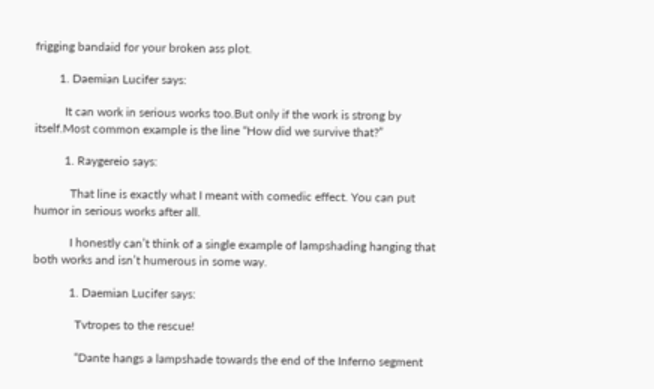frigging bandaid for your broken ass plot.

        1. Daemian Lucifer says:

          It can work in serious works too.But only if the work is strong by itself.Most common example is the line “How did we survive that?”

          1. Raygereio says:

            That line is exactly what I meant with comedic effect. You can put humor in serious works after all.

            I honestly can’t think of a single example of lampshading hanging that both works and isn’t humerous in some way.

            1. Daemian Lucifer says:

              Tvtropes to the rescue!

              “Dante hangs a lampshade towards the end of the Inferno segment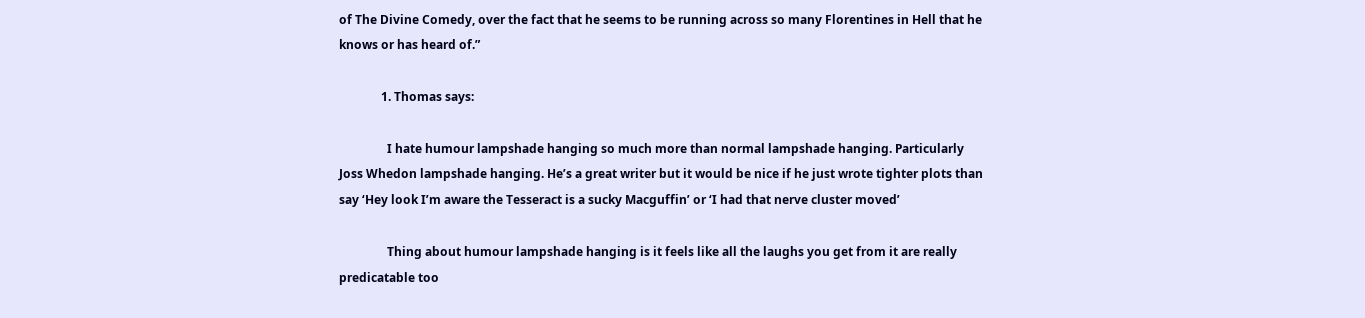of The Divine Comedy, over the fact that he seems to be running across so many Florentines in Hell that he knows or has heard of.”

              1. Thomas says:

                I hate humour lampshade hanging so much more than normal lampshade hanging. Particularly Joss Whedon lampshade hanging. He’s a great writer but it would be nice if he just wrote tighter plots than say ‘Hey look I’m aware the Tesseract is a sucky Macguffin’ or ‘I had that nerve cluster moved’

                Thing about humour lampshade hanging is it feels like all the laughs you get from it are really predicatable too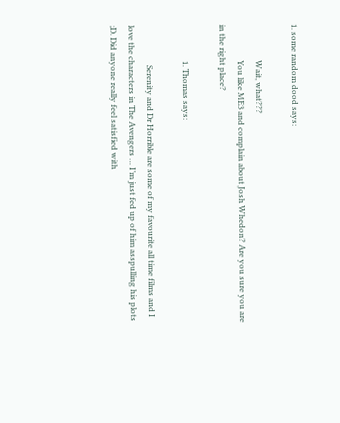1. some random dood says:

                  Wait, what???
                  You like ME3 and complain about Josh Whedon? Are you sure you are in the right place?

                  1. Thomas says:

                    Serenity and Dr Horrible are some of my favourite all time films and I love the characters in The Avengers … I’m just fed up of him asspulling his plots ;D. Did anyone really feel satisfied with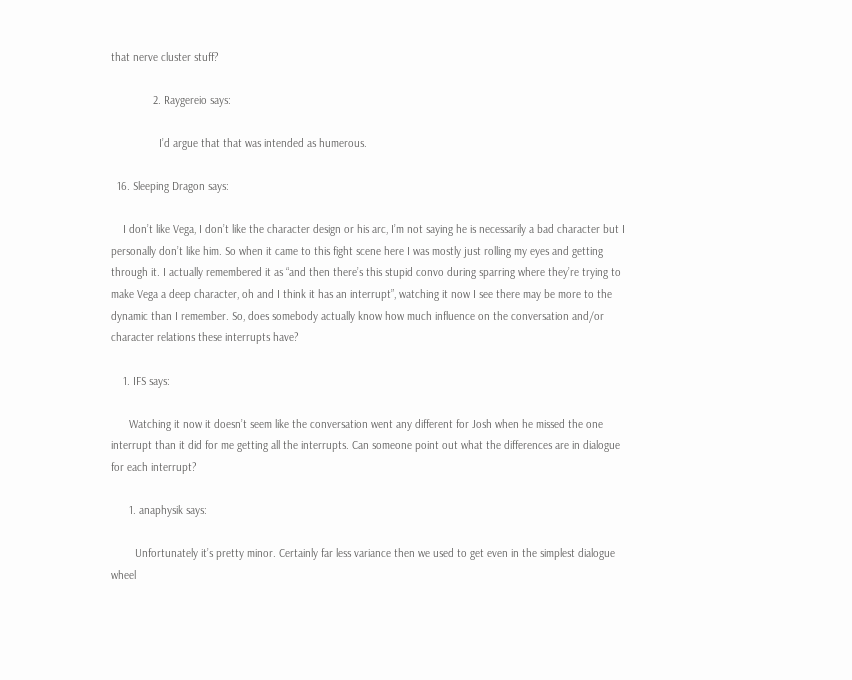that nerve cluster stuff?

              2. Raygereio says:

                I’d argue that that was intended as humerous.

  16. Sleeping Dragon says:

    I don’t like Vega, I don’t like the character design or his arc, I’m not saying he is necessarily a bad character but I personally don’t like him. So when it came to this fight scene here I was mostly just rolling my eyes and getting through it. I actually remembered it as “and then there’s this stupid convo during sparring where they’re trying to make Vega a deep character, oh and I think it has an interrupt”, watching it now I see there may be more to the dynamic than I remember. So, does somebody actually know how much influence on the conversation and/or character relations these interrupts have?

    1. IFS says:

      Watching it now it doesn’t seem like the conversation went any different for Josh when he missed the one interrupt than it did for me getting all the interrupts. Can someone point out what the differences are in dialogue for each interrupt?

      1. anaphysik says:

        Unfortunately it’s pretty minor. Certainly far less variance then we used to get even in the simplest dialogue wheel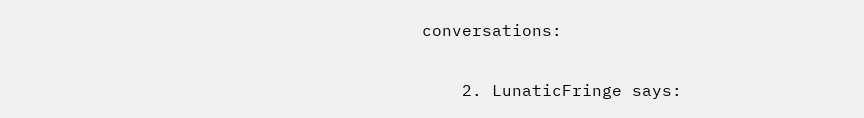conversations:

    2. LunaticFringe says: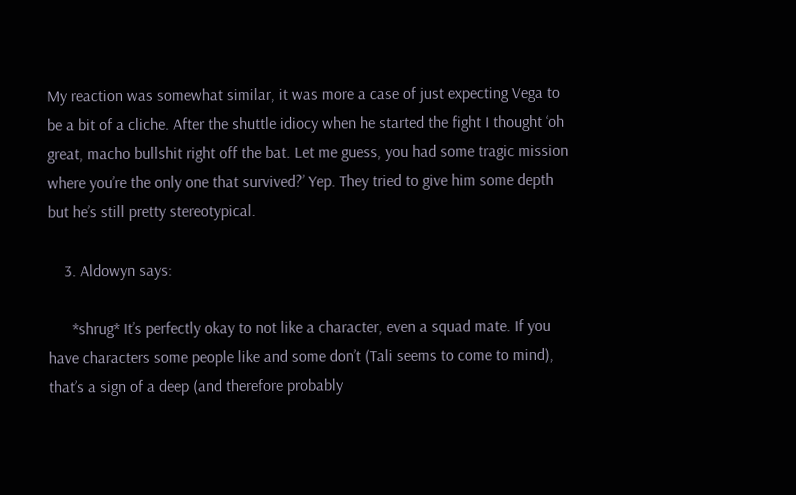My reaction was somewhat similar, it was more a case of just expecting Vega to be a bit of a cliche. After the shuttle idiocy when he started the fight I thought ‘oh great, macho bullshit right off the bat. Let me guess, you had some tragic mission where you’re the only one that survived?’ Yep. They tried to give him some depth but he’s still pretty stereotypical.

    3. Aldowyn says:

      *shrug* It’s perfectly okay to not like a character, even a squad mate. If you have characters some people like and some don’t (Tali seems to come to mind), that’s a sign of a deep (and therefore probably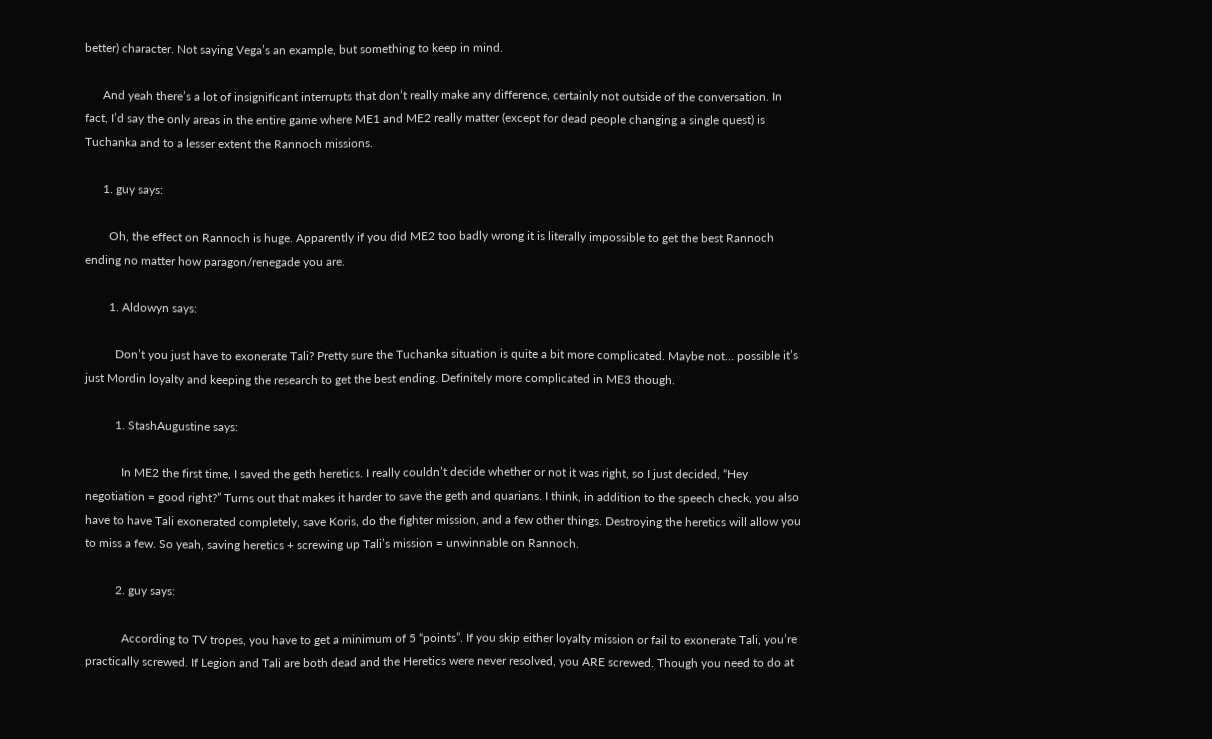better) character. Not saying Vega’s an example, but something to keep in mind.

      And yeah there’s a lot of insignificant interrupts that don’t really make any difference, certainly not outside of the conversation. In fact, I’d say the only areas in the entire game where ME1 and ME2 really matter (except for dead people changing a single quest) is Tuchanka and to a lesser extent the Rannoch missions.

      1. guy says:

        Oh, the effect on Rannoch is huge. Apparently if you did ME2 too badly wrong it is literally impossible to get the best Rannoch ending no matter how paragon/renegade you are.

        1. Aldowyn says:

          Don’t you just have to exonerate Tali? Pretty sure the Tuchanka situation is quite a bit more complicated. Maybe not… possible it’s just Mordin loyalty and keeping the research to get the best ending. Definitely more complicated in ME3 though.

          1. StashAugustine says:

            In ME2 the first time, I saved the geth heretics. I really couldn’t decide whether or not it was right, so I just decided, “Hey negotiation = good right?” Turns out that makes it harder to save the geth and quarians. I think, in addition to the speech check, you also have to have Tali exonerated completely, save Koris, do the fighter mission, and a few other things. Destroying the heretics will allow you to miss a few. So yeah, saving heretics + screwing up Tali’s mission = unwinnable on Rannoch.

          2. guy says:

            According to TV tropes, you have to get a minimum of 5 “points”. If you skip either loyalty mission or fail to exonerate Tali, you’re practically screwed. If Legion and Tali are both dead and the Heretics were never resolved, you ARE screwed. Though you need to do at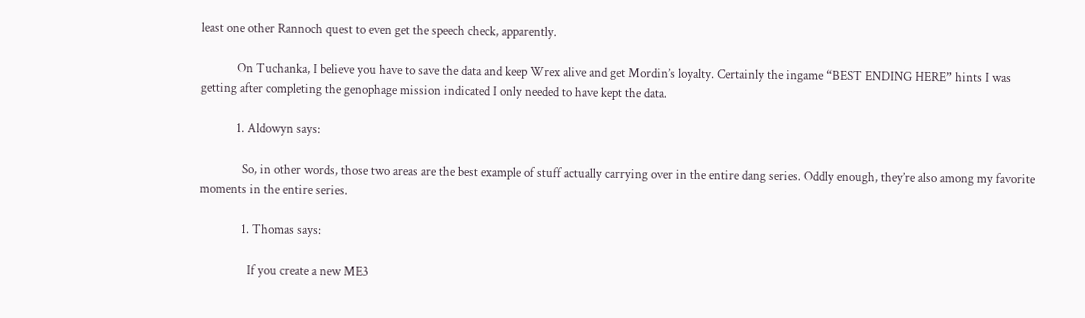least one other Rannoch quest to even get the speech check, apparently.

            On Tuchanka, I believe you have to save the data and keep Wrex alive and get Mordin’s loyalty. Certainly the ingame “BEST ENDING HERE” hints I was getting after completing the genophage mission indicated I only needed to have kept the data.

            1. Aldowyn says:

              So, in other words, those two areas are the best example of stuff actually carrying over in the entire dang series. Oddly enough, they’re also among my favorite moments in the entire series.

              1. Thomas says:

                If you create a new ME3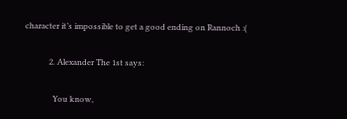character it’s impossible to get a good ending on Rannoch :(

            2. Alexander The 1st says:

              You know,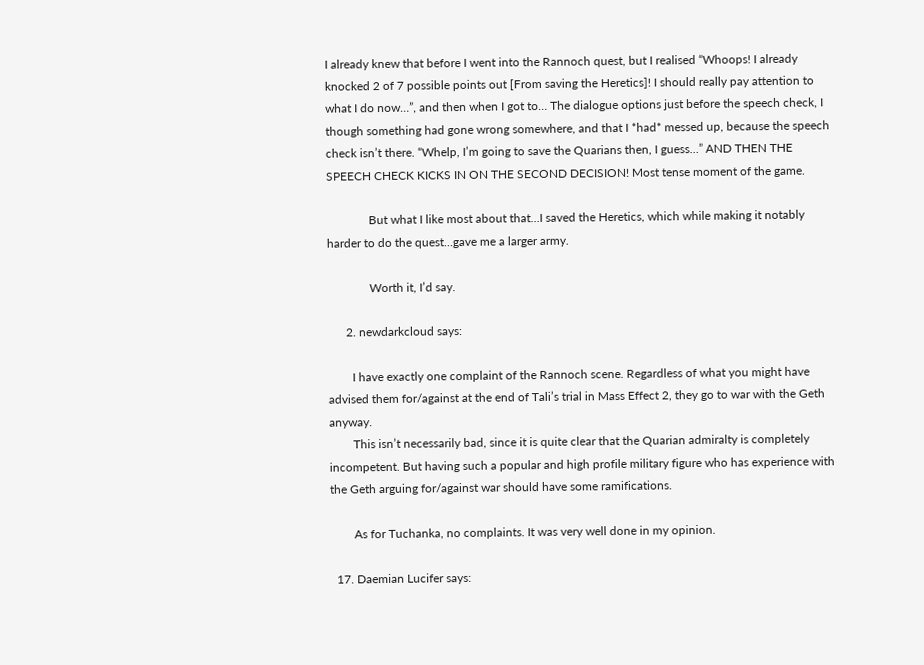I already knew that before I went into the Rannoch quest, but I realised “Whoops! I already knocked 2 of 7 possible points out [From saving the Heretics]! I should really pay attention to what I do now…”, and then when I got to… The dialogue options just before the speech check, I though something had gone wrong somewhere, and that I *had* messed up, because the speech check isn’t there. “Whelp, I’m going to save the Quarians then, I guess…” AND THEN THE SPEECH CHECK KICKS IN ON THE SECOND DECISION! Most tense moment of the game.

              But what I like most about that…I saved the Heretics, which while making it notably harder to do the quest…gave me a larger army.

              Worth it, I’d say.

      2. newdarkcloud says:

        I have exactly one complaint of the Rannoch scene. Regardless of what you might have advised them for/against at the end of Tali’s trial in Mass Effect 2, they go to war with the Geth anyway.
        This isn’t necessarily bad, since it is quite clear that the Quarian admiralty is completely incompetent. But having such a popular and high profile military figure who has experience with the Geth arguing for/against war should have some ramifications.

        As for Tuchanka, no complaints. It was very well done in my opinion.

  17. Daemian Lucifer says: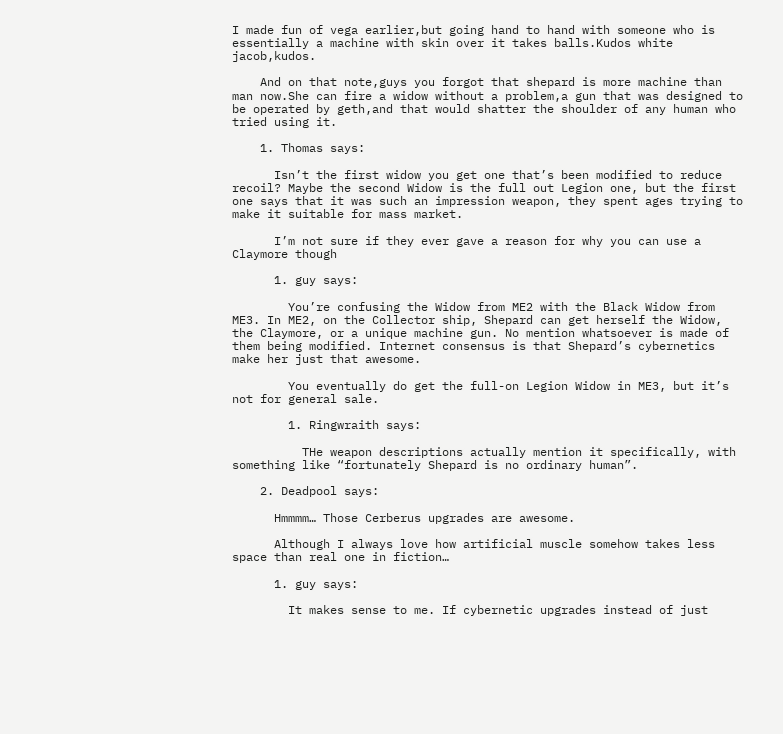I made fun of vega earlier,but going hand to hand with someone who is essentially a machine with skin over it takes balls.Kudos white jacob,kudos.

    And on that note,guys you forgot that shepard is more machine than man now.She can fire a widow without a problem,a gun that was designed to be operated by geth,and that would shatter the shoulder of any human who tried using it.

    1. Thomas says:

      Isn’t the first widow you get one that’s been modified to reduce recoil? Maybe the second Widow is the full out Legion one, but the first one says that it was such an impression weapon, they spent ages trying to make it suitable for mass market.

      I’m not sure if they ever gave a reason for why you can use a Claymore though

      1. guy says:

        You’re confusing the Widow from ME2 with the Black Widow from ME3. In ME2, on the Collector ship, Shepard can get herself the Widow, the Claymore, or a unique machine gun. No mention whatsoever is made of them being modified. Internet consensus is that Shepard’s cybernetics make her just that awesome.

        You eventually do get the full-on Legion Widow in ME3, but it’s not for general sale.

        1. Ringwraith says:

          THe weapon descriptions actually mention it specifically, with something like “fortunately Shepard is no ordinary human”.

    2. Deadpool says:

      Hmmmm… Those Cerberus upgrades are awesome.

      Although I always love how artificial muscle somehow takes less space than real one in fiction…

      1. guy says:

        It makes sense to me. If cybernetic upgrades instead of just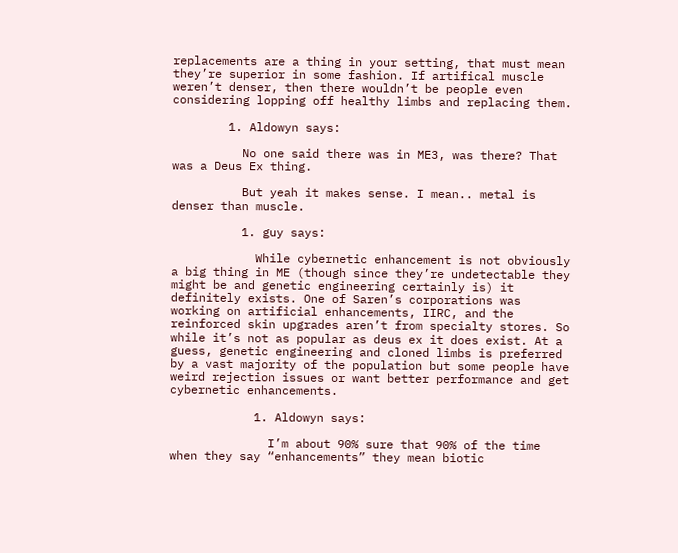replacements are a thing in your setting, that must mean they’re superior in some fashion. If artifical muscle weren’t denser, then there wouldn’t be people even considering lopping off healthy limbs and replacing them.

        1. Aldowyn says:

          No one said there was in ME3, was there? That was a Deus Ex thing.

          But yeah it makes sense. I mean.. metal is denser than muscle.

          1. guy says:

            While cybernetic enhancement is not obviously a big thing in ME (though since they’re undetectable they might be and genetic engineering certainly is) it definitely exists. One of Saren’s corporations was working on artificial enhancements, IIRC, and the reinforced skin upgrades aren’t from specialty stores. So while it’s not as popular as deus ex it does exist. At a guess, genetic engineering and cloned limbs is preferred by a vast majority of the population but some people have weird rejection issues or want better performance and get cybernetic enhancements.

            1. Aldowyn says:

              I’m about 90% sure that 90% of the time when they say “enhancements” they mean biotic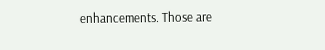enhancements. Those are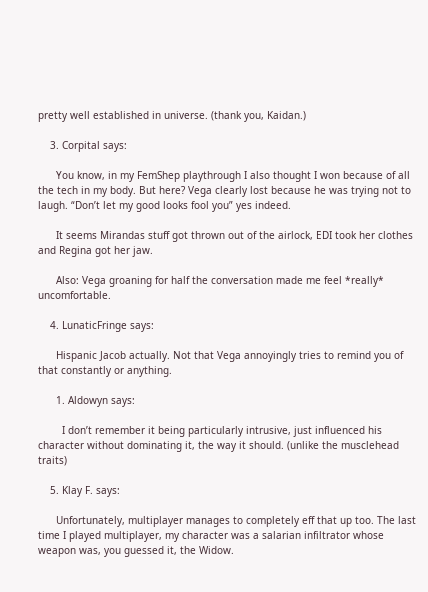pretty well established in universe. (thank you, Kaidan.)

    3. Corpital says:

      You know, in my FemShep playthrough I also thought I won because of all the tech in my body. But here? Vega clearly lost because he was trying not to laugh. “Don’t let my good looks fool you” yes indeed.

      It seems Mirandas stuff got thrown out of the airlock, EDI took her clothes and Regina got her jaw.

      Also: Vega groaning for half the conversation made me feel *really* uncomfortable.

    4. LunaticFringe says:

      Hispanic Jacob actually. Not that Vega annoyingly tries to remind you of that constantly or anything.

      1. Aldowyn says:

        I don’t remember it being particularly intrusive, just influenced his character without dominating it, the way it should. (unlike the musclehead traits)

    5. Klay F. says:

      Unfortunately, multiplayer manages to completely eff that up too. The last time I played multiplayer, my character was a salarian infiltrator whose weapon was, you guessed it, the Widow.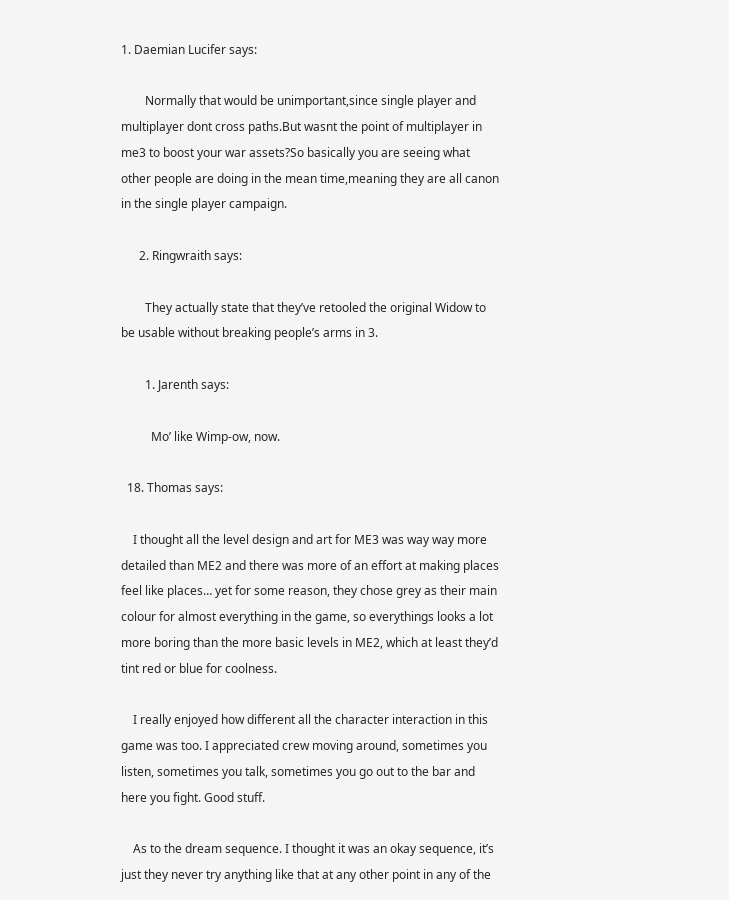1. Daemian Lucifer says:

        Normally that would be unimportant,since single player and multiplayer dont cross paths.But wasnt the point of multiplayer in me3 to boost your war assets?So basically you are seeing what other people are doing in the mean time,meaning they are all canon in the single player campaign.

      2. Ringwraith says:

        They actually state that they’ve retooled the original Widow to be usable without breaking people’s arms in 3.

        1. Jarenth says:

          Mo’ like Wimp-ow, now.

  18. Thomas says:

    I thought all the level design and art for ME3 was way way more detailed than ME2 and there was more of an effort at making places feel like places… yet for some reason, they chose grey as their main colour for almost everything in the game, so everythings looks a lot more boring than the more basic levels in ME2, which at least they’d tint red or blue for coolness.

    I really enjoyed how different all the character interaction in this game was too. I appreciated crew moving around, sometimes you listen, sometimes you talk, sometimes you go out to the bar and here you fight. Good stuff.

    As to the dream sequence. I thought it was an okay sequence, it’s just they never try anything like that at any other point in any of the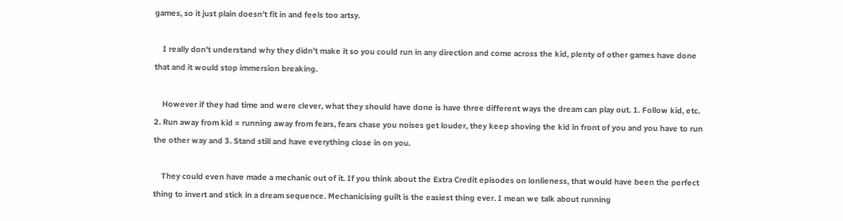games, so it just plain doesn’t fit in and feels too artsy.

    I really don’t understand why they didn’t make it so you could run in any direction and come across the kid, plenty of other games have done that and it would stop immersion breaking.

    However if they had time and were clever, what they should have done is have three different ways the dream can play out. 1. Follow kid, etc. 2. Run away from kid = running away from fears, fears chase you noises get louder, they keep shoving the kid in front of you and you have to run the other way and 3. Stand still and have everything close in on you.

    They could even have made a mechanic out of it. If you think about the Extra Credit episodes on lonlieness, that would have been the perfect thing to invert and stick in a dream sequence. Mechanicising guilt is the easiest thing ever. I mean we talk about running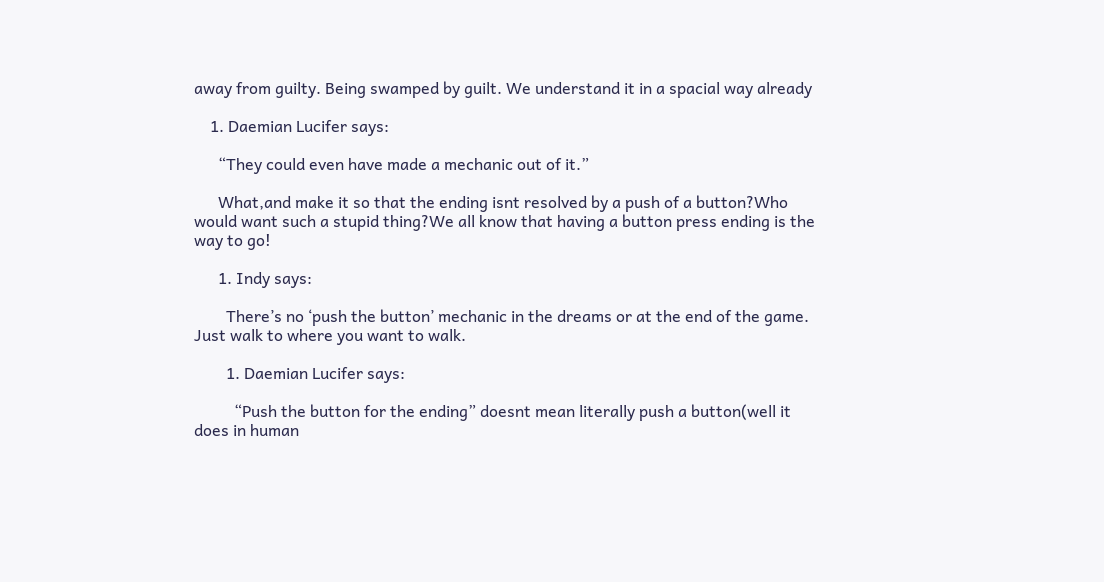away from guilty. Being swamped by guilt. We understand it in a spacial way already

    1. Daemian Lucifer says:

      “They could even have made a mechanic out of it.”

      What,and make it so that the ending isnt resolved by a push of a button?Who would want such a stupid thing?We all know that having a button press ending is the way to go!

      1. Indy says:

        There’s no ‘push the button’ mechanic in the dreams or at the end of the game. Just walk to where you want to walk.

        1. Daemian Lucifer says:

          “Push the button for the ending” doesnt mean literally push a button(well it does in human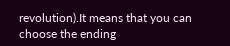revolution).It means that you can choose the ending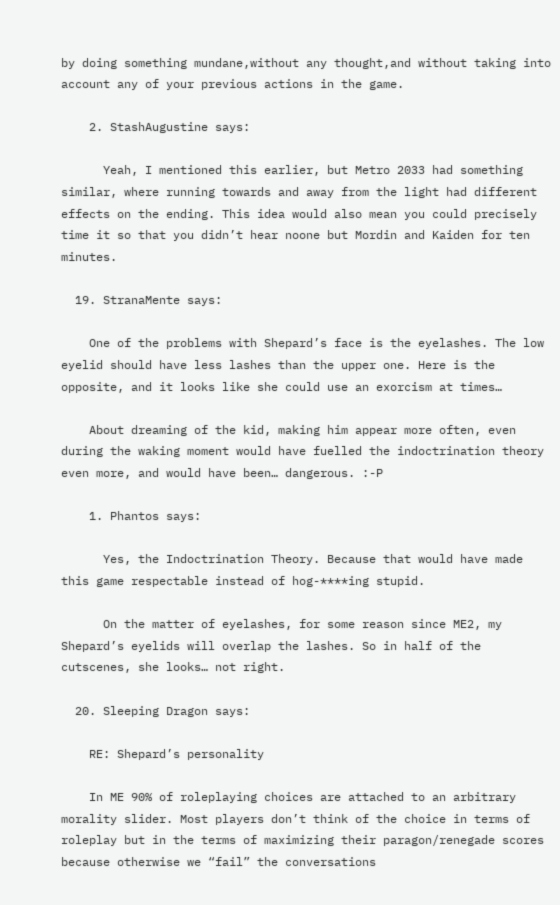by doing something mundane,without any thought,and without taking into account any of your previous actions in the game.

    2. StashAugustine says:

      Yeah, I mentioned this earlier, but Metro 2033 had something similar, where running towards and away from the light had different effects on the ending. This idea would also mean you could precisely time it so that you didn’t hear noone but Mordin and Kaiden for ten minutes.

  19. StranaMente says:

    One of the problems with Shepard’s face is the eyelashes. The low eyelid should have less lashes than the upper one. Here is the opposite, and it looks like she could use an exorcism at times…

    About dreaming of the kid, making him appear more often, even during the waking moment would have fuelled the indoctrination theory even more, and would have been… dangerous. :-P

    1. Phantos says:

      Yes, the Indoctrination Theory. Because that would have made this game respectable instead of hog-****ing stupid.

      On the matter of eyelashes, for some reason since ME2, my Shepard’s eyelids will overlap the lashes. So in half of the cutscenes, she looks… not right.

  20. Sleeping Dragon says:

    RE: Shepard’s personality

    In ME 90% of roleplaying choices are attached to an arbitrary morality slider. Most players don’t think of the choice in terms of roleplay but in the terms of maximizing their paragon/renegade scores because otherwise we “fail” the conversations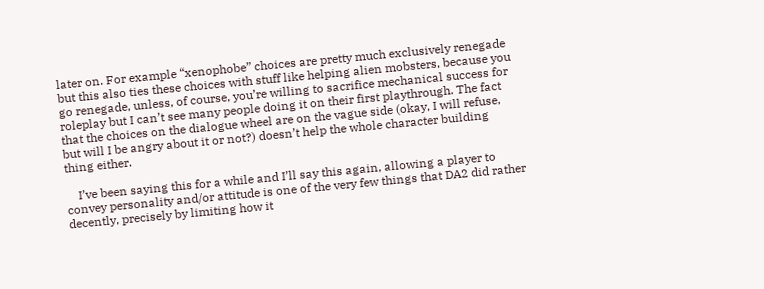later on. For example “xenophobe” choices are pretty much exclusively renegade but this also ties these choices with stuff like helping alien mobsters, because you go renegade, unless, of course, you’re willing to sacrifice mechanical success for roleplay but I can’t see many people doing it on their first playthrough. The fact that the choices on the dialogue wheel are on the vague side (okay, I will refuse, but will I be angry about it or not?) doesn’t help the whole character building thing either.

    I’ve been saying this for a while and I’ll say this again, allowing a player to convey personality and/or attitude is one of the very few things that DA2 did rather decently, precisely by limiting how it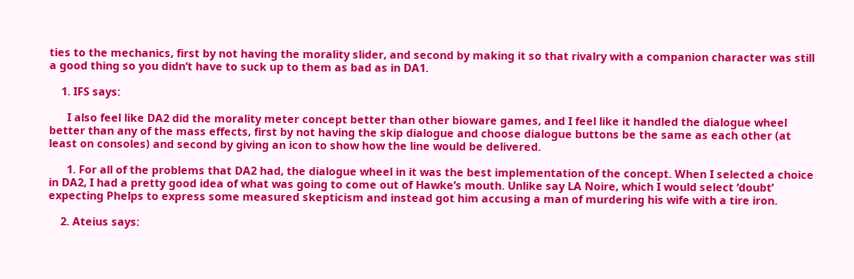ties to the mechanics, first by not having the morality slider, and second by making it so that rivalry with a companion character was still a good thing so you didn’t have to suck up to them as bad as in DA1.

    1. IFS says:

      I also feel like DA2 did the morality meter concept better than other bioware games, and I feel like it handled the dialogue wheel better than any of the mass effects, first by not having the skip dialogue and choose dialogue buttons be the same as each other (at least on consoles) and second by giving an icon to show how the line would be delivered.

      1. For all of the problems that DA2 had, the dialogue wheel in it was the best implementation of the concept. When I selected a choice in DA2, I had a pretty good idea of what was going to come out of Hawke’s mouth. Unlike say LA Noire, which I would select ‘doubt’ expecting Phelps to express some measured skepticism and instead got him accusing a man of murdering his wife with a tire iron.

    2. Ateius says: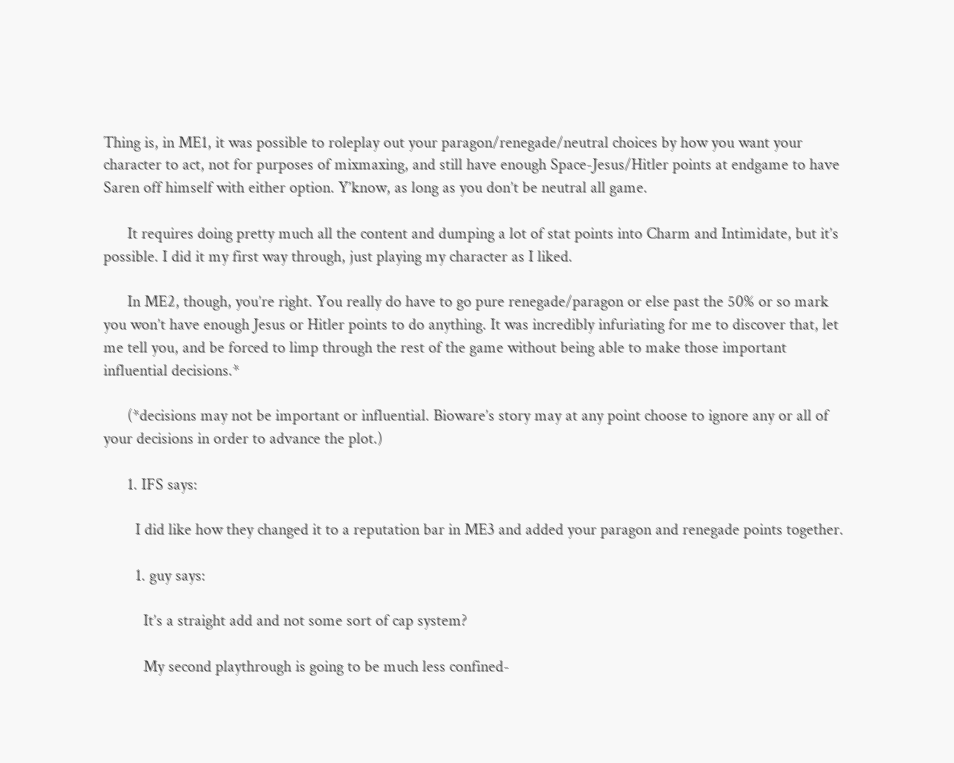Thing is, in ME1, it was possible to roleplay out your paragon/renegade/neutral choices by how you want your character to act, not for purposes of mixmaxing, and still have enough Space-Jesus/Hitler points at endgame to have Saren off himself with either option. Y’know, as long as you don’t be neutral all game.

      It requires doing pretty much all the content and dumping a lot of stat points into Charm and Intimidate, but it’s possible. I did it my first way through, just playing my character as I liked.

      In ME2, though, you’re right. You really do have to go pure renegade/paragon or else past the 50% or so mark you won’t have enough Jesus or Hitler points to do anything. It was incredibly infuriating for me to discover that, let me tell you, and be forced to limp through the rest of the game without being able to make those important influential decisions.*

      (*decisions may not be important or influential. Bioware’s story may at any point choose to ignore any or all of your decisions in order to advance the plot.)

      1. IFS says:

        I did like how they changed it to a reputation bar in ME3 and added your paragon and renegade points together.

        1. guy says:

          It’s a straight add and not some sort of cap system?

          My second playthrough is going to be much less confined-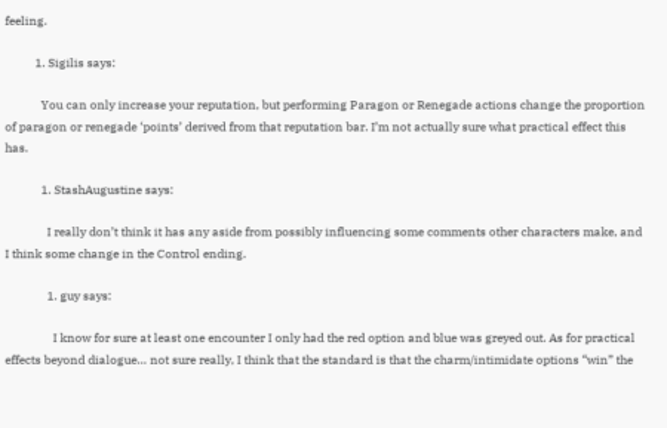feeling.

          1. Sigilis says:

            You can only increase your reputation, but performing Paragon or Renegade actions change the proportion of paragon or renegade ‘points’ derived from that reputation bar. I’m not actually sure what practical effect this has.

            1. StashAugustine says:

              I really don’t think it has any aside from possibly influencing some comments other characters make, and I think some change in the Control ending.

              1. guy says:

                I know for sure at least one encounter I only had the red option and blue was greyed out. As for practical effects beyond dialogue… not sure really, I think that the standard is that the charm/intimidate options “win” the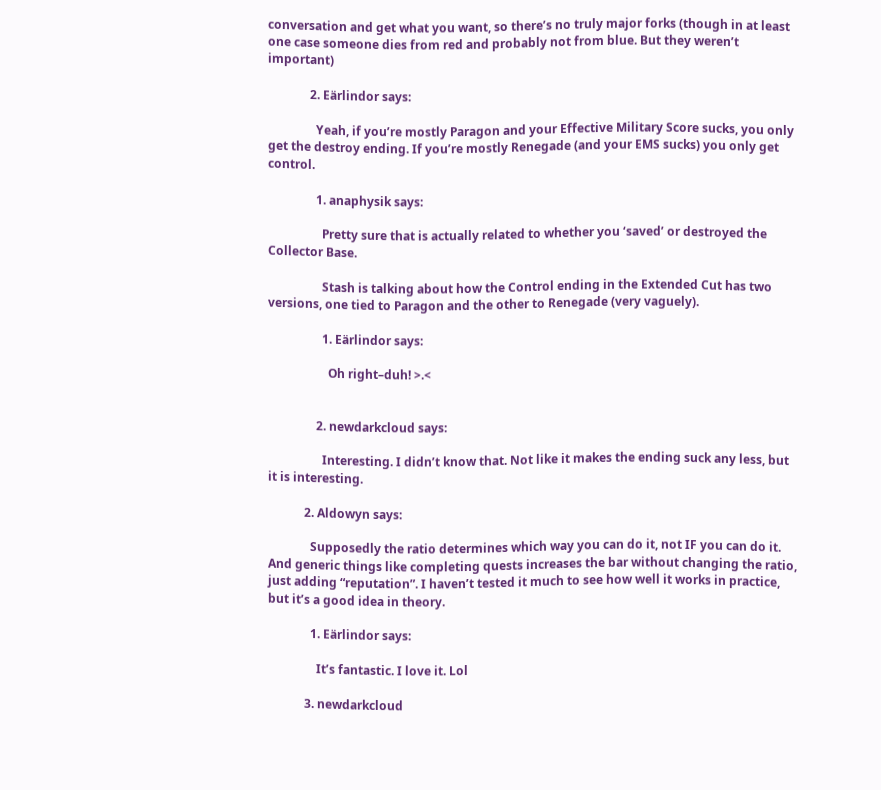conversation and get what you want, so there’s no truly major forks (though in at least one case someone dies from red and probably not from blue. But they weren’t important)

              2. Eärlindor says:

                Yeah, if you’re mostly Paragon and your Effective Military Score sucks, you only get the destroy ending. If you’re mostly Renegade (and your EMS sucks) you only get control.

                1. anaphysik says:

                  Pretty sure that is actually related to whether you ‘saved’ or destroyed the Collector Base.

                  Stash is talking about how the Control ending in the Extended Cut has two versions, one tied to Paragon and the other to Renegade (very vaguely).

                  1. Eärlindor says:

                    Oh right–duh! >.<


                2. newdarkcloud says:

                  Interesting. I didn’t know that. Not like it makes the ending suck any less, but it is interesting.

            2. Aldowyn says:

              Supposedly the ratio determines which way you can do it, not IF you can do it. And generic things like completing quests increases the bar without changing the ratio, just adding “reputation”. I haven’t tested it much to see how well it works in practice, but it’s a good idea in theory.

              1. Eärlindor says:

                It’s fantastic. I love it. Lol

            3. newdarkcloud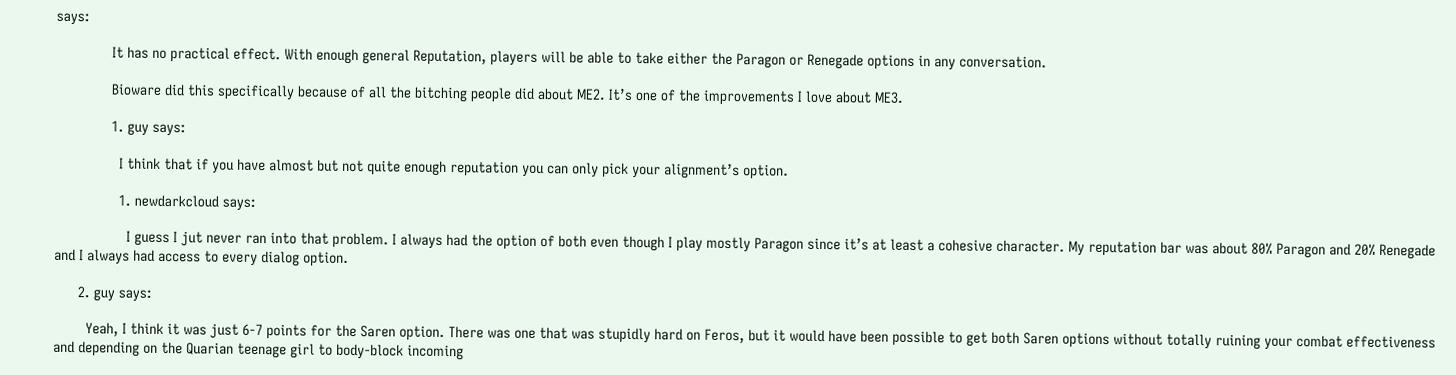says:

              It has no practical effect. With enough general Reputation, players will be able to take either the Paragon or Renegade options in any conversation.

              Bioware did this specifically because of all the bitching people did about ME2. It’s one of the improvements I love about ME3.

              1. guy says:

                I think that if you have almost but not quite enough reputation you can only pick your alignment’s option.

                1. newdarkcloud says:

                  I guess I jut never ran into that problem. I always had the option of both even though I play mostly Paragon since it’s at least a cohesive character. My reputation bar was about 80% Paragon and 20% Renegade and I always had access to every dialog option.

      2. guy says:

        Yeah, I think it was just 6-7 points for the Saren option. There was one that was stupidly hard on Feros, but it would have been possible to get both Saren options without totally ruining your combat effectiveness and depending on the Quarian teenage girl to body-block incoming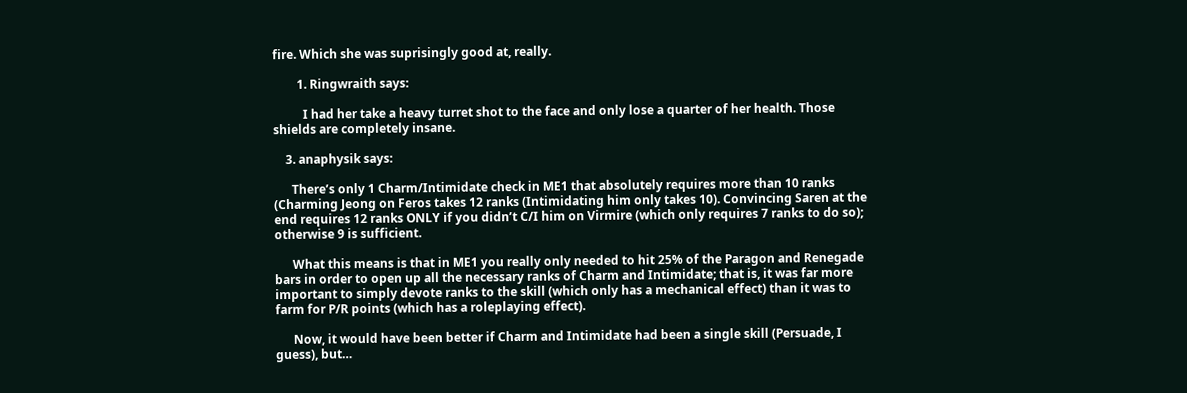fire. Which she was suprisingly good at, really.

        1. Ringwraith says:

          I had her take a heavy turret shot to the face and only lose a quarter of her health. Those shields are completely insane.

    3. anaphysik says:

      There’s only 1 Charm/Intimidate check in ME1 that absolutely requires more than 10 ranks (Charming Jeong on Feros takes 12 ranks (Intimidating him only takes 10). Convincing Saren at the end requires 12 ranks ONLY if you didn’t C/I him on Virmire (which only requires 7 ranks to do so); otherwise 9 is sufficient.

      What this means is that in ME1 you really only needed to hit 25% of the Paragon and Renegade bars in order to open up all the necessary ranks of Charm and Intimidate; that is, it was far more important to simply devote ranks to the skill (which only has a mechanical effect) than it was to farm for P/R points (which has a roleplaying effect).

      Now, it would have been better if Charm and Intimidate had been a single skill (Persuade, I guess), but…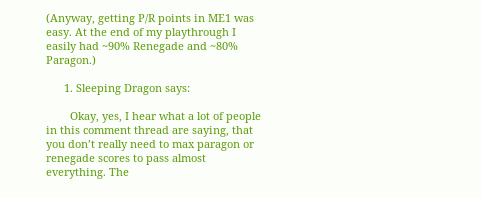(Anyway, getting P/R points in ME1 was easy. At the end of my playthrough I easily had ~90% Renegade and ~80% Paragon.)

      1. Sleeping Dragon says:

        Okay, yes, I hear what a lot of people in this comment thread are saying, that you don’t really need to max paragon or renegade scores to pass almost everything. The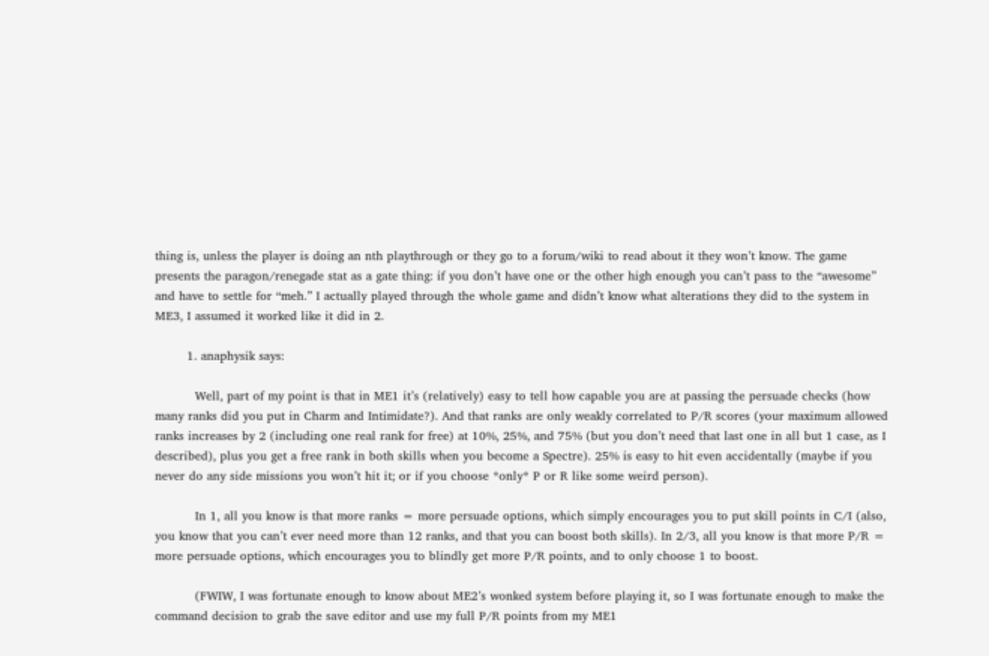thing is, unless the player is doing an nth playthrough or they go to a forum/wiki to read about it they won’t know. The game presents the paragon/renegade stat as a gate thing: if you don’t have one or the other high enough you can’t pass to the “awesome” and have to settle for “meh.” I actually played through the whole game and didn’t know what alterations they did to the system in ME3, I assumed it worked like it did in 2.

        1. anaphysik says:

          Well, part of my point is that in ME1 it’s (relatively) easy to tell how capable you are at passing the persuade checks (how many ranks did you put in Charm and Intimidate?). And that ranks are only weakly correlated to P/R scores (your maximum allowed ranks increases by 2 (including one real rank for free) at 10%, 25%, and 75% (but you don’t need that last one in all but 1 case, as I described), plus you get a free rank in both skills when you become a Spectre). 25% is easy to hit even accidentally (maybe if you never do any side missions you won’t hit it; or if you choose *only* P or R like some weird person).

          In 1, all you know is that more ranks = more persuade options, which simply encourages you to put skill points in C/I (also, you know that you can’t ever need more than 12 ranks, and that you can boost both skills). In 2/3, all you know is that more P/R = more persuade options, which encourages you to blindly get more P/R points, and to only choose 1 to boost.

          (FWIW, I was fortunate enough to know about ME2’s wonked system before playing it, so I was fortunate enough to make the command decision to grab the save editor and use my full P/R points from my ME1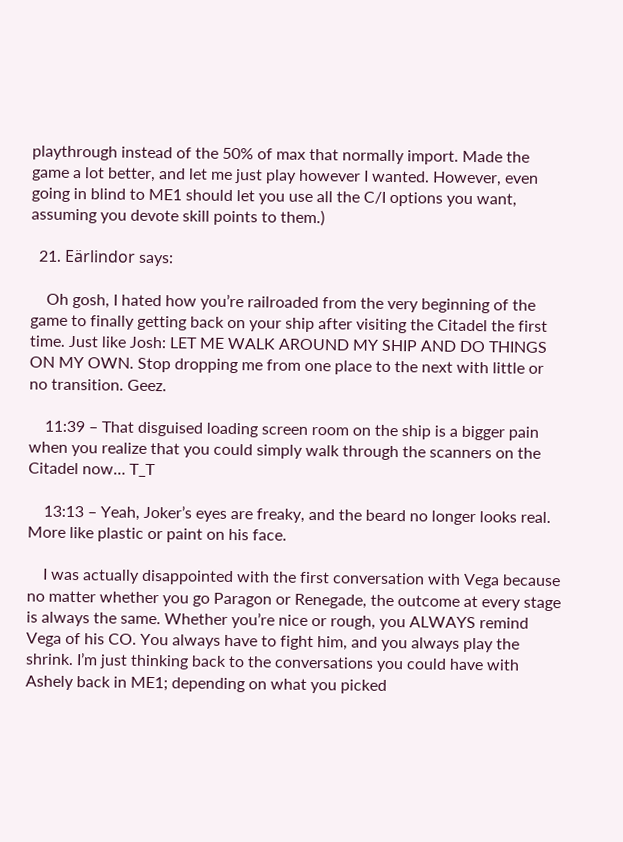playthrough instead of the 50% of max that normally import. Made the game a lot better, and let me just play however I wanted. However, even going in blind to ME1 should let you use all the C/I options you want, assuming you devote skill points to them.)

  21. Eärlindor says:

    Oh gosh, I hated how you’re railroaded from the very beginning of the game to finally getting back on your ship after visiting the Citadel the first time. Just like Josh: LET ME WALK AROUND MY SHIP AND DO THINGS ON MY OWN. Stop dropping me from one place to the next with little or no transition. Geez.

    11:39 – That disguised loading screen room on the ship is a bigger pain when you realize that you could simply walk through the scanners on the Citadel now… T_T

    13:13 – Yeah, Joker’s eyes are freaky, and the beard no longer looks real. More like plastic or paint on his face.

    I was actually disappointed with the first conversation with Vega because no matter whether you go Paragon or Renegade, the outcome at every stage is always the same. Whether you’re nice or rough, you ALWAYS remind Vega of his CO. You always have to fight him, and you always play the shrink. I’m just thinking back to the conversations you could have with Ashely back in ME1; depending on what you picked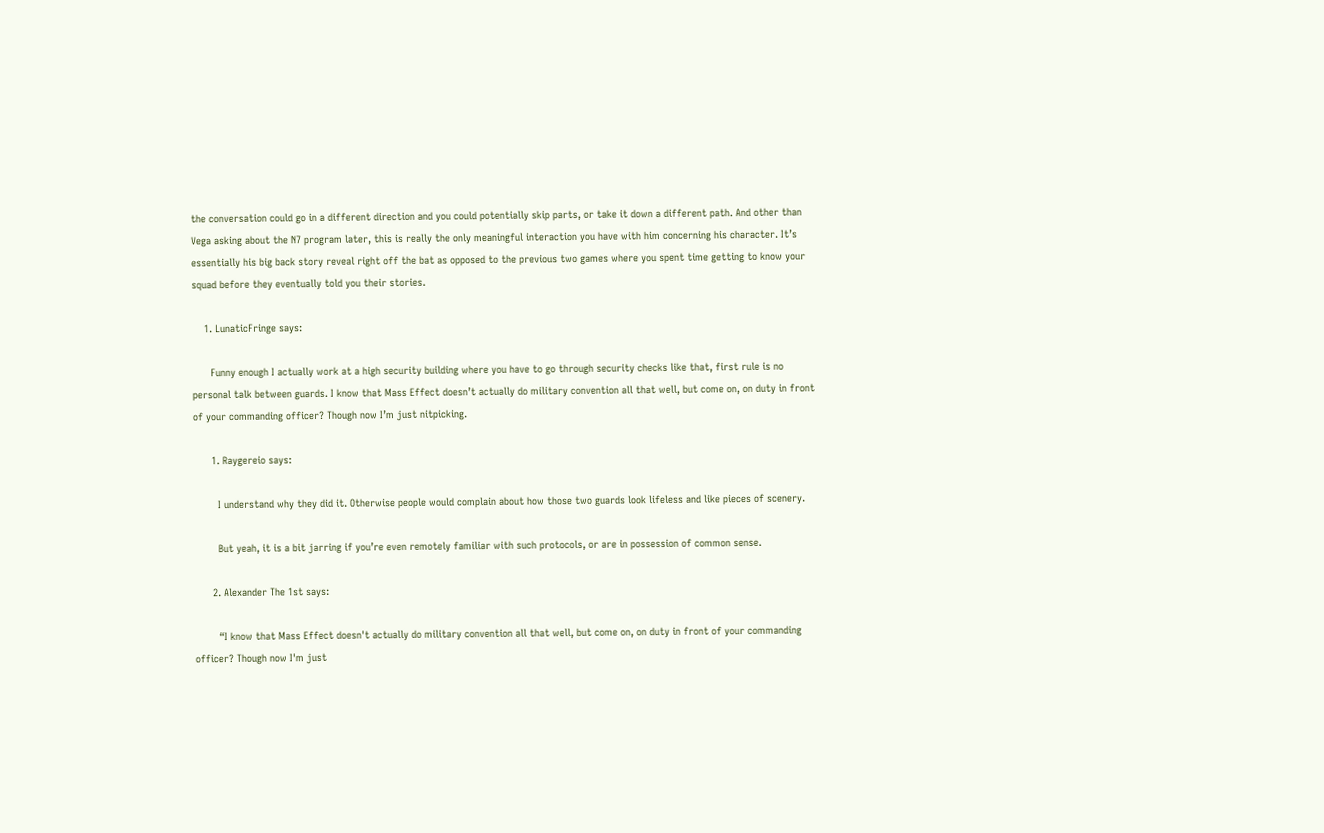the conversation could go in a different direction and you could potentially skip parts, or take it down a different path. And other than Vega asking about the N7 program later, this is really the only meaningful interaction you have with him concerning his character. It’s essentially his big back story reveal right off the bat as opposed to the previous two games where you spent time getting to know your squad before they eventually told you their stories.

    1. LunaticFringe says:

      Funny enough I actually work at a high security building where you have to go through security checks like that, first rule is no personal talk between guards. I know that Mass Effect doesn’t actually do military convention all that well, but come on, on duty in front of your commanding officer? Though now I’m just nitpicking.

      1. Raygereio says:

        I understand why they did it. Otherwise people would complain about how those two guards look lifeless and like pieces of scenery.

        But yeah, it is a bit jarring if you’re even remotely familiar with such protocols, or are in possession of common sense.

      2. Alexander The 1st says:

        “I know that Mass Effect doesn't actually do military convention all that well, but come on, on duty in front of your commanding officer? Though now I'm just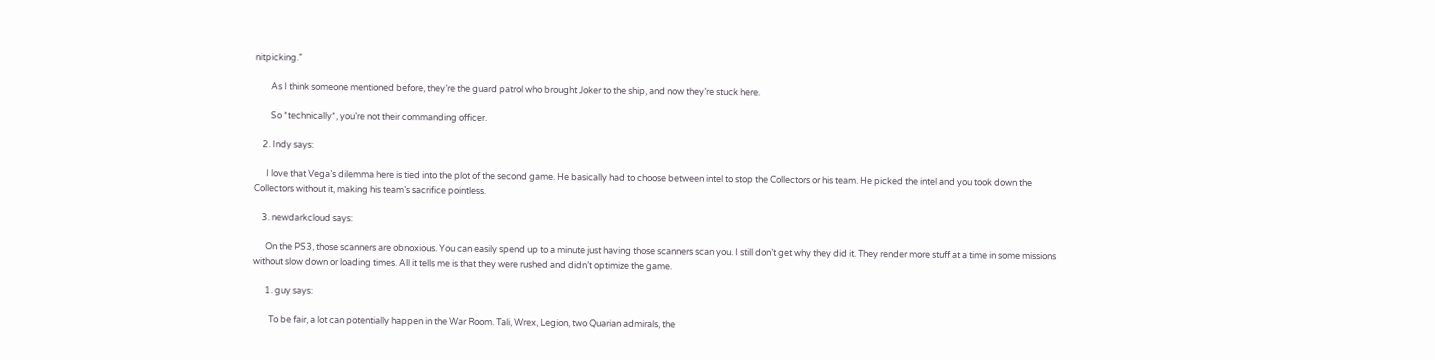nitpicking.”

        As I think someone mentioned before, they’re the guard patrol who brought Joker to the ship, and now they’re stuck here.

        So *technically*, you’re not their commanding officer.

    2. Indy says:

      I love that Vega’s dilemma here is tied into the plot of the second game. He basically had to choose between intel to stop the Collectors or his team. He picked the intel and you took down the Collectors without it, making his team’s sacrifice pointless.

    3. newdarkcloud says:

      On the PS3, those scanners are obnoxious. You can easily spend up to a minute just having those scanners scan you. I still don’t get why they did it. They render more stuff at a time in some missions without slow down or loading times. All it tells me is that they were rushed and didn’t optimize the game.

      1. guy says:

        To be fair, a lot can potentially happen in the War Room. Tali, Wrex, Legion, two Quarian admirals, the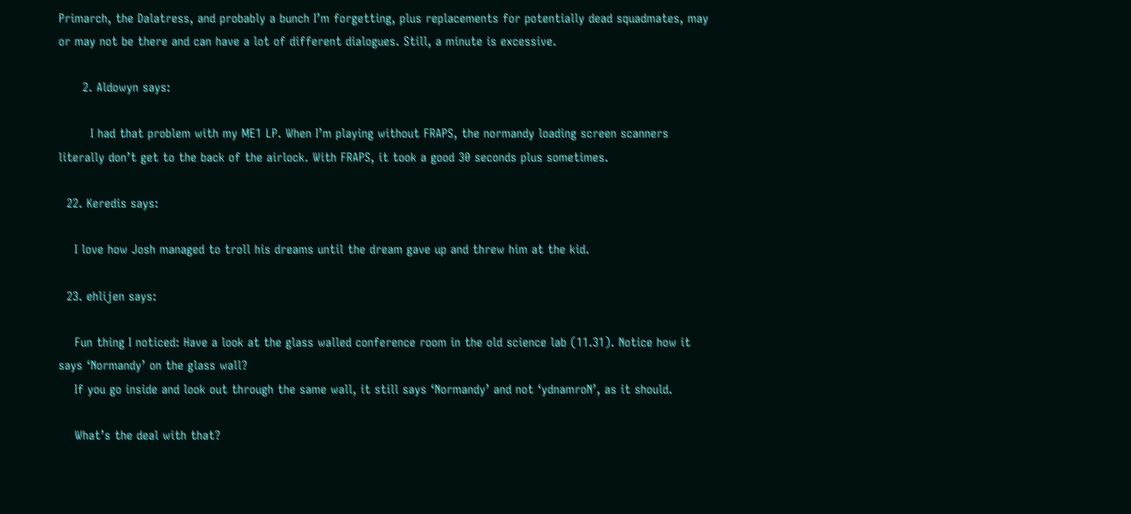Primarch, the Dalatress, and probably a bunch I’m forgetting, plus replacements for potentially dead squadmates, may or may not be there and can have a lot of different dialogues. Still, a minute is excessive.

      2. Aldowyn says:

        I had that problem with my ME1 LP. When I’m playing without FRAPS, the normandy loading screen scanners literally don’t get to the back of the airlock. With FRAPS, it took a good 30 seconds plus sometimes.

  22. Keredis says:

    I love how Josh managed to troll his dreams until the dream gave up and threw him at the kid.

  23. ehlijen says:

    Fun thing I noticed: Have a look at the glass walled conference room in the old science lab (11.31). Notice how it says ‘Normandy’ on the glass wall?
    If you go inside and look out through the same wall, it still says ‘Normandy’ and not ‘ydnamroN’, as it should.

    What’s the deal with that?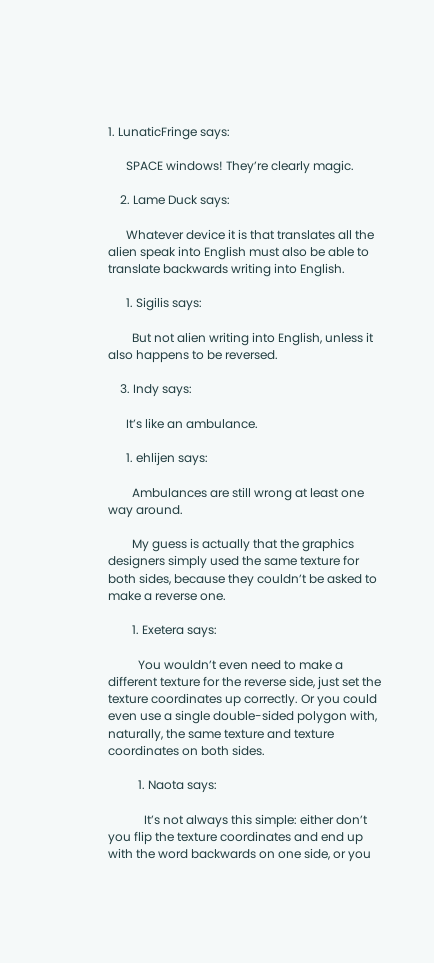1. LunaticFringe says:

      SPACE windows! They’re clearly magic.

    2. Lame Duck says:

      Whatever device it is that translates all the alien speak into English must also be able to translate backwards writing into English.

      1. Sigilis says:

        But not alien writing into English, unless it also happens to be reversed.

    3. Indy says:

      It’s like an ambulance.

      1. ehlijen says:

        Ambulances are still wrong at least one way around.

        My guess is actually that the graphics designers simply used the same texture for both sides, because they couldn’t be asked to make a reverse one.

        1. Exetera says:

          You wouldn’t even need to make a different texture for the reverse side, just set the texture coordinates up correctly. Or you could even use a single double-sided polygon with, naturally, the same texture and texture coordinates on both sides.

          1. Naota says:

            It’s not always this simple: either don’t you flip the texture coordinates and end up with the word backwards on one side, or you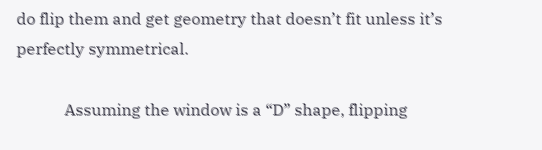do flip them and get geometry that doesn’t fit unless it’s perfectly symmetrical.

            Assuming the window is a “D” shape, flipping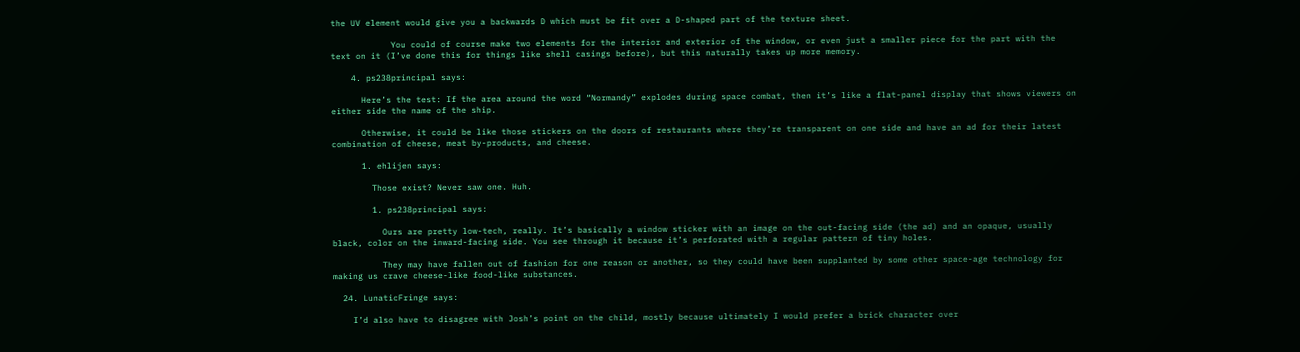the UV element would give you a backwards D which must be fit over a D-shaped part of the texture sheet.

            You could of course make two elements for the interior and exterior of the window, or even just a smaller piece for the part with the text on it (I’ve done this for things like shell casings before), but this naturally takes up more memory.

    4. ps238principal says:

      Here’s the test: If the area around the word “Normandy” explodes during space combat, then it’s like a flat-panel display that shows viewers on either side the name of the ship.

      Otherwise, it could be like those stickers on the doors of restaurants where they’re transparent on one side and have an ad for their latest combination of cheese, meat by-products, and cheese.

      1. ehlijen says:

        Those exist? Never saw one. Huh.

        1. ps238principal says:

          Ours are pretty low-tech, really. It’s basically a window sticker with an image on the out-facing side (the ad) and an opaque, usually black, color on the inward-facing side. You see through it because it’s perforated with a regular pattern of tiny holes.

          They may have fallen out of fashion for one reason or another, so they could have been supplanted by some other space-age technology for making us crave cheese-like food-like substances.

  24. LunaticFringe says:

    I’d also have to disagree with Josh’s point on the child, mostly because ultimately I would prefer a brick character over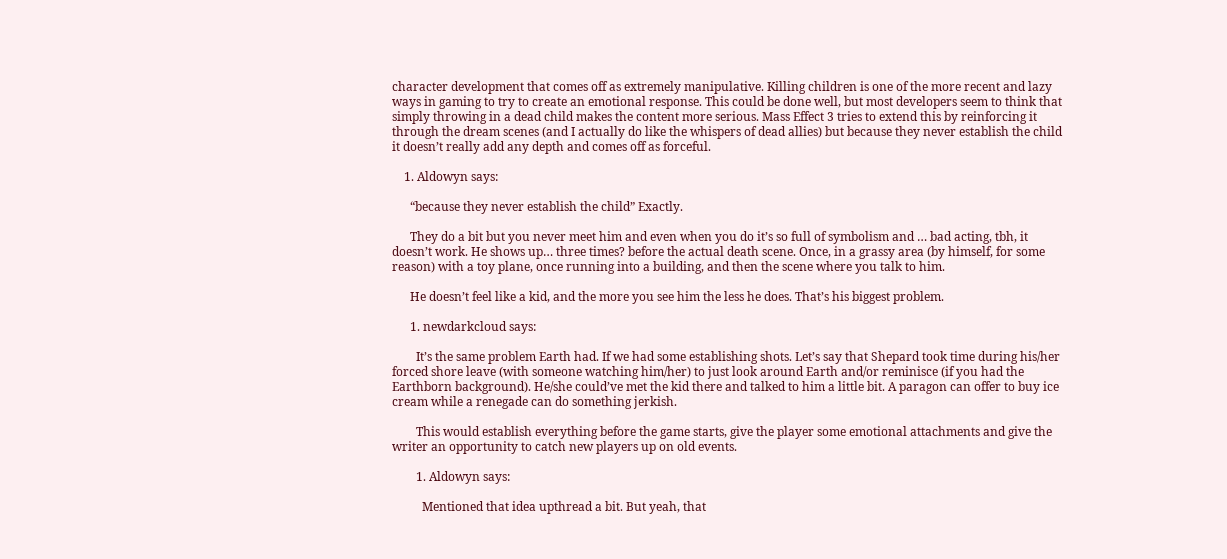character development that comes off as extremely manipulative. Killing children is one of the more recent and lazy ways in gaming to try to create an emotional response. This could be done well, but most developers seem to think that simply throwing in a dead child makes the content more serious. Mass Effect 3 tries to extend this by reinforcing it through the dream scenes (and I actually do like the whispers of dead allies) but because they never establish the child it doesn’t really add any depth and comes off as forceful.

    1. Aldowyn says:

      “because they never establish the child” Exactly.

      They do a bit but you never meet him and even when you do it’s so full of symbolism and … bad acting, tbh, it doesn’t work. He shows up… three times? before the actual death scene. Once, in a grassy area (by himself, for some reason) with a toy plane, once running into a building, and then the scene where you talk to him.

      He doesn’t feel like a kid, and the more you see him the less he does. That’s his biggest problem.

      1. newdarkcloud says:

        It’s the same problem Earth had. If we had some establishing shots. Let’s say that Shepard took time during his/her forced shore leave (with someone watching him/her) to just look around Earth and/or reminisce (if you had the Earthborn background). He/she could’ve met the kid there and talked to him a little bit. A paragon can offer to buy ice cream while a renegade can do something jerkish.

        This would establish everything before the game starts, give the player some emotional attachments and give the writer an opportunity to catch new players up on old events.

        1. Aldowyn says:

          Mentioned that idea upthread a bit. But yeah, that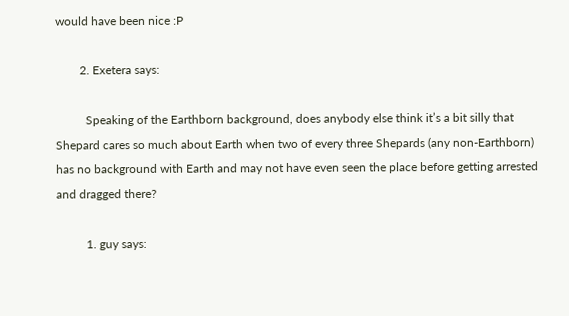would have been nice :P

        2. Exetera says:

          Speaking of the Earthborn background, does anybody else think it’s a bit silly that Shepard cares so much about Earth when two of every three Shepards (any non-Earthborn) has no background with Earth and may not have even seen the place before getting arrested and dragged there?

          1. guy says: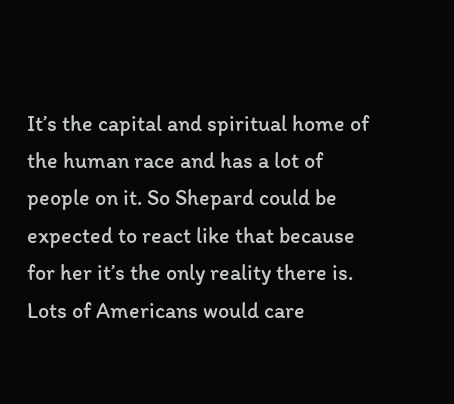It’s the capital and spiritual home of the human race and has a lot of people on it. So Shepard could be expected to react like that because for her it’s the only reality there is. Lots of Americans would care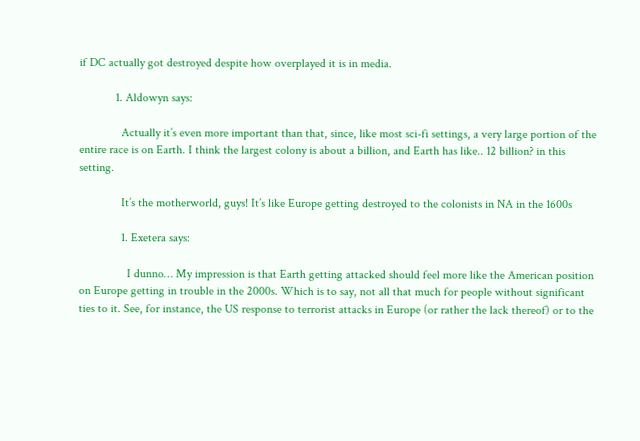if DC actually got destroyed despite how overplayed it is in media.

            1. Aldowyn says:

              Actually it’s even more important than that, since, like most sci-fi settings, a very large portion of the entire race is on Earth. I think the largest colony is about a billion, and Earth has like.. 12 billion? in this setting.

              It’s the motherworld, guys! It’s like Europe getting destroyed to the colonists in NA in the 1600s

              1. Exetera says:

                I dunno… My impression is that Earth getting attacked should feel more like the American position on Europe getting in trouble in the 2000s. Which is to say, not all that much for people without significant ties to it. See, for instance, the US response to terrorist attacks in Europe (or rather the lack thereof) or to the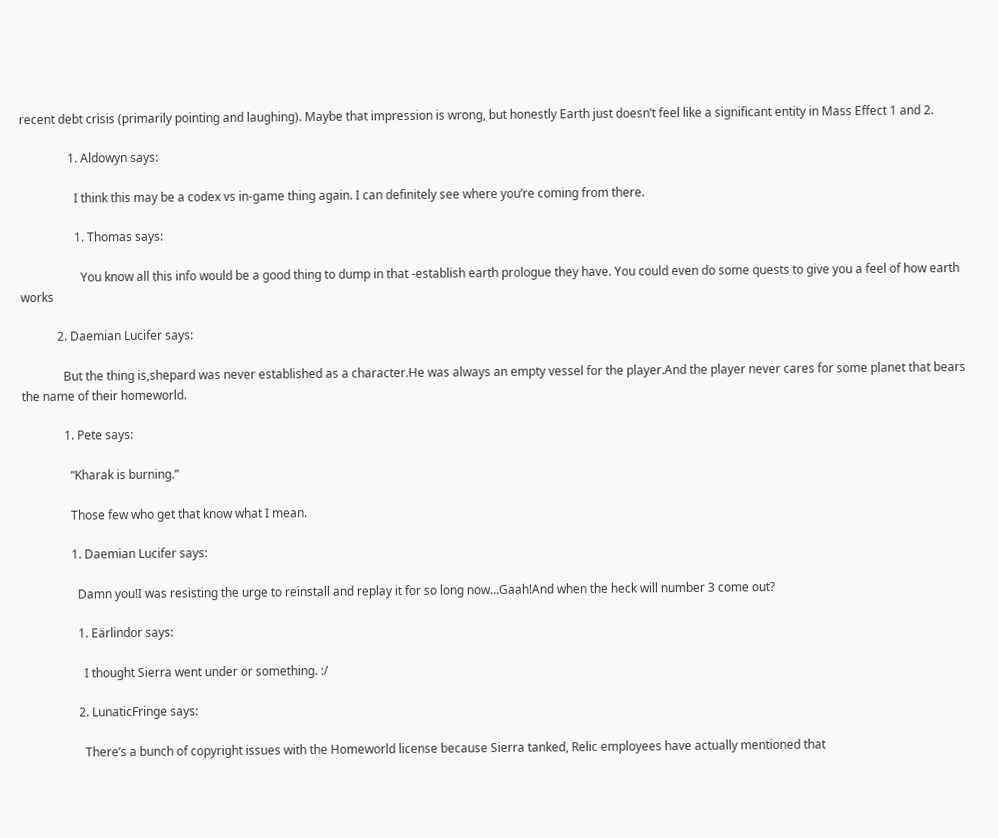recent debt crisis (primarily pointing and laughing). Maybe that impression is wrong, but honestly Earth just doesn’t feel like a significant entity in Mass Effect 1 and 2.

                1. Aldowyn says:

                  I think this may be a codex vs in-game thing again. I can definitely see where you’re coming from there.

                  1. Thomas says:

                    You know all this info would be a good thing to dump in that -establish earth prologue they have. You could even do some quests to give you a feel of how earth works

            2. Daemian Lucifer says:

              But the thing is,shepard was never established as a character.He was always an empty vessel for the player.And the player never cares for some planet that bears the name of their homeworld.

              1. Pete says:

                “Kharak is burning.”

                Those few who get that know what I mean.

                1. Daemian Lucifer says:

                  Damn you!I was resisting the urge to reinstall and replay it for so long now…Gaah!And when the heck will number 3 come out?

                  1. Eärlindor says:

                    I thought Sierra went under or something. :/

                  2. LunaticFringe says:

                    There’s a bunch of copyright issues with the Homeworld license because Sierra tanked, Relic employees have actually mentioned that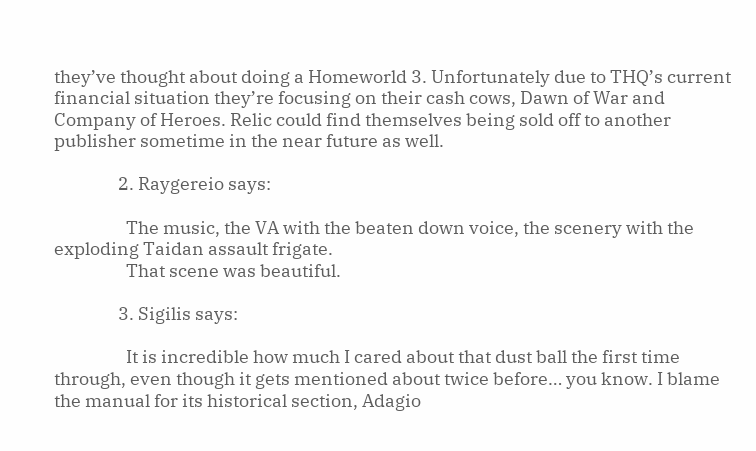they’ve thought about doing a Homeworld 3. Unfortunately due to THQ’s current financial situation they’re focusing on their cash cows, Dawn of War and Company of Heroes. Relic could find themselves being sold off to another publisher sometime in the near future as well.

                2. Raygereio says:

                  The music, the VA with the beaten down voice, the scenery with the exploding Taidan assault frigate.
                  That scene was beautiful.

                3. Sigilis says:

                  It is incredible how much I cared about that dust ball the first time through, even though it gets mentioned about twice before… you know. I blame the manual for its historical section, Adagio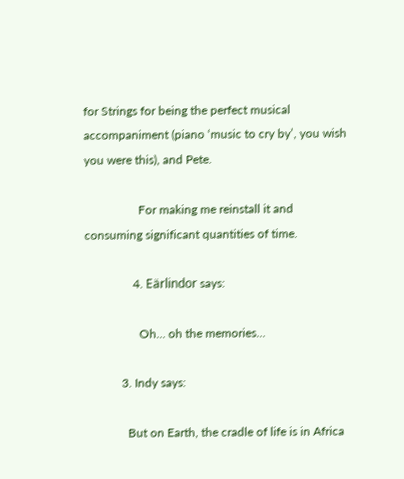for Strings for being the perfect musical accompaniment (piano ‘music to cry by’, you wish you were this), and Pete.

                  For making me reinstall it and consuming significant quantities of time.

                4. Eärlindor says:

                  Oh… oh the memories…

            3. Indy says:

              But on Earth, the cradle of life is in Africa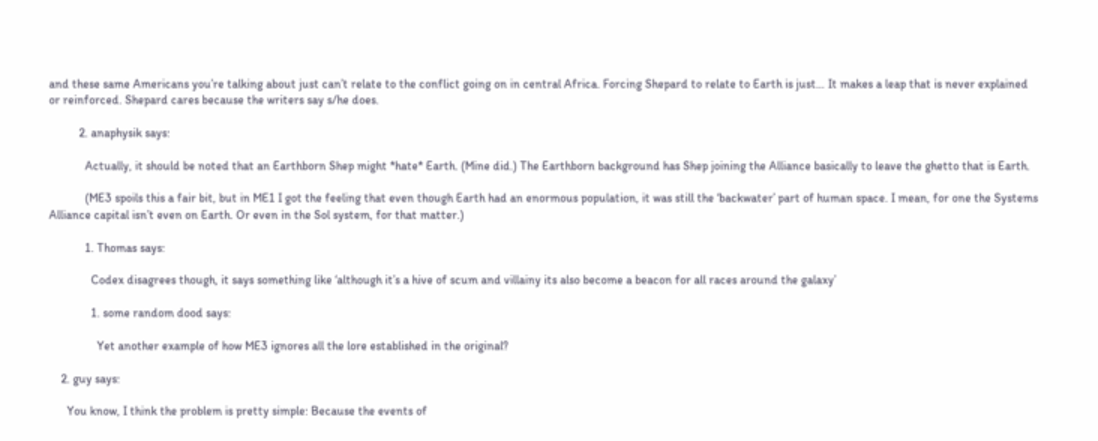and these same Americans you’re talking about just can’t relate to the conflict going on in central Africa. Forcing Shepard to relate to Earth is just… It makes a leap that is never explained or reinforced. Shepard cares because the writers say s/he does.

          2. anaphysik says:

            Actually, it should be noted that an Earthborn Shep might *hate* Earth. (Mine did.) The Earthborn background has Shep joining the Alliance basically to leave the ghetto that is Earth.

            (ME3 spoils this a fair bit, but in ME1 I got the feeling that even though Earth had an enormous population, it was still the ‘backwater’ part of human space. I mean, for one the Systems Alliance capital isn’t even on Earth. Or even in the Sol system, for that matter.)

            1. Thomas says:

              Codex disagrees though, it says something like ‘although it’s a hive of scum and villainy its also become a beacon for all races around the galaxy’

              1. some random dood says:

                Yet another example of how ME3 ignores all the lore established in the original?

    2. guy says:

      You know, I think the problem is pretty simple: Because the events of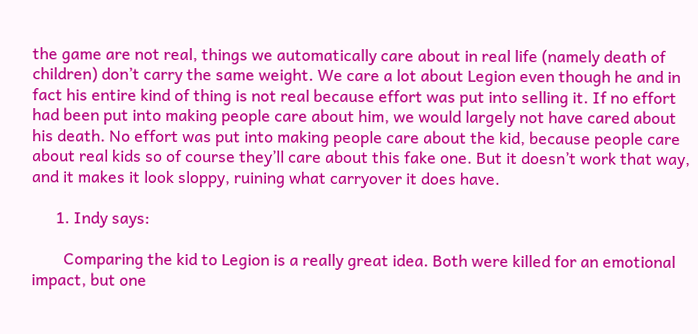the game are not real, things we automatically care about in real life (namely death of children) don’t carry the same weight. We care a lot about Legion even though he and in fact his entire kind of thing is not real because effort was put into selling it. If no effort had been put into making people care about him, we would largely not have cared about his death. No effort was put into making people care about the kid, because people care about real kids so of course they’ll care about this fake one. But it doesn’t work that way, and it makes it look sloppy, ruining what carryover it does have.

      1. Indy says:

        Comparing the kid to Legion is a really great idea. Both were killed for an emotional impact, but one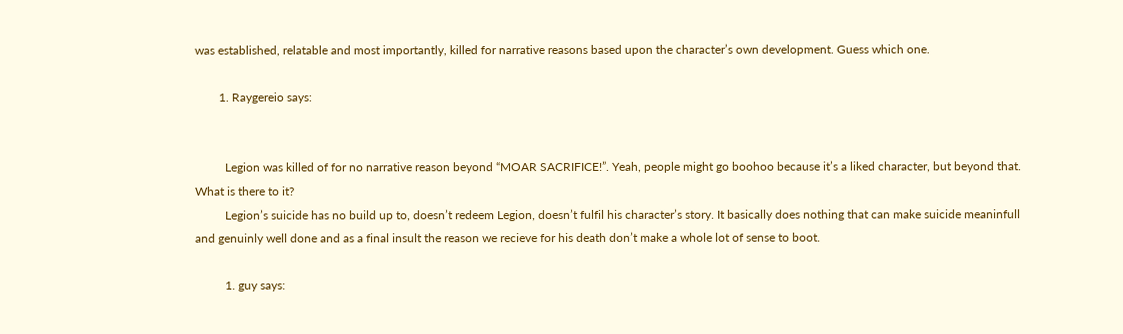was established, relatable and most importantly, killed for narrative reasons based upon the character’s own development. Guess which one.

        1. Raygereio says:


          Legion was killed of for no narrative reason beyond “MOAR SACRIFICE!”. Yeah, people might go boohoo because it’s a liked character, but beyond that. What is there to it?
          Legion’s suicide has no build up to, doesn’t redeem Legion, doesn’t fulfil his character’s story. It basically does nothing that can make suicide meaninfull and genuinly well done and as a final insult the reason we recieve for his death don’t make a whole lot of sense to boot.

          1. guy says: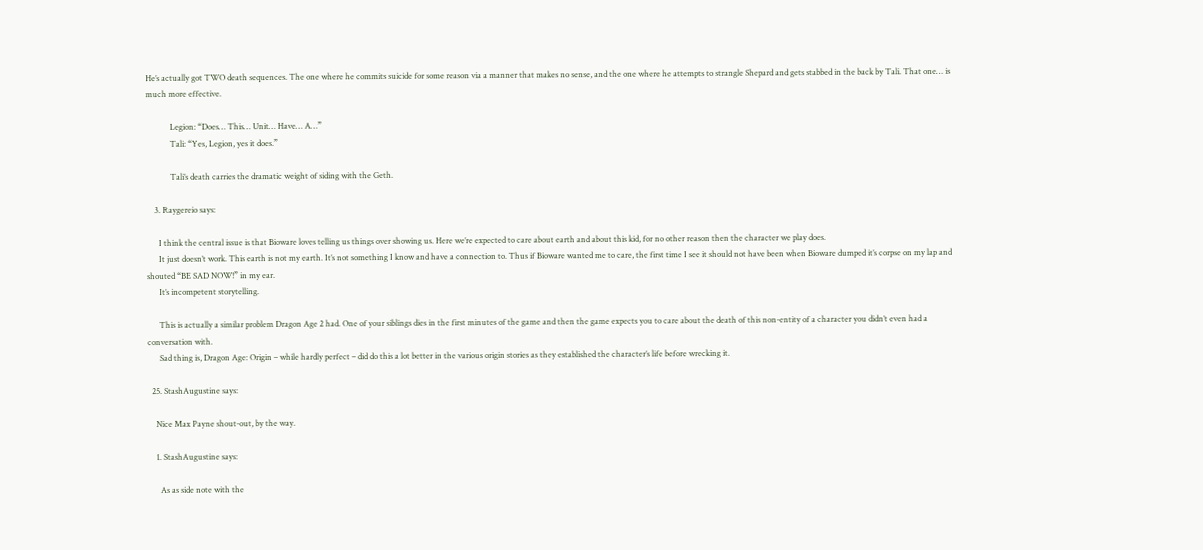He’s actually got TWO death sequences. The one where he commits suicide for some reason via a manner that makes no sense, and the one where he attempts to strangle Shepard and gets stabbed in the back by Tali. That one… is much more effective.

            Legion: “Does… This… Unit… Have… A…”
            Tali: “Yes, Legion, yes it does.”

            Tali’s death carries the dramatic weight of siding with the Geth.

    3. Raygereio says:

      I think the central issue is that Bioware loves telling us things over showing us. Here we’re expected to care about earth and about this kid, for no other reason then the character we play does.
      It just doesn’t work. This earth is not my earth. It’s not something I know and have a connection to. Thus if Bioware wanted me to care, the first time I see it should not have been when Bioware dumped it’s corpse on my lap and shouted “BE SAD NOW!” in my ear.
      It’s incompetent storytelling.

      This is actually a similar problem Dragon Age 2 had. One of your siblings dies in the first minutes of the game and then the game expects you to care about the death of this non-entity of a character you didn’t even had a conversation with.
      Sad thing is, Dragon Age: Origin – while hardly perfect – did do this a lot better in the various origin stories as they established the character’s life before wrecking it.

  25. StashAugustine says:

    Nice Max Payne shout-out, by the way.

    1. StashAugustine says:

      As as side note with the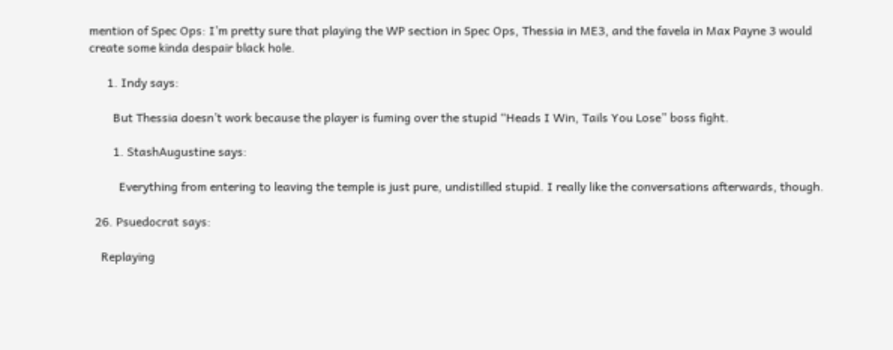mention of Spec Ops: I’m pretty sure that playing the WP section in Spec Ops, Thessia in ME3, and the favela in Max Payne 3 would create some kinda despair black hole.

      1. Indy says:

        But Thessia doesn’t work because the player is fuming over the stupid “Heads I Win, Tails You Lose” boss fight.

        1. StashAugustine says:

          Everything from entering to leaving the temple is just pure, undistilled stupid. I really like the conversations afterwards, though.

  26. Psuedocrat says:

    Replaying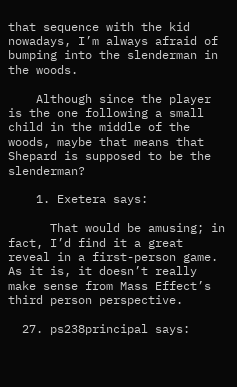that sequence with the kid nowadays, I’m always afraid of bumping into the slenderman in the woods.

    Although since the player is the one following a small child in the middle of the woods, maybe that means that Shepard is supposed to be the slenderman?

    1. Exetera says:

      That would be amusing; in fact, I’d find it a great reveal in a first-person game. As it is, it doesn’t really make sense from Mass Effect’s third person perspective.

  27. ps238principal says: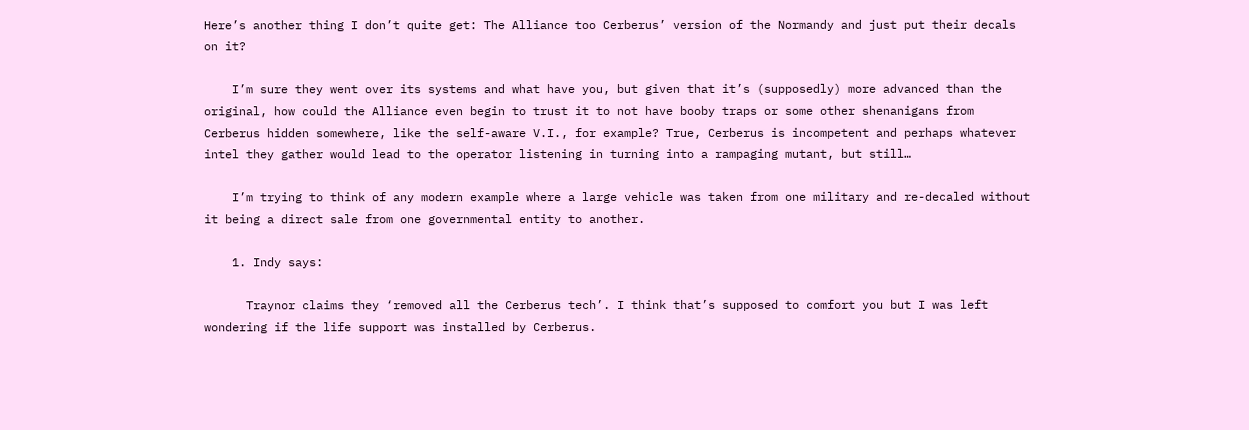Here’s another thing I don’t quite get: The Alliance too Cerberus’ version of the Normandy and just put their decals on it?

    I’m sure they went over its systems and what have you, but given that it’s (supposedly) more advanced than the original, how could the Alliance even begin to trust it to not have booby traps or some other shenanigans from Cerberus hidden somewhere, like the self-aware V.I., for example? True, Cerberus is incompetent and perhaps whatever intel they gather would lead to the operator listening in turning into a rampaging mutant, but still…

    I’m trying to think of any modern example where a large vehicle was taken from one military and re-decaled without it being a direct sale from one governmental entity to another.

    1. Indy says:

      Traynor claims they ‘removed all the Cerberus tech’. I think that’s supposed to comfort you but I was left wondering if the life support was installed by Cerberus.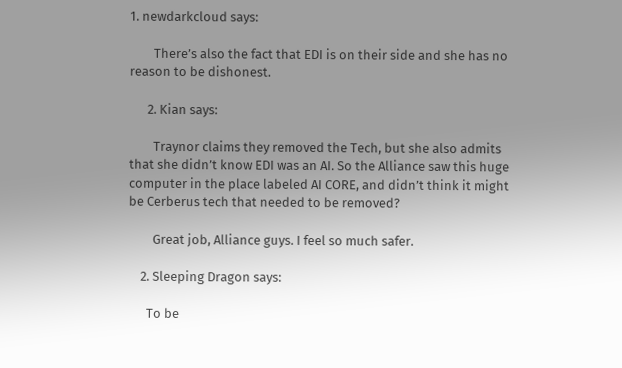1. newdarkcloud says:

        There’s also the fact that EDI is on their side and she has no reason to be dishonest.

      2. Kian says:

        Traynor claims they removed the Tech, but she also admits that she didn’t know EDI was an AI. So the Alliance saw this huge computer in the place labeled AI CORE, and didn’t think it might be Cerberus tech that needed to be removed?

        Great job, Alliance guys. I feel so much safer.

    2. Sleeping Dragon says:

      To be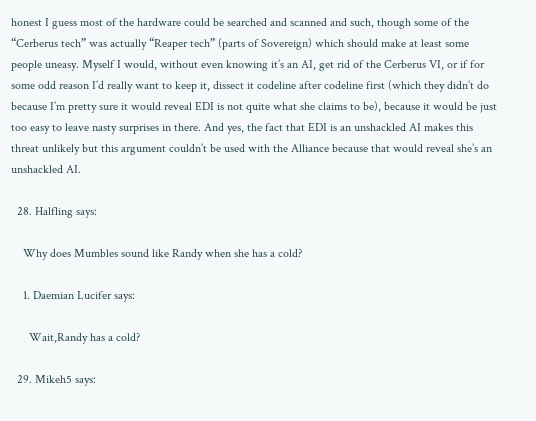honest I guess most of the hardware could be searched and scanned and such, though some of the “Cerberus tech” was actually “Reaper tech” (parts of Sovereign) which should make at least some people uneasy. Myself I would, without even knowing it’s an AI, get rid of the Cerberus VI, or if for some odd reason I’d really want to keep it, dissect it codeline after codeline first (which they didn’t do because I’m pretty sure it would reveal EDI is not quite what she claims to be), because it would be just too easy to leave nasty surprises in there. And yes, the fact that EDI is an unshackled AI makes this threat unlikely but this argument couldn’t be used with the Alliance because that would reveal she’s an unshackled AI.

  28. Halfling says:

    Why does Mumbles sound like Randy when she has a cold?

    1. Daemian Lucifer says:

      Wait,Randy has a cold?

  29. Mikeh5 says: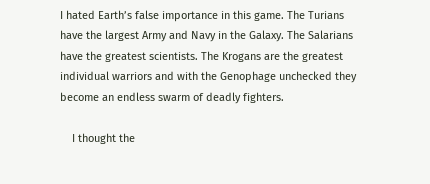I hated Earth’s false importance in this game. The Turians have the largest Army and Navy in the Galaxy. The Salarians have the greatest scientists. The Krogans are the greatest individual warriors and with the Genophage unchecked they become an endless swarm of deadly fighters.

    I thought the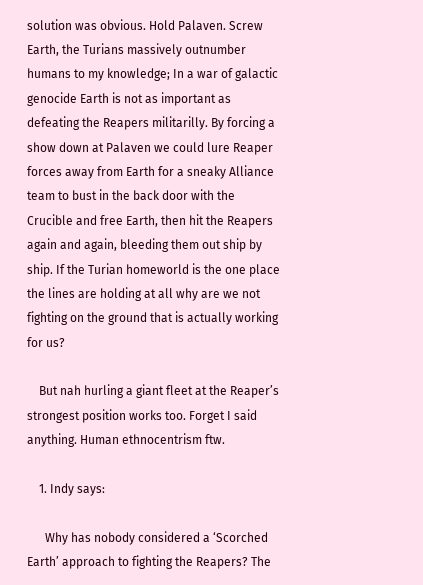solution was obvious. Hold Palaven. Screw Earth, the Turians massively outnumber humans to my knowledge; In a war of galactic genocide Earth is not as important as defeating the Reapers militarilly. By forcing a show down at Palaven we could lure Reaper forces away from Earth for a sneaky Alliance team to bust in the back door with the Crucible and free Earth, then hit the Reapers again and again, bleeding them out ship by ship. If the Turian homeworld is the one place the lines are holding at all why are we not fighting on the ground that is actually working for us?

    But nah hurling a giant fleet at the Reaper’s strongest position works too. Forget I said anything. Human ethnocentrism ftw.

    1. Indy says:

      Why has nobody considered a ‘Scorched Earth’ approach to fighting the Reapers? The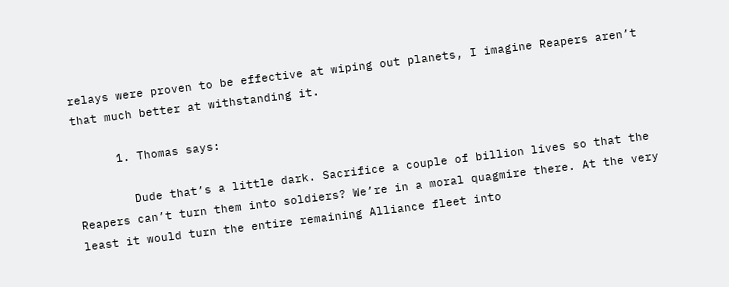relays were proven to be effective at wiping out planets, I imagine Reapers aren’t that much better at withstanding it.

      1. Thomas says:

        Dude that’s a little dark. Sacrifice a couple of billion lives so that the Reapers can’t turn them into soldiers? We’re in a moral quagmire there. At the very least it would turn the entire remaining Alliance fleet into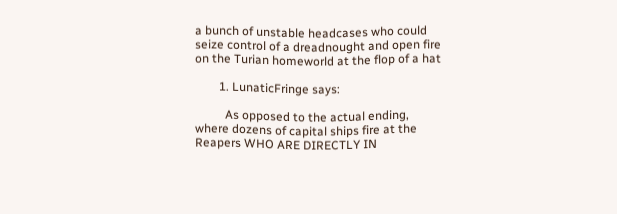a bunch of unstable headcases who could seize control of a dreadnought and open fire on the Turian homeworld at the flop of a hat

        1. LunaticFringe says:

          As opposed to the actual ending, where dozens of capital ships fire at the Reapers WHO ARE DIRECTLY IN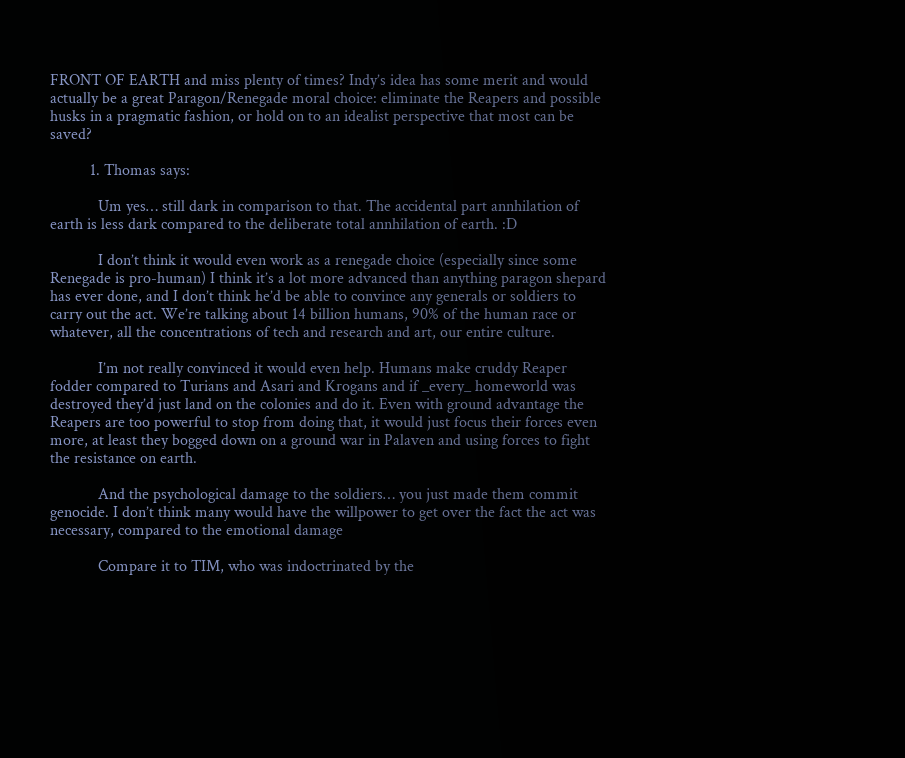FRONT OF EARTH and miss plenty of times? Indy’s idea has some merit and would actually be a great Paragon/Renegade moral choice: eliminate the Reapers and possible husks in a pragmatic fashion, or hold on to an idealist perspective that most can be saved?

          1. Thomas says:

            Um yes… still dark in comparison to that. The accidental part annhilation of earth is less dark compared to the deliberate total annhilation of earth. :D

            I don’t think it would even work as a renegade choice (especially since some Renegade is pro-human) I think it’s a lot more advanced than anything paragon shepard has ever done, and I don’t think he’d be able to convince any generals or soldiers to carry out the act. We’re talking about 14 billion humans, 90% of the human race or whatever, all the concentrations of tech and research and art, our entire culture.

            I’m not really convinced it would even help. Humans make cruddy Reaper fodder compared to Turians and Asari and Krogans and if _every_ homeworld was destroyed they’d just land on the colonies and do it. Even with ground advantage the Reapers are too powerful to stop from doing that, it would just focus their forces even more, at least they bogged down on a ground war in Palaven and using forces to fight the resistance on earth.

            And the psychological damage to the soldiers… you just made them commit genocide. I don’t think many would have the willpower to get over the fact the act was necessary, compared to the emotional damage

            Compare it to TIM, who was indoctrinated by the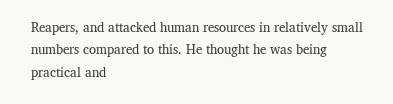Reapers, and attacked human resources in relatively small numbers compared to this. He thought he was being practical and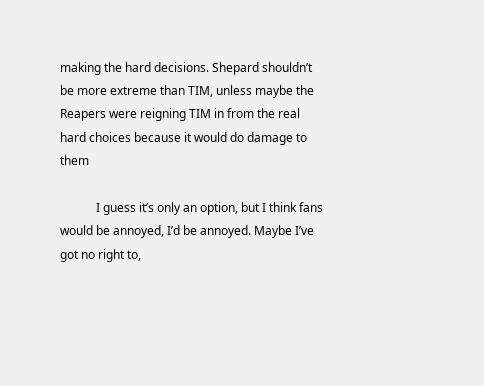making the hard decisions. Shepard shouldn’t be more extreme than TIM, unless maybe the Reapers were reigning TIM in from the real hard choices because it would do damage to them

            I guess it’s only an option, but I think fans would be annoyed, I’d be annoyed. Maybe I’ve got no right to,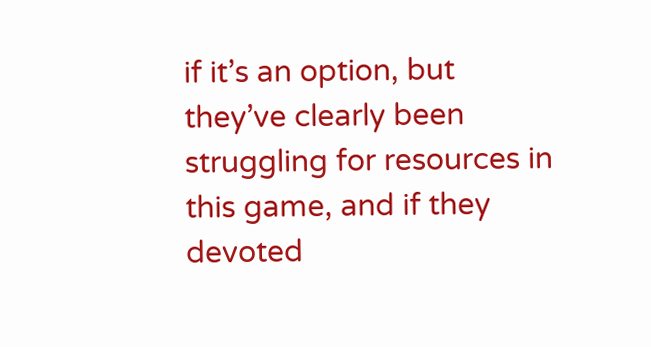if it’s an option, but they’ve clearly been struggling for resources in this game, and if they devoted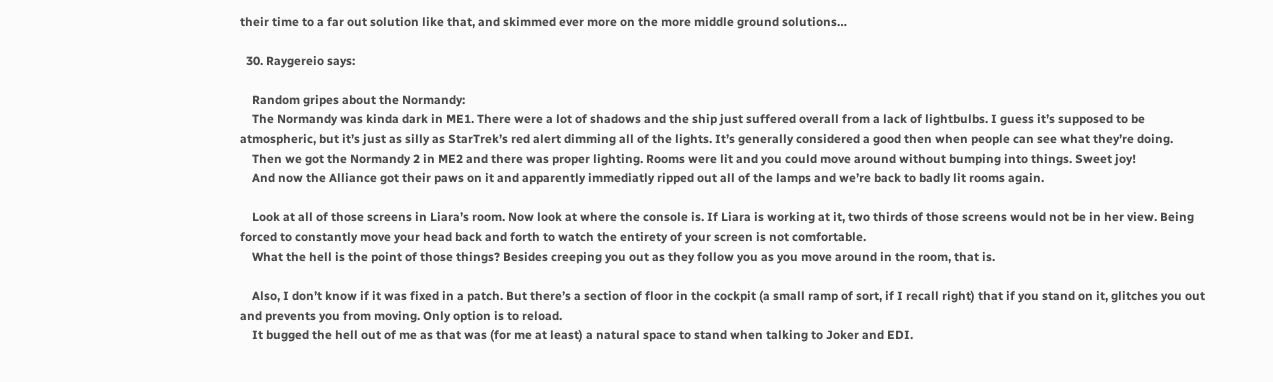their time to a far out solution like that, and skimmed ever more on the more middle ground solutions…

  30. Raygereio says:

    Random gripes about the Normandy:
    The Normandy was kinda dark in ME1. There were a lot of shadows and the ship just suffered overall from a lack of lightbulbs. I guess it’s supposed to be atmospheric, but it’s just as silly as StarTrek’s red alert dimming all of the lights. It’s generally considered a good then when people can see what they’re doing.
    Then we got the Normandy 2 in ME2 and there was proper lighting. Rooms were lit and you could move around without bumping into things. Sweet joy!
    And now the Alliance got their paws on it and apparently immediatly ripped out all of the lamps and we’re back to badly lit rooms again.

    Look at all of those screens in Liara’s room. Now look at where the console is. If Liara is working at it, two thirds of those screens would not be in her view. Being forced to constantly move your head back and forth to watch the entirety of your screen is not comfortable.
    What the hell is the point of those things? Besides creeping you out as they follow you as you move around in the room, that is.

    Also, I don’t know if it was fixed in a patch. But there’s a section of floor in the cockpit (a small ramp of sort, if I recall right) that if you stand on it, glitches you out and prevents you from moving. Only option is to reload.
    It bugged the hell out of me as that was (for me at least) a natural space to stand when talking to Joker and EDI.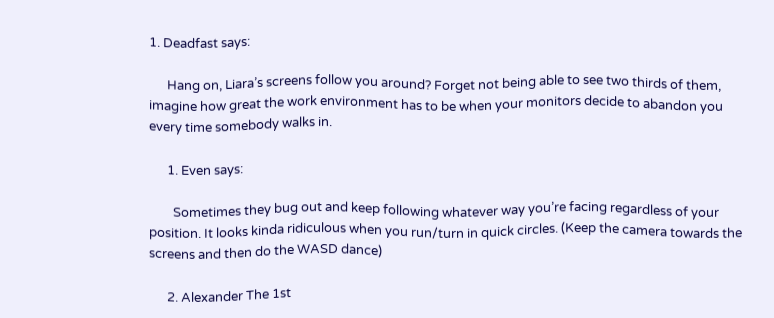1. Deadfast says:

      Hang on, Liara’s screens follow you around? Forget not being able to see two thirds of them, imagine how great the work environment has to be when your monitors decide to abandon you every time somebody walks in.

      1. Even says:

        Sometimes they bug out and keep following whatever way you’re facing regardless of your position. It looks kinda ridiculous when you run/turn in quick circles. (Keep the camera towards the screens and then do the WASD dance)

      2. Alexander The 1st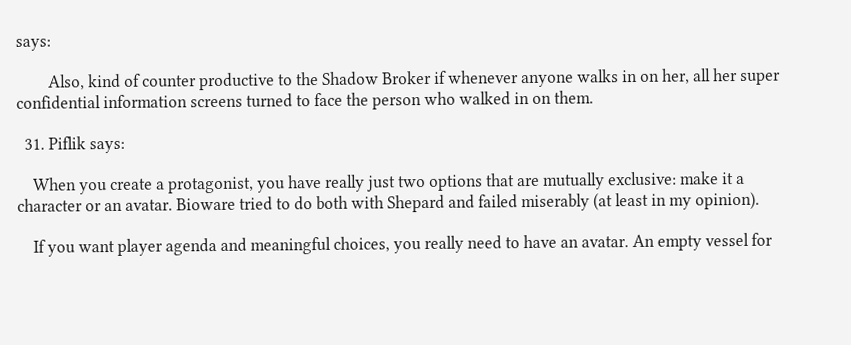says:

        Also, kind of counter productive to the Shadow Broker if whenever anyone walks in on her, all her super confidential information screens turned to face the person who walked in on them.

  31. Piflik says:

    When you create a protagonist, you have really just two options that are mutually exclusive: make it a character or an avatar. Bioware tried to do both with Shepard and failed miserably (at least in my opinion).

    If you want player agenda and meaningful choices, you really need to have an avatar. An empty vessel for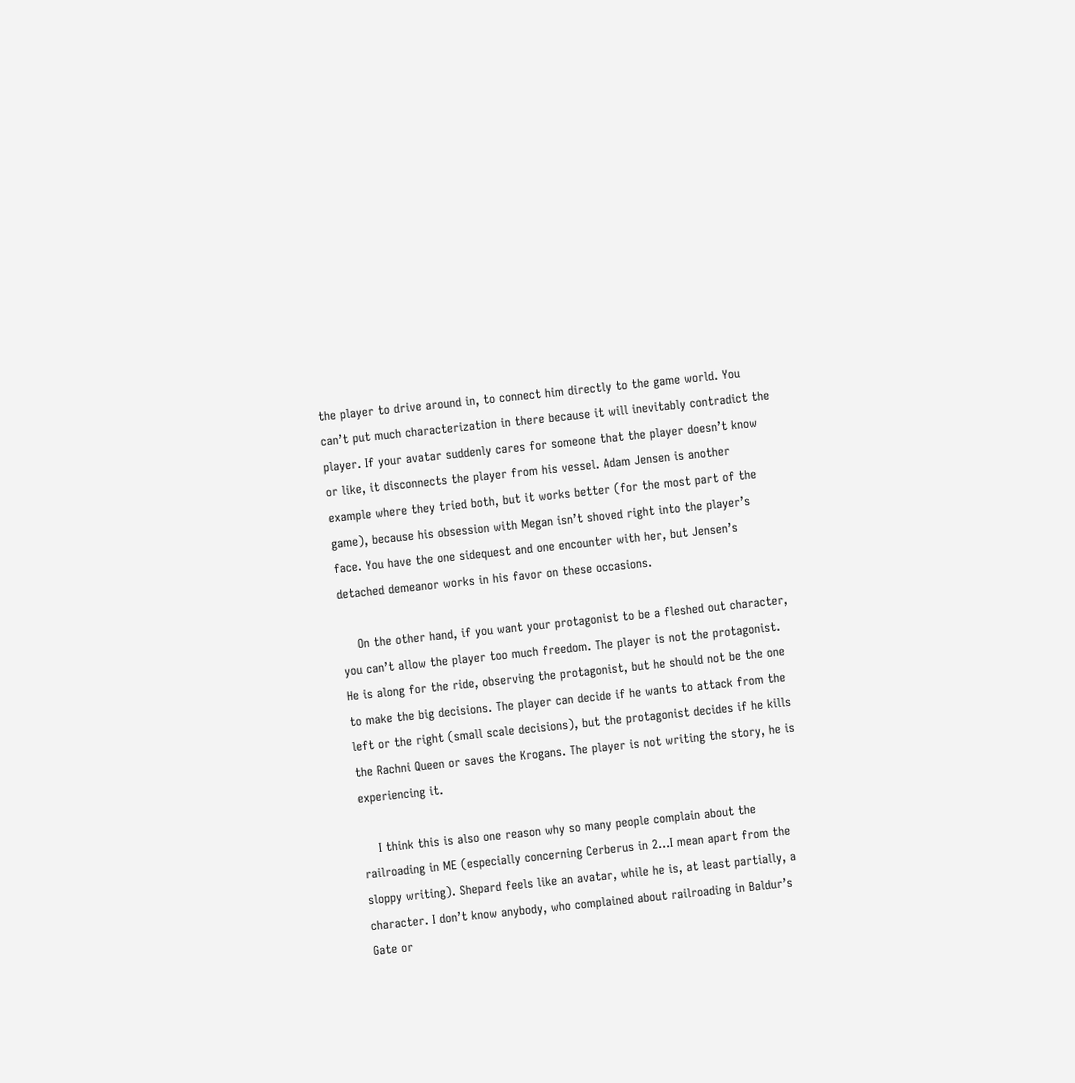the player to drive around in, to connect him directly to the game world. You can’t put much characterization in there because it will inevitably contradict the player. If your avatar suddenly cares for someone that the player doesn’t know or like, it disconnects the player from his vessel. Adam Jensen is another example where they tried both, but it works better (for the most part of the game), because his obsession with Megan isn’t shoved right into the player’s face. You have the one sidequest and one encounter with her, but Jensen’s detached demeanor works in his favor on these occasions.

    On the other hand, if you want your protagonist to be a fleshed out character, you can’t allow the player too much freedom. The player is not the protagonist. He is along for the ride, observing the protagonist, but he should not be the one to make the big decisions. The player can decide if he wants to attack from the left or the right (small scale decisions), but the protagonist decides if he kills the Rachni Queen or saves the Krogans. The player is not writing the story, he is experiencing it.

    I think this is also one reason why so many people complain about the railroading in ME (especially concerning Cerberus in 2…I mean apart from the sloppy writing). Shepard feels like an avatar, while he is, at least partially, a character. I don’t know anybody, who complained about railroading in Baldur’s Gate or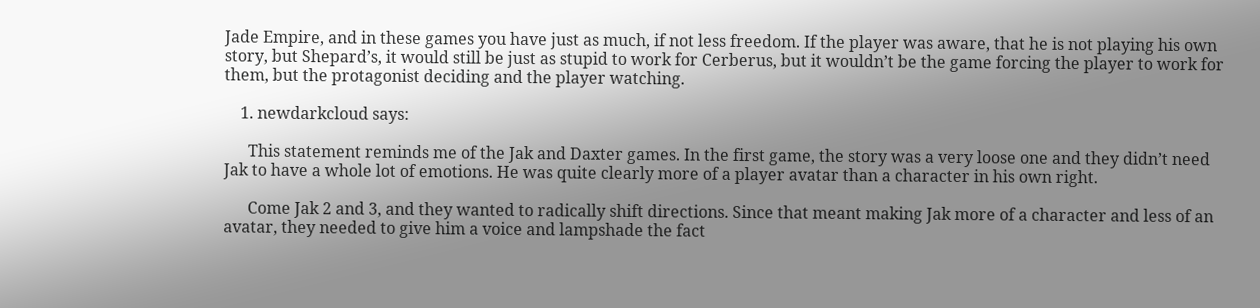Jade Empire, and in these games you have just as much, if not less freedom. If the player was aware, that he is not playing his own story, but Shepard’s, it would still be just as stupid to work for Cerberus, but it wouldn’t be the game forcing the player to work for them, but the protagonist deciding and the player watching.

    1. newdarkcloud says:

      This statement reminds me of the Jak and Daxter games. In the first game, the story was a very loose one and they didn’t need Jak to have a whole lot of emotions. He was quite clearly more of a player avatar than a character in his own right.

      Come Jak 2 and 3, and they wanted to radically shift directions. Since that meant making Jak more of a character and less of an avatar, they needed to give him a voice and lampshade the fact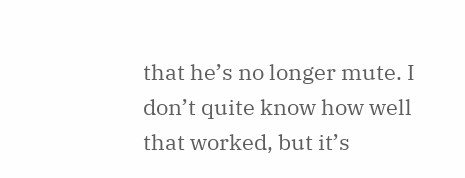that he’s no longer mute. I don’t quite know how well that worked, but it’s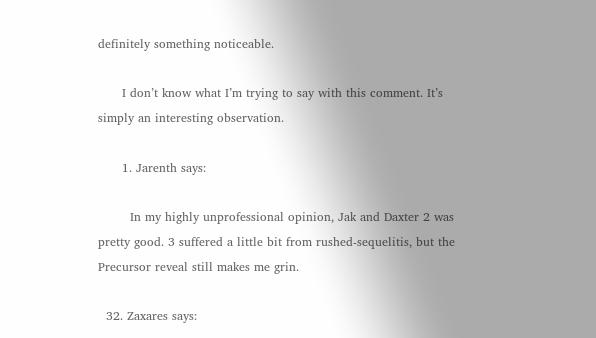definitely something noticeable.

      I don’t know what I’m trying to say with this comment. It’s simply an interesting observation.

      1. Jarenth says:

        In my highly unprofessional opinion, Jak and Daxter 2 was pretty good. 3 suffered a little bit from rushed-sequelitis, but the Precursor reveal still makes me grin.

  32. Zaxares says: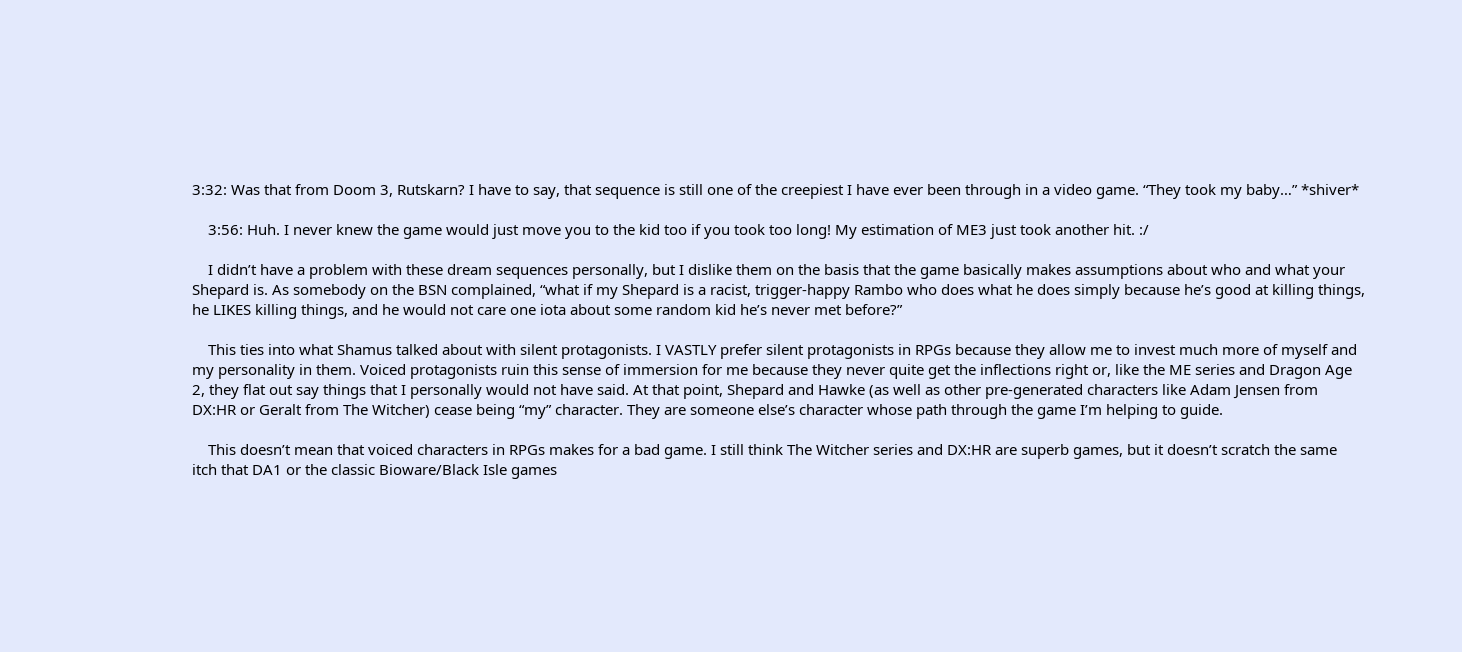3:32: Was that from Doom 3, Rutskarn? I have to say, that sequence is still one of the creepiest I have ever been through in a video game. “They took my baby…” *shiver*

    3:56: Huh. I never knew the game would just move you to the kid too if you took too long! My estimation of ME3 just took another hit. :/

    I didn’t have a problem with these dream sequences personally, but I dislike them on the basis that the game basically makes assumptions about who and what your Shepard is. As somebody on the BSN complained, “what if my Shepard is a racist, trigger-happy Rambo who does what he does simply because he’s good at killing things, he LIKES killing things, and he would not care one iota about some random kid he’s never met before?”

    This ties into what Shamus talked about with silent protagonists. I VASTLY prefer silent protagonists in RPGs because they allow me to invest much more of myself and my personality in them. Voiced protagonists ruin this sense of immersion for me because they never quite get the inflections right or, like the ME series and Dragon Age 2, they flat out say things that I personally would not have said. At that point, Shepard and Hawke (as well as other pre-generated characters like Adam Jensen from DX:HR or Geralt from The Witcher) cease being “my” character. They are someone else’s character whose path through the game I’m helping to guide.

    This doesn’t mean that voiced characters in RPGs makes for a bad game. I still think The Witcher series and DX:HR are superb games, but it doesn’t scratch the same itch that DA1 or the classic Bioware/Black Isle games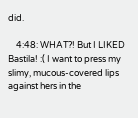did.

    4:48: WHAT?! But I LIKED Bastila! :( I want to press my slimy, mucous-covered lips against hers in the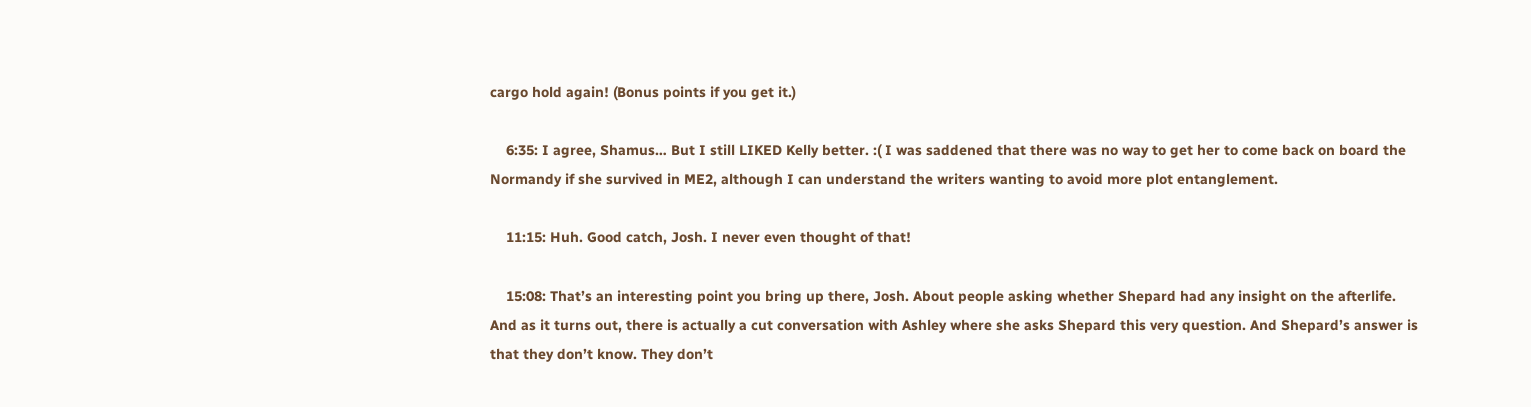cargo hold again! (Bonus points if you get it.)

    6:35: I agree, Shamus… But I still LIKED Kelly better. :( I was saddened that there was no way to get her to come back on board the Normandy if she survived in ME2, although I can understand the writers wanting to avoid more plot entanglement.

    11:15: Huh. Good catch, Josh. I never even thought of that!

    15:08: That’s an interesting point you bring up there, Josh. About people asking whether Shepard had any insight on the afterlife. And as it turns out, there is actually a cut conversation with Ashley where she asks Shepard this very question. And Shepard’s answer is that they don’t know. They don’t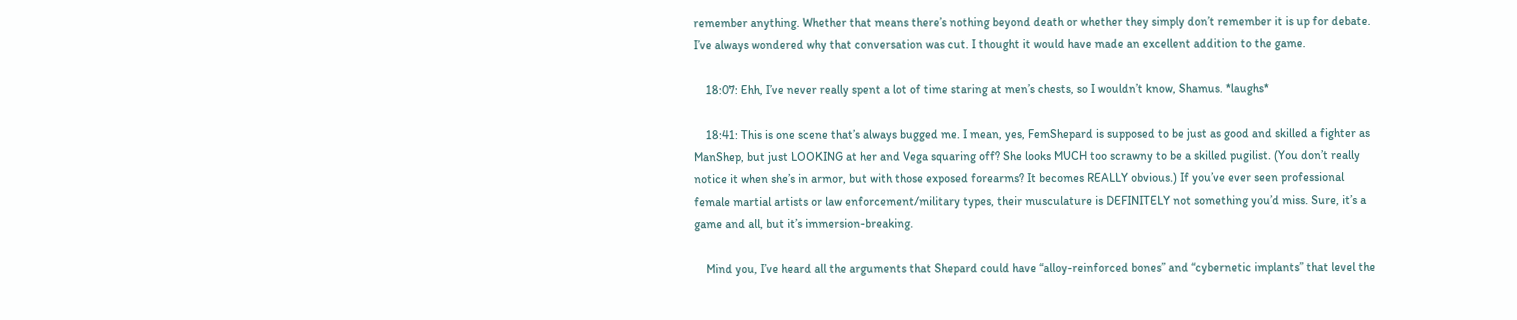remember anything. Whether that means there’s nothing beyond death or whether they simply don’t remember it is up for debate. I’ve always wondered why that conversation was cut. I thought it would have made an excellent addition to the game.

    18:07: Ehh, I’ve never really spent a lot of time staring at men’s chests, so I wouldn’t know, Shamus. *laughs*

    18:41: This is one scene that’s always bugged me. I mean, yes, FemShepard is supposed to be just as good and skilled a fighter as ManShep, but just LOOKING at her and Vega squaring off? She looks MUCH too scrawny to be a skilled pugilist. (You don’t really notice it when she’s in armor, but with those exposed forearms? It becomes REALLY obvious.) If you’ve ever seen professional female martial artists or law enforcement/military types, their musculature is DEFINITELY not something you’d miss. Sure, it’s a game and all, but it’s immersion-breaking.

    Mind you, I’ve heard all the arguments that Shepard could have “alloy-reinforced bones” and “cybernetic implants” that level the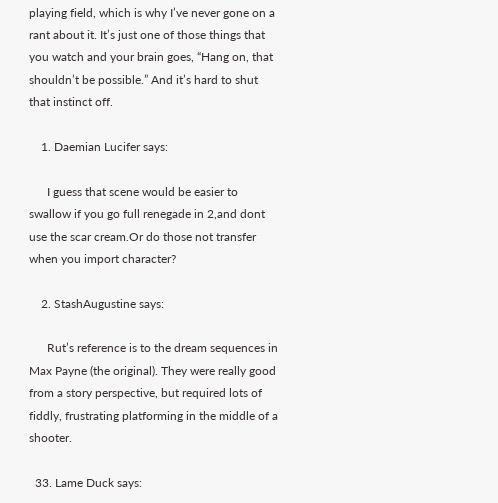playing field, which is why I’ve never gone on a rant about it. It’s just one of those things that you watch and your brain goes, “Hang on, that shouldn’t be possible.” And it’s hard to shut that instinct off.

    1. Daemian Lucifer says:

      I guess that scene would be easier to swallow if you go full renegade in 2,and dont use the scar cream.Or do those not transfer when you import character?

    2. StashAugustine says:

      Rut’s reference is to the dream sequences in Max Payne (the original). They were really good from a story perspective, but required lots of fiddly, frustrating platforming in the middle of a shooter.

  33. Lame Duck says: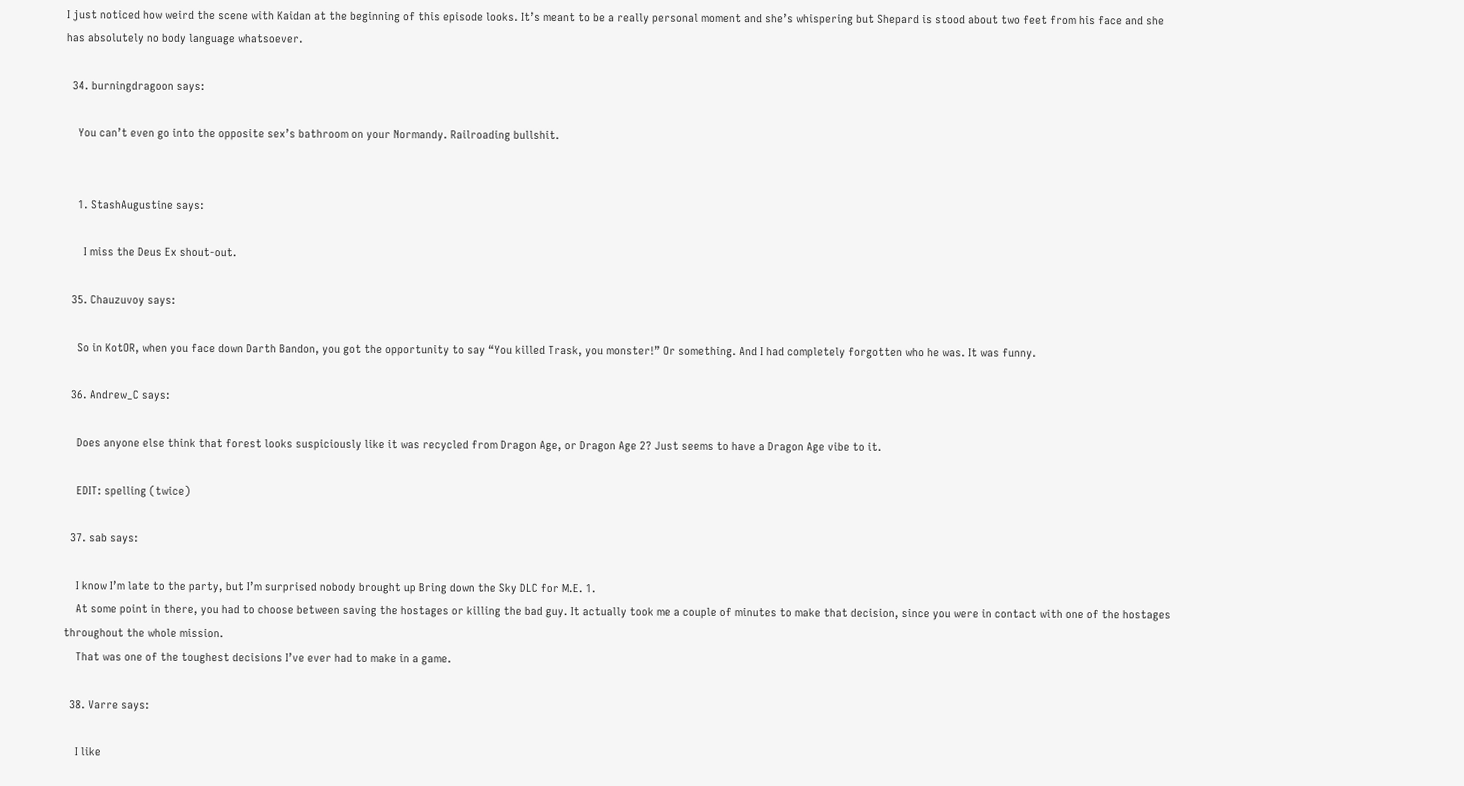I just noticed how weird the scene with Kaidan at the beginning of this episode looks. It’s meant to be a really personal moment and she’s whispering but Shepard is stood about two feet from his face and she has absolutely no body language whatsoever.

  34. burningdragoon says:

    You can’t even go into the opposite sex’s bathroom on your Normandy. Railroading bullshit.


    1. StashAugustine says:

      I miss the Deus Ex shout-out.

  35. Chauzuvoy says:

    So in KotOR, when you face down Darth Bandon, you got the opportunity to say “You killed Trask, you monster!” Or something. And I had completely forgotten who he was. It was funny.

  36. Andrew_C says:

    Does anyone else think that forest looks suspiciously like it was recycled from Dragon Age, or Dragon Age 2? Just seems to have a Dragon Age vibe to it.

    EDIT: spelling (twice)

  37. sab says:

    I know I’m late to the party, but I’m surprised nobody brought up Bring down the Sky DLC for M.E. 1.
    At some point in there, you had to choose between saving the hostages or killing the bad guy. It actually took me a couple of minutes to make that decision, since you were in contact with one of the hostages throughout the whole mission.
    That was one of the toughest decisions I’ve ever had to make in a game.

  38. Varre says:

    I like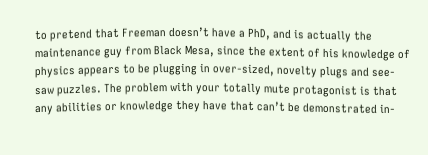to pretend that Freeman doesn’t have a PhD, and is actually the maintenance guy from Black Mesa, since the extent of his knowledge of physics appears to be plugging in over-sized, novelty plugs and see-saw puzzles. The problem with your totally mute protagonist is that any abilities or knowledge they have that can’t be demonstrated in-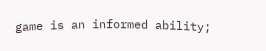game is an informed ability;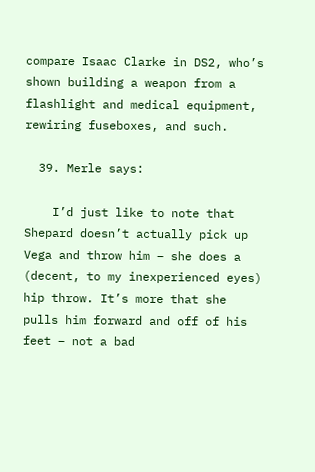compare Isaac Clarke in DS2, who’s shown building a weapon from a flashlight and medical equipment, rewiring fuseboxes, and such.

  39. Merle says:

    I’d just like to note that Shepard doesn’t actually pick up Vega and throw him – she does a (decent, to my inexperienced eyes) hip throw. It’s more that she pulls him forward and off of his feet – not a bad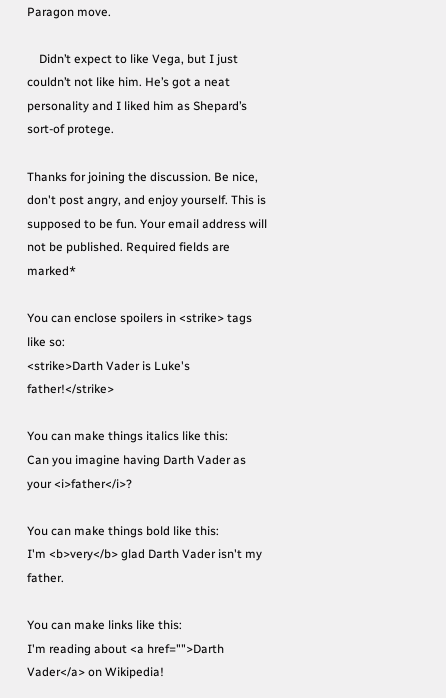Paragon move.

    Didn’t expect to like Vega, but I just couldn’t not like him. He’s got a neat personality and I liked him as Shepard’s sort-of protege.

Thanks for joining the discussion. Be nice, don't post angry, and enjoy yourself. This is supposed to be fun. Your email address will not be published. Required fields are marked*

You can enclose spoilers in <strike> tags like so:
<strike>Darth Vader is Luke's father!</strike>

You can make things italics like this:
Can you imagine having Darth Vader as your <i>father</i>?

You can make things bold like this:
I'm <b>very</b> glad Darth Vader isn't my father.

You can make links like this:
I'm reading about <a href="">Darth Vader</a> on Wikipedia!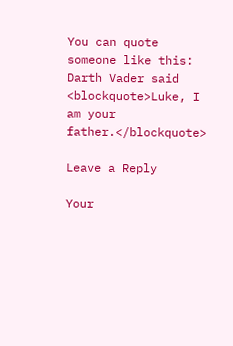You can quote someone like this:
Darth Vader said <blockquote>Luke, I am your father.</blockquote>

Leave a Reply

Your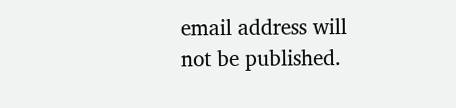email address will not be published.